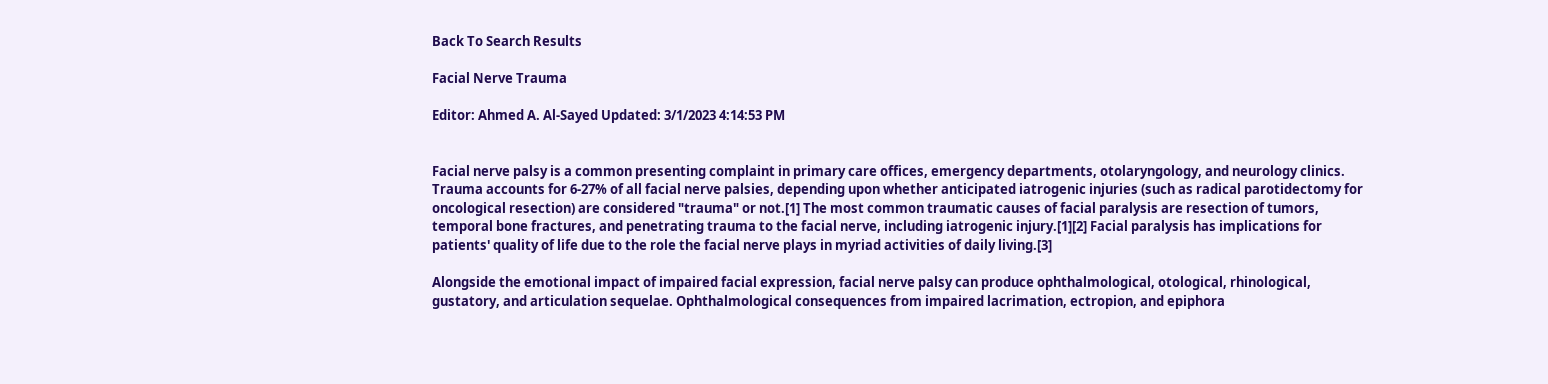Back To Search Results

Facial Nerve Trauma

Editor: Ahmed A. Al-Sayed Updated: 3/1/2023 4:14:53 PM


Facial nerve palsy is a common presenting complaint in primary care offices, emergency departments, otolaryngology, and neurology clinics. Trauma accounts for 6-27% of all facial nerve palsies, depending upon whether anticipated iatrogenic injuries (such as radical parotidectomy for oncological resection) are considered "trauma" or not.[1] The most common traumatic causes of facial paralysis are resection of tumors, temporal bone fractures, and penetrating trauma to the facial nerve, including iatrogenic injury.[1][2] Facial paralysis has implications for patients' quality of life due to the role the facial nerve plays in myriad activities of daily living.[3]

Alongside the emotional impact of impaired facial expression, facial nerve palsy can produce ophthalmological, otological, rhinological, gustatory, and articulation sequelae. Ophthalmological consequences from impaired lacrimation, ectropion, and epiphora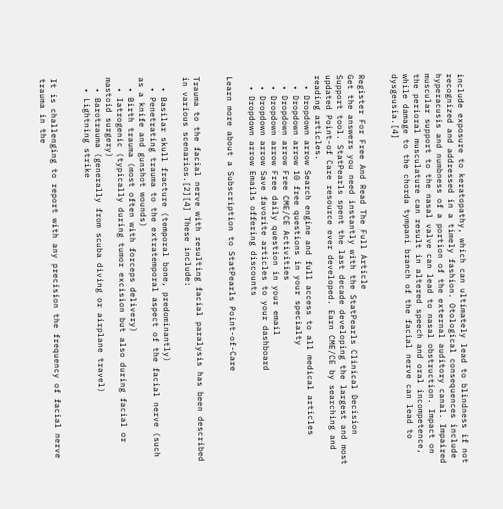include exposure to keratopathy, which can ultimately lead to blindness if not recognized and addressed in a timely fashion. Otological consequences include hyperacusis and numbness of a portion of the external auditory canal. Impaired muscular support to the nasal valve can lead to nasal obstruction. Impact on the perioral musculature can result in altered speech and oral incompetence, while damage to the chorda tympani branch of the facial nerve can lead to dysgeusia.[4]


Register For Free And Read The Full Article
Get the answers you need instantly with the StatPearls Clinical Decision Support tool. StatPearls spent the last decade developing the largest and most updated Point-of Care resource ever developed. Earn CME/CE by searching and reading articles.
  • Dropdown arrow Search engine and full access to all medical articles
  • Dropdown arrow 10 free questions in your specialty
  • Dropdown arrow Free CME/CE Activities
  • Dropdown arrow Free daily question in your email
  • Dropdown arrow Save favorite articles to your dashboard
  • Dropdown arrow Emails offering discounts

Learn more about a Subscription to StatPearls Point-of-Care


Trauma to the facial nerve with resulting facial paralysis has been described in various scenarios.[2][4] These include:

  • Basilar skull fracture (temporal bone, predominantly)
  • Penetrating trauma to the extratemporal aspect of the facial nerve (such as a knife and gunshot wounds)
  • Birth trauma (most often with forceps delivery)
  • Iatrogenic (typically during tumor excision but also during facial or mastoid surgery)
  • Barotrauma (generally from scuba diving or airplane travel)
  • Lightning strike


It is challenging to report with any precision the frequency of facial nerve trauma in the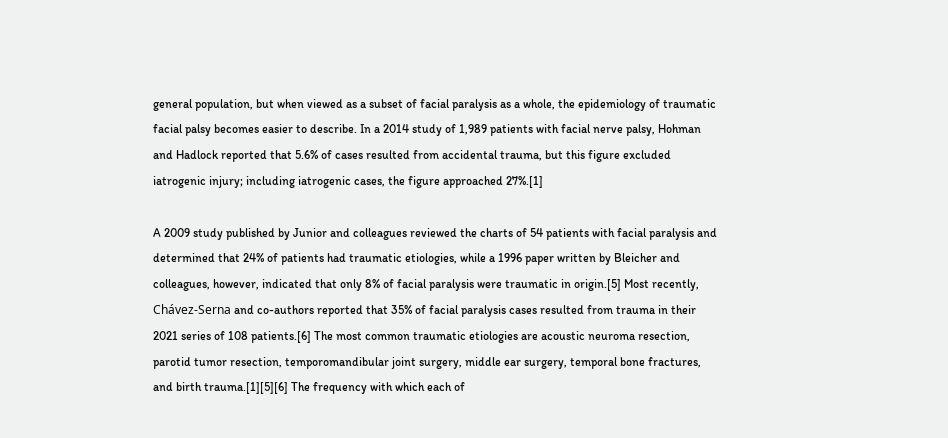general population, but when viewed as a subset of facial paralysis as a whole, the epidemiology of traumatic facial palsy becomes easier to describe. In a 2014 study of 1,989 patients with facial nerve palsy, Hohman and Hadlock reported that 5.6% of cases resulted from accidental trauma, but this figure excluded iatrogenic injury; including iatrogenic cases, the figure approached 27%.[1]

A 2009 study published by Junior and colleagues reviewed the charts of 54 patients with facial paralysis and determined that 24% of patients had traumatic etiologies, while a 1996 paper written by Bleicher and colleagues, however, indicated that only 8% of facial paralysis were traumatic in origin.[5] Most recently, Chávez-Serna and co-authors reported that 35% of facial paralysis cases resulted from trauma in their 2021 series of 108 patients.[6] The most common traumatic etiologies are acoustic neuroma resection, parotid tumor resection, temporomandibular joint surgery, middle ear surgery, temporal bone fractures, and birth trauma.[1][5][6] The frequency with which each of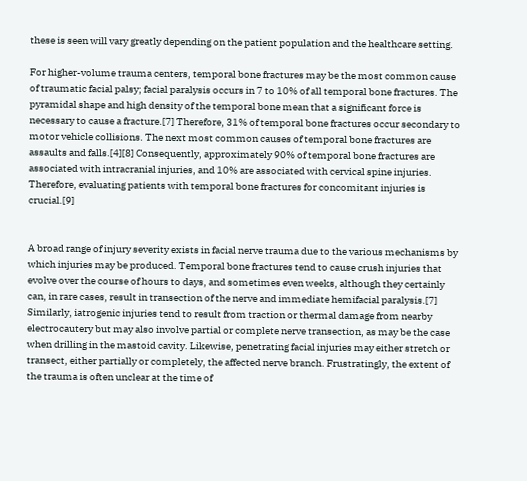these is seen will vary greatly depending on the patient population and the healthcare setting.

For higher-volume trauma centers, temporal bone fractures may be the most common cause of traumatic facial palsy; facial paralysis occurs in 7 to 10% of all temporal bone fractures. The pyramidal shape and high density of the temporal bone mean that a significant force is necessary to cause a fracture.[7] Therefore, 31% of temporal bone fractures occur secondary to motor vehicle collisions. The next most common causes of temporal bone fractures are assaults and falls.[4][8] Consequently, approximately 90% of temporal bone fractures are associated with intracranial injuries, and 10% are associated with cervical spine injuries. Therefore, evaluating patients with temporal bone fractures for concomitant injuries is crucial.[9]


A broad range of injury severity exists in facial nerve trauma due to the various mechanisms by which injuries may be produced. Temporal bone fractures tend to cause crush injuries that evolve over the course of hours to days, and sometimes even weeks, although they certainly can, in rare cases, result in transection of the nerve and immediate hemifacial paralysis.[7] Similarly, iatrogenic injuries tend to result from traction or thermal damage from nearby electrocautery but may also involve partial or complete nerve transection, as may be the case when drilling in the mastoid cavity. Likewise, penetrating facial injuries may either stretch or transect, either partially or completely, the affected nerve branch. Frustratingly, the extent of the trauma is often unclear at the time of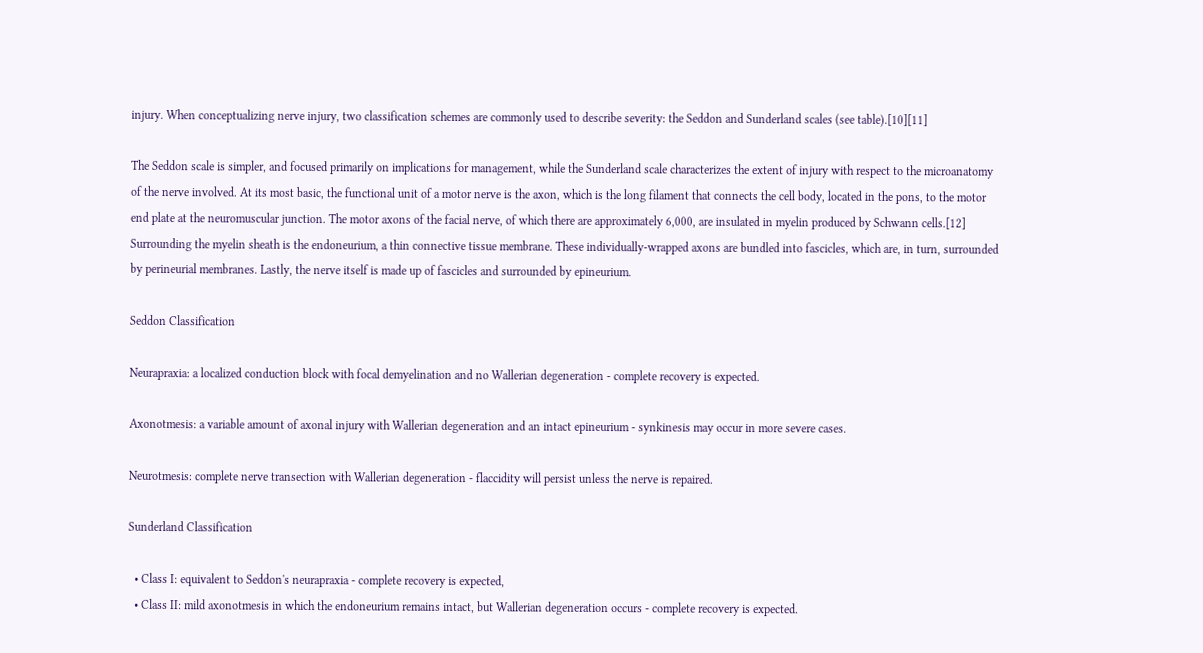injury. When conceptualizing nerve injury, two classification schemes are commonly used to describe severity: the Seddon and Sunderland scales (see table).[10][11]

The Seddon scale is simpler, and focused primarily on implications for management, while the Sunderland scale characterizes the extent of injury with respect to the microanatomy of the nerve involved. At its most basic, the functional unit of a motor nerve is the axon, which is the long filament that connects the cell body, located in the pons, to the motor end plate at the neuromuscular junction. The motor axons of the facial nerve, of which there are approximately 6,000, are insulated in myelin produced by Schwann cells.[12] Surrounding the myelin sheath is the endoneurium, a thin connective tissue membrane. These individually-wrapped axons are bundled into fascicles, which are, in turn, surrounded by perineurial membranes. Lastly, the nerve itself is made up of fascicles and surrounded by epineurium.

Seddon Classification

Neurapraxia: a localized conduction block with focal demyelination and no Wallerian degeneration - complete recovery is expected.

Axonotmesis: a variable amount of axonal injury with Wallerian degeneration and an intact epineurium - synkinesis may occur in more severe cases.

Neurotmesis: complete nerve transection with Wallerian degeneration - flaccidity will persist unless the nerve is repaired.

Sunderland Classification

  • Class I: equivalent to Seddon's neurapraxia - complete recovery is expected,
  • Class II: mild axonotmesis in which the endoneurium remains intact, but Wallerian degeneration occurs - complete recovery is expected.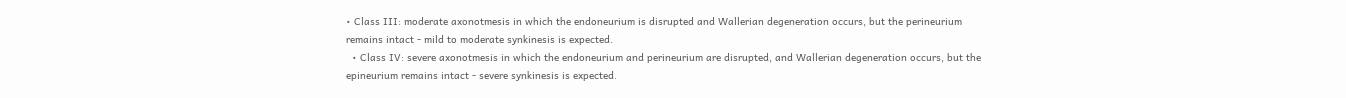• Class III: moderate axonotmesis in which the endoneurium is disrupted and Wallerian degeneration occurs, but the perineurium remains intact - mild to moderate synkinesis is expected.
  • Class IV: severe axonotmesis in which the endoneurium and perineurium are disrupted, and Wallerian degeneration occurs, but the epineurium remains intact - severe synkinesis is expected.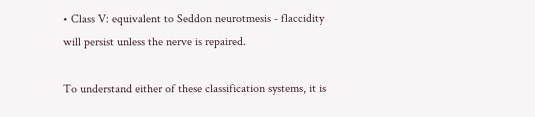• Class V: equivalent to Seddon neurotmesis - flaccidity will persist unless the nerve is repaired.

To understand either of these classification systems, it is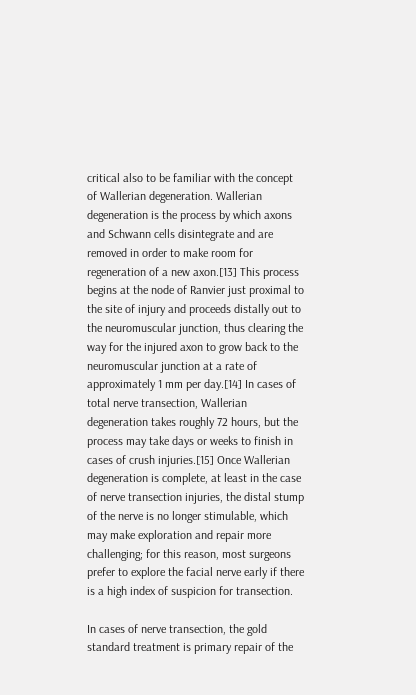critical also to be familiar with the concept of Wallerian degeneration. Wallerian degeneration is the process by which axons and Schwann cells disintegrate and are removed in order to make room for regeneration of a new axon.[13] This process begins at the node of Ranvier just proximal to the site of injury and proceeds distally out to the neuromuscular junction, thus clearing the way for the injured axon to grow back to the neuromuscular junction at a rate of approximately 1 mm per day.[14] In cases of total nerve transection, Wallerian degeneration takes roughly 72 hours, but the process may take days or weeks to finish in cases of crush injuries.[15] Once Wallerian degeneration is complete, at least in the case of nerve transection injuries, the distal stump of the nerve is no longer stimulable, which may make exploration and repair more challenging; for this reason, most surgeons prefer to explore the facial nerve early if there is a high index of suspicion for transection.

In cases of nerve transection, the gold standard treatment is primary repair of the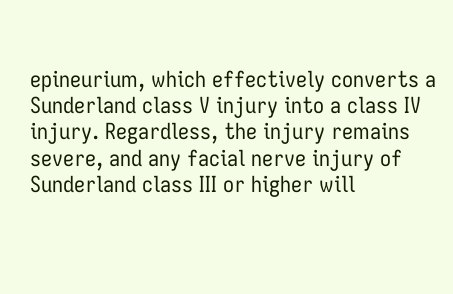epineurium, which effectively converts a Sunderland class V injury into a class IV injury. Regardless, the injury remains severe, and any facial nerve injury of Sunderland class III or higher will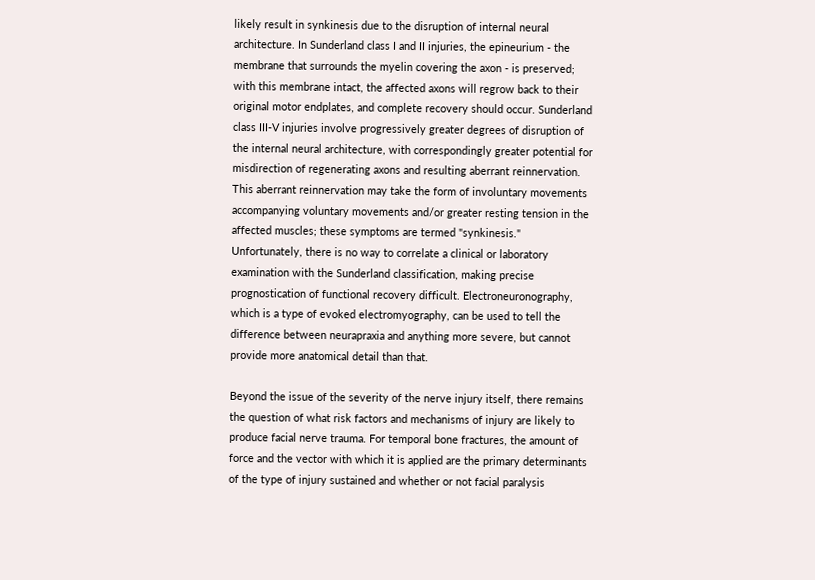likely result in synkinesis due to the disruption of internal neural architecture. In Sunderland class I and II injuries, the epineurium - the membrane that surrounds the myelin covering the axon - is preserved; with this membrane intact, the affected axons will regrow back to their original motor endplates, and complete recovery should occur. Sunderland class III-V injuries involve progressively greater degrees of disruption of the internal neural architecture, with correspondingly greater potential for misdirection of regenerating axons and resulting aberrant reinnervation. This aberrant reinnervation may take the form of involuntary movements accompanying voluntary movements and/or greater resting tension in the affected muscles; these symptoms are termed "synkinesis." Unfortunately, there is no way to correlate a clinical or laboratory examination with the Sunderland classification, making precise prognostication of functional recovery difficult. Electroneuronography, which is a type of evoked electromyography, can be used to tell the difference between neurapraxia and anything more severe, but cannot provide more anatomical detail than that.

Beyond the issue of the severity of the nerve injury itself, there remains the question of what risk factors and mechanisms of injury are likely to produce facial nerve trauma. For temporal bone fractures, the amount of force and the vector with which it is applied are the primary determinants of the type of injury sustained and whether or not facial paralysis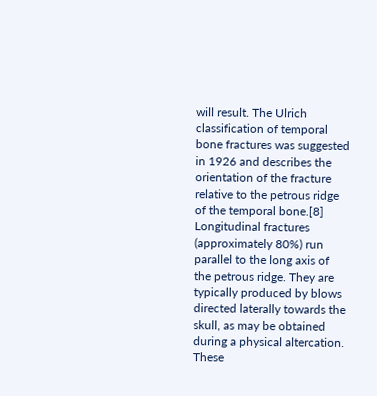will result. The Ulrich classification of temporal bone fractures was suggested in 1926 and describes the orientation of the fracture relative to the petrous ridge of the temporal bone.[8] Longitudinal fractures (approximately 80%) run parallel to the long axis of the petrous ridge. They are typically produced by blows directed laterally towards the skull, as may be obtained during a physical altercation. These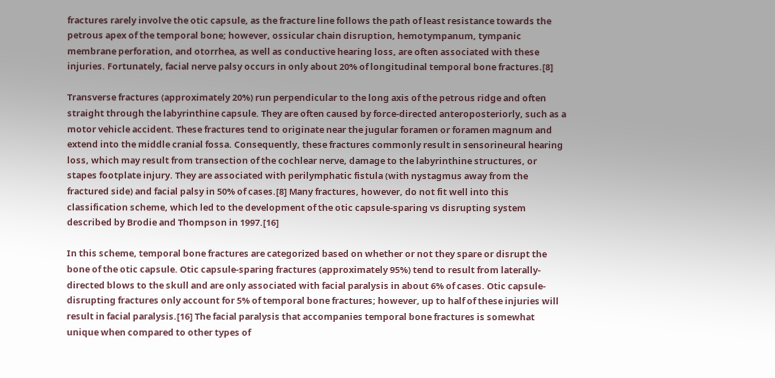fractures rarely involve the otic capsule, as the fracture line follows the path of least resistance towards the petrous apex of the temporal bone; however, ossicular chain disruption, hemotympanum, tympanic membrane perforation, and otorrhea, as well as conductive hearing loss, are often associated with these injuries. Fortunately, facial nerve palsy occurs in only about 20% of longitudinal temporal bone fractures.[8]

Transverse fractures (approximately 20%) run perpendicular to the long axis of the petrous ridge and often straight through the labyrinthine capsule. They are often caused by force-directed anteroposteriorly, such as a motor vehicle accident. These fractures tend to originate near the jugular foramen or foramen magnum and extend into the middle cranial fossa. Consequently, these fractures commonly result in sensorineural hearing loss, which may result from transection of the cochlear nerve, damage to the labyrinthine structures, or stapes footplate injury. They are associated with perilymphatic fistula (with nystagmus away from the fractured side) and facial palsy in 50% of cases.[8] Many fractures, however, do not fit well into this classification scheme, which led to the development of the otic capsule-sparing vs disrupting system described by Brodie and Thompson in 1997.[16]

In this scheme, temporal bone fractures are categorized based on whether or not they spare or disrupt the bone of the otic capsule. Otic capsule-sparing fractures (approximately 95%) tend to result from laterally-directed blows to the skull and are only associated with facial paralysis in about 6% of cases. Otic capsule-disrupting fractures only account for 5% of temporal bone fractures; however, up to half of these injuries will result in facial paralysis.[16] The facial paralysis that accompanies temporal bone fractures is somewhat unique when compared to other types of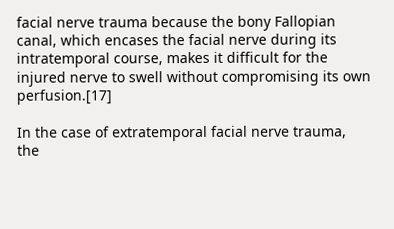facial nerve trauma because the bony Fallopian canal, which encases the facial nerve during its intratemporal course, makes it difficult for the injured nerve to swell without compromising its own perfusion.[17]

In the case of extratemporal facial nerve trauma, the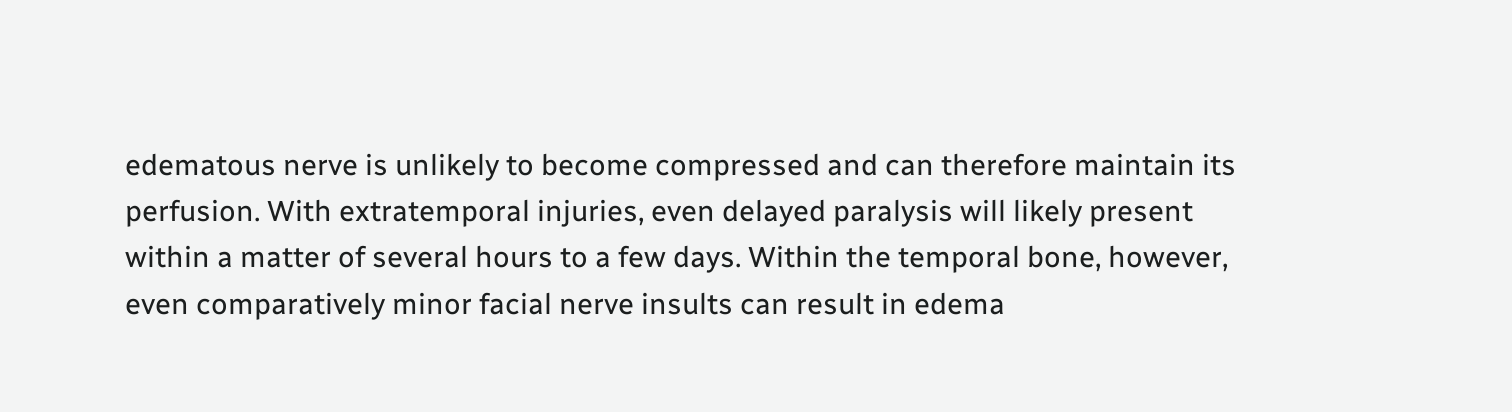edematous nerve is unlikely to become compressed and can therefore maintain its perfusion. With extratemporal injuries, even delayed paralysis will likely present within a matter of several hours to a few days. Within the temporal bone, however, even comparatively minor facial nerve insults can result in edema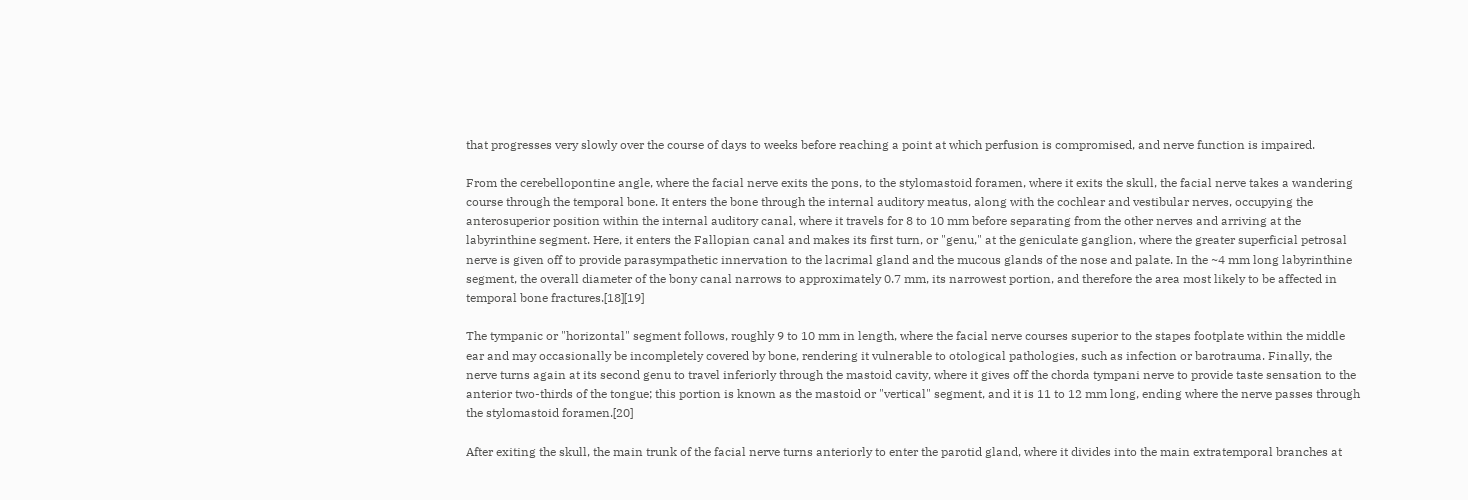that progresses very slowly over the course of days to weeks before reaching a point at which perfusion is compromised, and nerve function is impaired.

From the cerebellopontine angle, where the facial nerve exits the pons, to the stylomastoid foramen, where it exits the skull, the facial nerve takes a wandering course through the temporal bone. It enters the bone through the internal auditory meatus, along with the cochlear and vestibular nerves, occupying the anterosuperior position within the internal auditory canal, where it travels for 8 to 10 mm before separating from the other nerves and arriving at the labyrinthine segment. Here, it enters the Fallopian canal and makes its first turn, or "genu," at the geniculate ganglion, where the greater superficial petrosal nerve is given off to provide parasympathetic innervation to the lacrimal gland and the mucous glands of the nose and palate. In the ~4 mm long labyrinthine segment, the overall diameter of the bony canal narrows to approximately 0.7 mm, its narrowest portion, and therefore the area most likely to be affected in temporal bone fractures.[18][19]

The tympanic or "horizontal" segment follows, roughly 9 to 10 mm in length, where the facial nerve courses superior to the stapes footplate within the middle ear and may occasionally be incompletely covered by bone, rendering it vulnerable to otological pathologies, such as infection or barotrauma. Finally, the nerve turns again at its second genu to travel inferiorly through the mastoid cavity, where it gives off the chorda tympani nerve to provide taste sensation to the anterior two-thirds of the tongue; this portion is known as the mastoid or "vertical" segment, and it is 11 to 12 mm long, ending where the nerve passes through the stylomastoid foramen.[20]

After exiting the skull, the main trunk of the facial nerve turns anteriorly to enter the parotid gland, where it divides into the main extratemporal branches at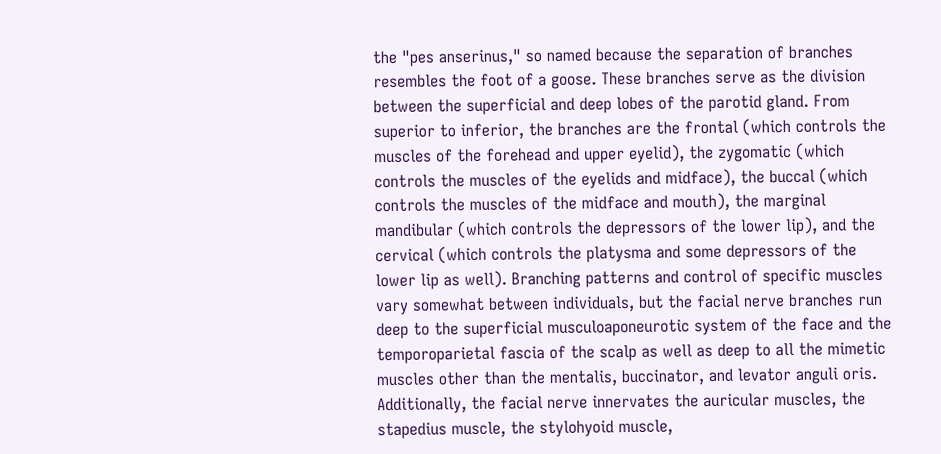the "pes anserinus," so named because the separation of branches resembles the foot of a goose. These branches serve as the division between the superficial and deep lobes of the parotid gland. From superior to inferior, the branches are the frontal (which controls the muscles of the forehead and upper eyelid), the zygomatic (which controls the muscles of the eyelids and midface), the buccal (which controls the muscles of the midface and mouth), the marginal mandibular (which controls the depressors of the lower lip), and the cervical (which controls the platysma and some depressors of the lower lip as well). Branching patterns and control of specific muscles vary somewhat between individuals, but the facial nerve branches run deep to the superficial musculoaponeurotic system of the face and the temporoparietal fascia of the scalp as well as deep to all the mimetic muscles other than the mentalis, buccinator, and levator anguli oris. Additionally, the facial nerve innervates the auricular muscles, the stapedius muscle, the stylohyoid muscle,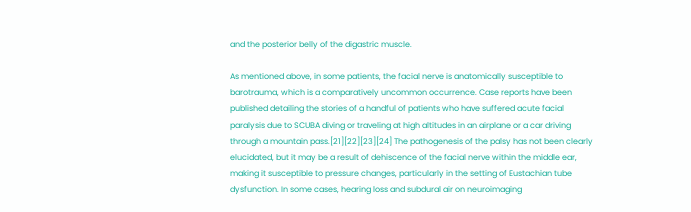and the posterior belly of the digastric muscle.

As mentioned above, in some patients, the facial nerve is anatomically susceptible to barotrauma, which is a comparatively uncommon occurrence. Case reports have been published detailing the stories of a handful of patients who have suffered acute facial paralysis due to SCUBA diving or traveling at high altitudes in an airplane or a car driving through a mountain pass.[21][22][23][24] The pathogenesis of the palsy has not been clearly elucidated, but it may be a result of dehiscence of the facial nerve within the middle ear, making it susceptible to pressure changes, particularly in the setting of Eustachian tube dysfunction. In some cases, hearing loss and subdural air on neuroimaging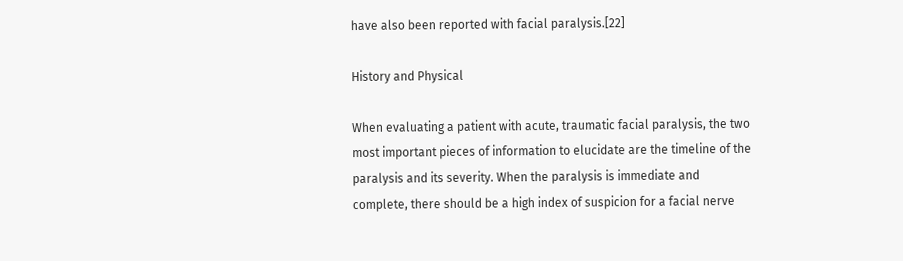have also been reported with facial paralysis.[22]

History and Physical

When evaluating a patient with acute, traumatic facial paralysis, the two most important pieces of information to elucidate are the timeline of the paralysis and its severity. When the paralysis is immediate and complete, there should be a high index of suspicion for a facial nerve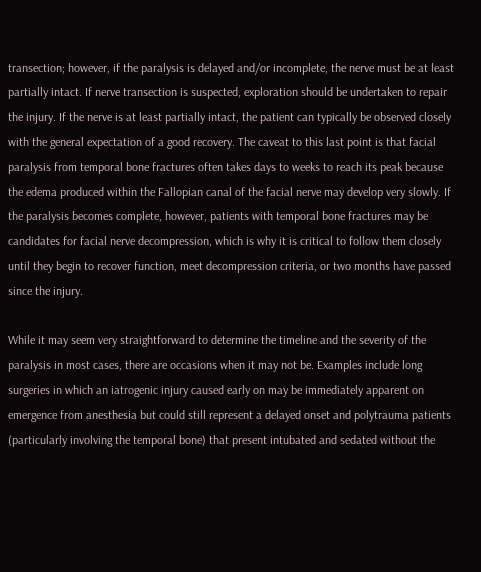transection; however, if the paralysis is delayed and/or incomplete, the nerve must be at least partially intact. If nerve transection is suspected, exploration should be undertaken to repair the injury. If the nerve is at least partially intact, the patient can typically be observed closely with the general expectation of a good recovery. The caveat to this last point is that facial paralysis from temporal bone fractures often takes days to weeks to reach its peak because the edema produced within the Fallopian canal of the facial nerve may develop very slowly. If the paralysis becomes complete, however, patients with temporal bone fractures may be candidates for facial nerve decompression, which is why it is critical to follow them closely until they begin to recover function, meet decompression criteria, or two months have passed since the injury.

While it may seem very straightforward to determine the timeline and the severity of the paralysis in most cases, there are occasions when it may not be. Examples include long surgeries in which an iatrogenic injury caused early on may be immediately apparent on emergence from anesthesia but could still represent a delayed onset and polytrauma patients (particularly involving the temporal bone) that present intubated and sedated without the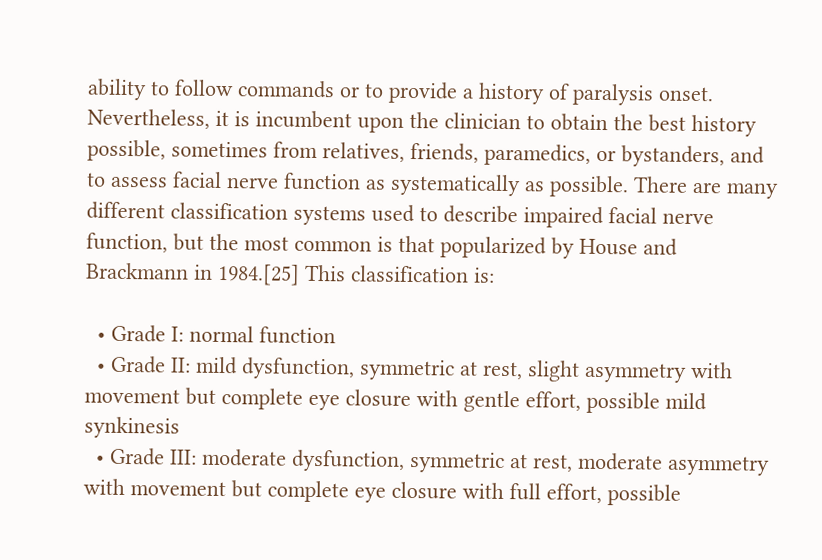ability to follow commands or to provide a history of paralysis onset. Nevertheless, it is incumbent upon the clinician to obtain the best history possible, sometimes from relatives, friends, paramedics, or bystanders, and to assess facial nerve function as systematically as possible. There are many different classification systems used to describe impaired facial nerve function, but the most common is that popularized by House and Brackmann in 1984.[25] This classification is:

  • Grade I: normal function
  • Grade II: mild dysfunction, symmetric at rest, slight asymmetry with movement but complete eye closure with gentle effort, possible mild synkinesis
  • Grade III: moderate dysfunction, symmetric at rest, moderate asymmetry with movement but complete eye closure with full effort, possible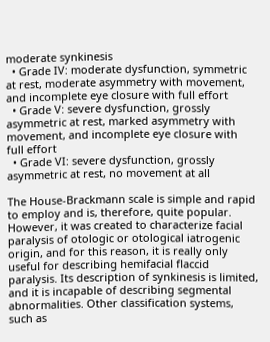moderate synkinesis
  • Grade IV: moderate dysfunction, symmetric at rest, moderate asymmetry with movement, and incomplete eye closure with full effort
  • Grade V: severe dysfunction, grossly asymmetric at rest, marked asymmetry with movement, and incomplete eye closure with full effort
  • Grade VI: severe dysfunction, grossly asymmetric at rest, no movement at all

The House-Brackmann scale is simple and rapid to employ and is, therefore, quite popular. However, it was created to characterize facial paralysis of otologic or otological iatrogenic origin, and for this reason, it is really only useful for describing hemifacial flaccid paralysis. Its description of synkinesis is limited, and it is incapable of describing segmental abnormalities. Other classification systems, such as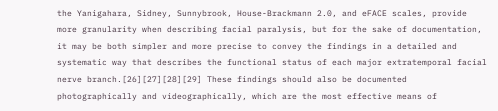the Yanigahara, Sidney, Sunnybrook, House-Brackmann 2.0, and eFACE scales, provide more granularity when describing facial paralysis, but for the sake of documentation, it may be both simpler and more precise to convey the findings in a detailed and systematic way that describes the functional status of each major extratemporal facial nerve branch.[26][27][28][29] These findings should also be documented photographically and videographically, which are the most effective means of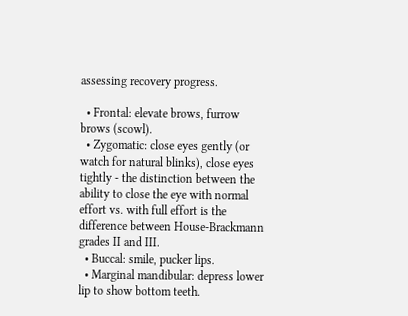assessing recovery progress.

  • Frontal: elevate brows, furrow brows (scowl).
  • Zygomatic: close eyes gently (or watch for natural blinks), close eyes tightly - the distinction between the ability to close the eye with normal effort vs. with full effort is the difference between House-Brackmann grades II and III.
  • Buccal: smile, pucker lips.
  • Marginal mandibular: depress lower lip to show bottom teeth.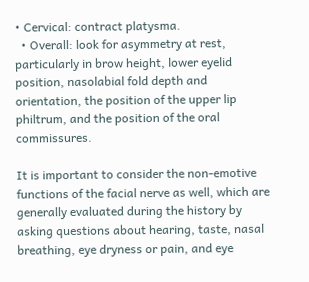• Cervical: contract platysma.
  • Overall: look for asymmetry at rest, particularly in brow height, lower eyelid position, nasolabial fold depth and orientation, the position of the upper lip philtrum, and the position of the oral commissures.

It is important to consider the non-emotive functions of the facial nerve as well, which are generally evaluated during the history by asking questions about hearing, taste, nasal breathing, eye dryness or pain, and eye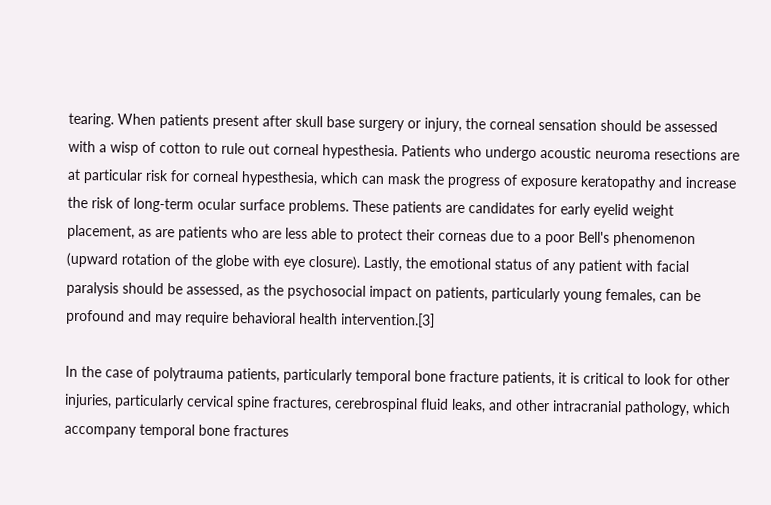tearing. When patients present after skull base surgery or injury, the corneal sensation should be assessed with a wisp of cotton to rule out corneal hypesthesia. Patients who undergo acoustic neuroma resections are at particular risk for corneal hypesthesia, which can mask the progress of exposure keratopathy and increase the risk of long-term ocular surface problems. These patients are candidates for early eyelid weight placement, as are patients who are less able to protect their corneas due to a poor Bell's phenomenon (upward rotation of the globe with eye closure). Lastly, the emotional status of any patient with facial paralysis should be assessed, as the psychosocial impact on patients, particularly young females, can be profound and may require behavioral health intervention.[3]

In the case of polytrauma patients, particularly temporal bone fracture patients, it is critical to look for other injuries, particularly cervical spine fractures, cerebrospinal fluid leaks, and other intracranial pathology, which accompany temporal bone fractures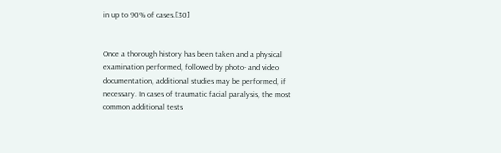in up to 90% of cases.[30]


Once a thorough history has been taken and a physical examination performed, followed by photo- and video documentation, additional studies may be performed, if necessary. In cases of traumatic facial paralysis, the most common additional tests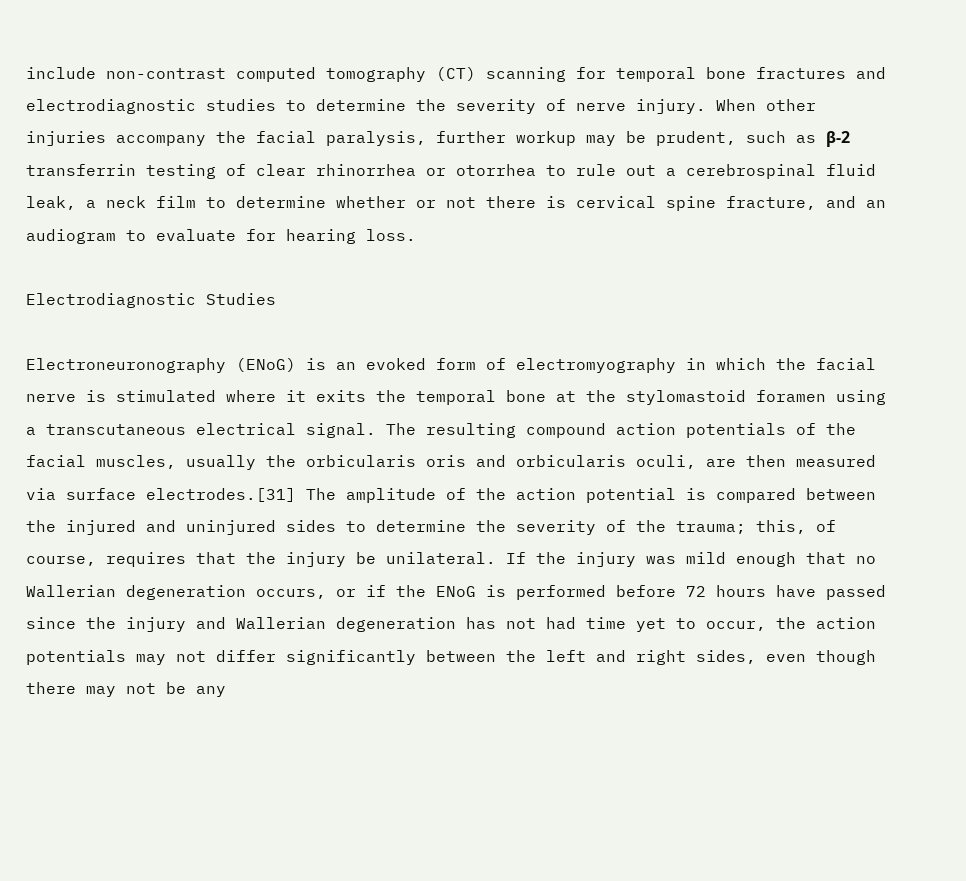include non-contrast computed tomography (CT) scanning for temporal bone fractures and electrodiagnostic studies to determine the severity of nerve injury. When other injuries accompany the facial paralysis, further workup may be prudent, such as β-2 transferrin testing of clear rhinorrhea or otorrhea to rule out a cerebrospinal fluid leak, a neck film to determine whether or not there is cervical spine fracture, and an audiogram to evaluate for hearing loss.

Electrodiagnostic Studies

Electroneuronography (ENoG) is an evoked form of electromyography in which the facial nerve is stimulated where it exits the temporal bone at the stylomastoid foramen using a transcutaneous electrical signal. The resulting compound action potentials of the facial muscles, usually the orbicularis oris and orbicularis oculi, are then measured via surface electrodes.[31] The amplitude of the action potential is compared between the injured and uninjured sides to determine the severity of the trauma; this, of course, requires that the injury be unilateral. If the injury was mild enough that no Wallerian degeneration occurs, or if the ENoG is performed before 72 hours have passed since the injury and Wallerian degeneration has not had time yet to occur, the action potentials may not differ significantly between the left and right sides, even though there may not be any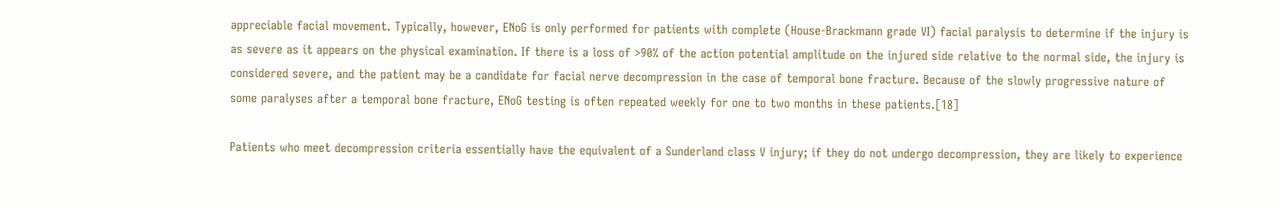appreciable facial movement. Typically, however, ENoG is only performed for patients with complete (House-Brackmann grade VI) facial paralysis to determine if the injury is as severe as it appears on the physical examination. If there is a loss of >90% of the action potential amplitude on the injured side relative to the normal side, the injury is considered severe, and the patient may be a candidate for facial nerve decompression in the case of temporal bone fracture. Because of the slowly progressive nature of some paralyses after a temporal bone fracture, ENoG testing is often repeated weekly for one to two months in these patients.[18]

Patients who meet decompression criteria essentially have the equivalent of a Sunderland class V injury; if they do not undergo decompression, they are likely to experience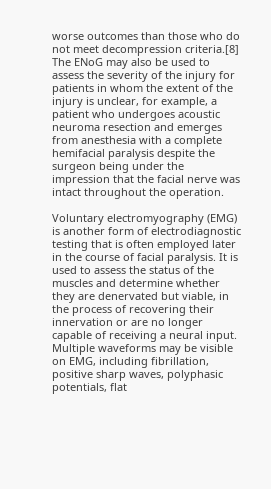worse outcomes than those who do not meet decompression criteria.[8] The ENoG may also be used to assess the severity of the injury for patients in whom the extent of the injury is unclear, for example, a patient who undergoes acoustic neuroma resection and emerges from anesthesia with a complete hemifacial paralysis despite the surgeon being under the impression that the facial nerve was intact throughout the operation.

Voluntary electromyography (EMG) is another form of electrodiagnostic testing that is often employed later in the course of facial paralysis. It is used to assess the status of the muscles and determine whether they are denervated but viable, in the process of recovering their innervation or are no longer capable of receiving a neural input. Multiple waveforms may be visible on EMG, including fibrillation, positive sharp waves, polyphasic potentials, flat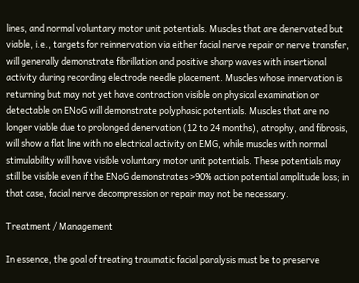lines, and normal voluntary motor unit potentials. Muscles that are denervated but viable, i.e., targets for reinnervation via either facial nerve repair or nerve transfer, will generally demonstrate fibrillation and positive sharp waves with insertional activity during recording electrode needle placement. Muscles whose innervation is returning but may not yet have contraction visible on physical examination or detectable on ENoG will demonstrate polyphasic potentials. Muscles that are no longer viable due to prolonged denervation (12 to 24 months), atrophy, and fibrosis, will show a flat line with no electrical activity on EMG, while muscles with normal stimulability will have visible voluntary motor unit potentials. These potentials may still be visible even if the ENoG demonstrates >90% action potential amplitude loss; in that case, facial nerve decompression or repair may not be necessary.

Treatment / Management

In essence, the goal of treating traumatic facial paralysis must be to preserve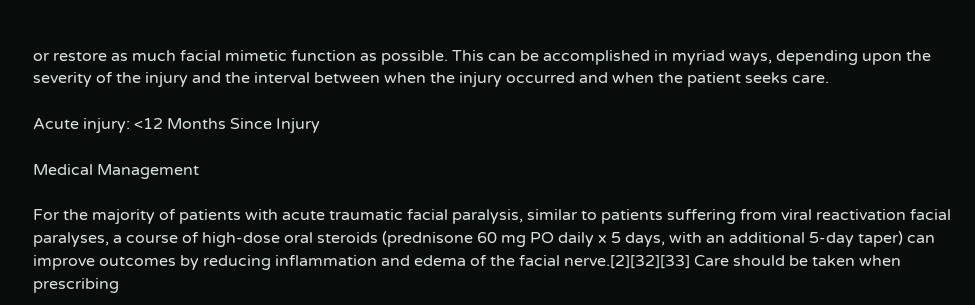or restore as much facial mimetic function as possible. This can be accomplished in myriad ways, depending upon the severity of the injury and the interval between when the injury occurred and when the patient seeks care.

Acute injury: <12 Months Since Injury

Medical Management

For the majority of patients with acute traumatic facial paralysis, similar to patients suffering from viral reactivation facial paralyses, a course of high-dose oral steroids (prednisone 60 mg PO daily x 5 days, with an additional 5-day taper) can improve outcomes by reducing inflammation and edema of the facial nerve.[2][32][33] Care should be taken when prescribing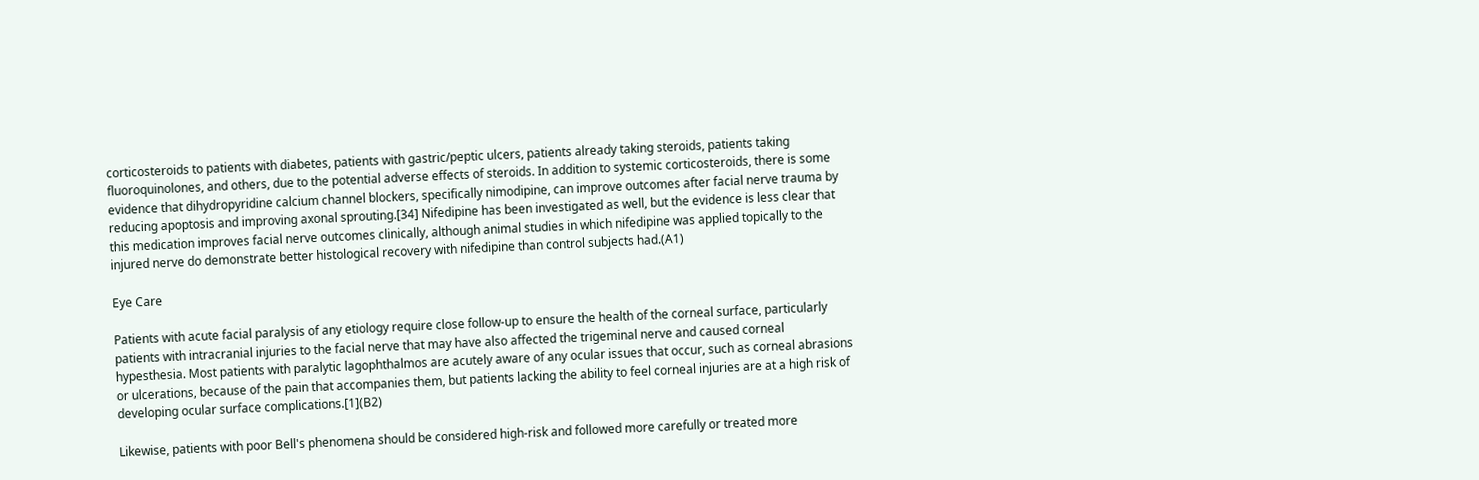corticosteroids to patients with diabetes, patients with gastric/peptic ulcers, patients already taking steroids, patients taking fluoroquinolones, and others, due to the potential adverse effects of steroids. In addition to systemic corticosteroids, there is some evidence that dihydropyridine calcium channel blockers, specifically nimodipine, can improve outcomes after facial nerve trauma by reducing apoptosis and improving axonal sprouting.[34] Nifedipine has been investigated as well, but the evidence is less clear that this medication improves facial nerve outcomes clinically, although animal studies in which nifedipine was applied topically to the injured nerve do demonstrate better histological recovery with nifedipine than control subjects had.(A1)

Eye Care

Patients with acute facial paralysis of any etiology require close follow-up to ensure the health of the corneal surface, particularly patients with intracranial injuries to the facial nerve that may have also affected the trigeminal nerve and caused corneal hypesthesia. Most patients with paralytic lagophthalmos are acutely aware of any ocular issues that occur, such as corneal abrasions or ulcerations, because of the pain that accompanies them, but patients lacking the ability to feel corneal injuries are at a high risk of developing ocular surface complications.[1](B2)

Likewise, patients with poor Bell's phenomena should be considered high-risk and followed more carefully or treated more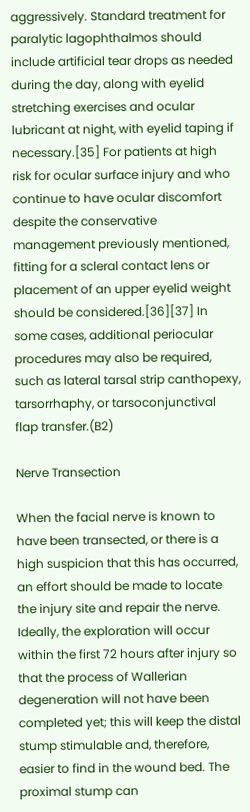aggressively. Standard treatment for paralytic lagophthalmos should include artificial tear drops as needed during the day, along with eyelid stretching exercises and ocular lubricant at night, with eyelid taping if necessary.[35] For patients at high risk for ocular surface injury and who continue to have ocular discomfort despite the conservative management previously mentioned, fitting for a scleral contact lens or placement of an upper eyelid weight should be considered.[36][37] In some cases, additional periocular procedures may also be required, such as lateral tarsal strip canthopexy, tarsorrhaphy, or tarsoconjunctival flap transfer.(B2)

Nerve Transection

When the facial nerve is known to have been transected, or there is a high suspicion that this has occurred, an effort should be made to locate the injury site and repair the nerve. Ideally, the exploration will occur within the first 72 hours after injury so that the process of Wallerian degeneration will not have been completed yet; this will keep the distal stump stimulable and, therefore, easier to find in the wound bed. The proximal stump can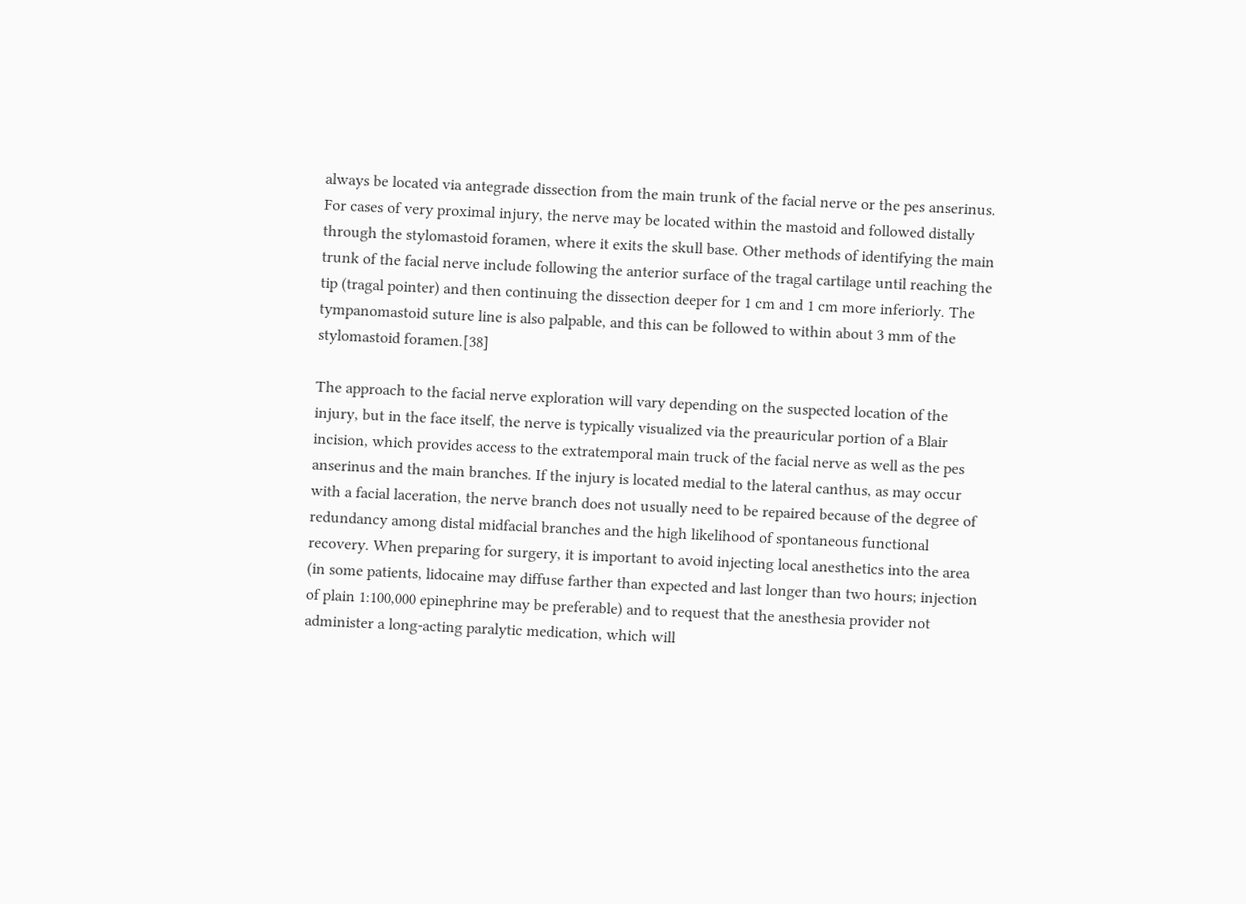always be located via antegrade dissection from the main trunk of the facial nerve or the pes anserinus. For cases of very proximal injury, the nerve may be located within the mastoid and followed distally through the stylomastoid foramen, where it exits the skull base. Other methods of identifying the main trunk of the facial nerve include following the anterior surface of the tragal cartilage until reaching the tip (tragal pointer) and then continuing the dissection deeper for 1 cm and 1 cm more inferiorly. The tympanomastoid suture line is also palpable, and this can be followed to within about 3 mm of the stylomastoid foramen.[38]

The approach to the facial nerve exploration will vary depending on the suspected location of the injury, but in the face itself, the nerve is typically visualized via the preauricular portion of a Blair incision, which provides access to the extratemporal main truck of the facial nerve as well as the pes anserinus and the main branches. If the injury is located medial to the lateral canthus, as may occur with a facial laceration, the nerve branch does not usually need to be repaired because of the degree of redundancy among distal midfacial branches and the high likelihood of spontaneous functional recovery. When preparing for surgery, it is important to avoid injecting local anesthetics into the area (in some patients, lidocaine may diffuse farther than expected and last longer than two hours; injection of plain 1:100,000 epinephrine may be preferable) and to request that the anesthesia provider not administer a long-acting paralytic medication, which will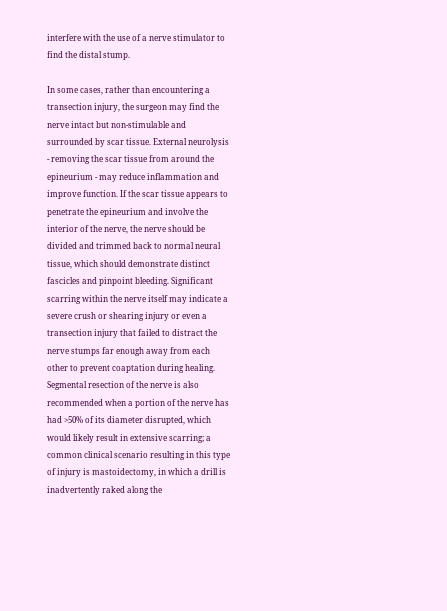interfere with the use of a nerve stimulator to find the distal stump.

In some cases, rather than encountering a transection injury, the surgeon may find the nerve intact but non-stimulable and surrounded by scar tissue. External neurolysis - removing the scar tissue from around the epineurium - may reduce inflammation and improve function. If the scar tissue appears to penetrate the epineurium and involve the interior of the nerve, the nerve should be divided and trimmed back to normal neural tissue, which should demonstrate distinct fascicles and pinpoint bleeding. Significant scarring within the nerve itself may indicate a severe crush or shearing injury or even a transection injury that failed to distract the nerve stumps far enough away from each other to prevent coaptation during healing. Segmental resection of the nerve is also recommended when a portion of the nerve has had >50% of its diameter disrupted, which would likely result in extensive scarring; a common clinical scenario resulting in this type of injury is mastoidectomy, in which a drill is inadvertently raked along the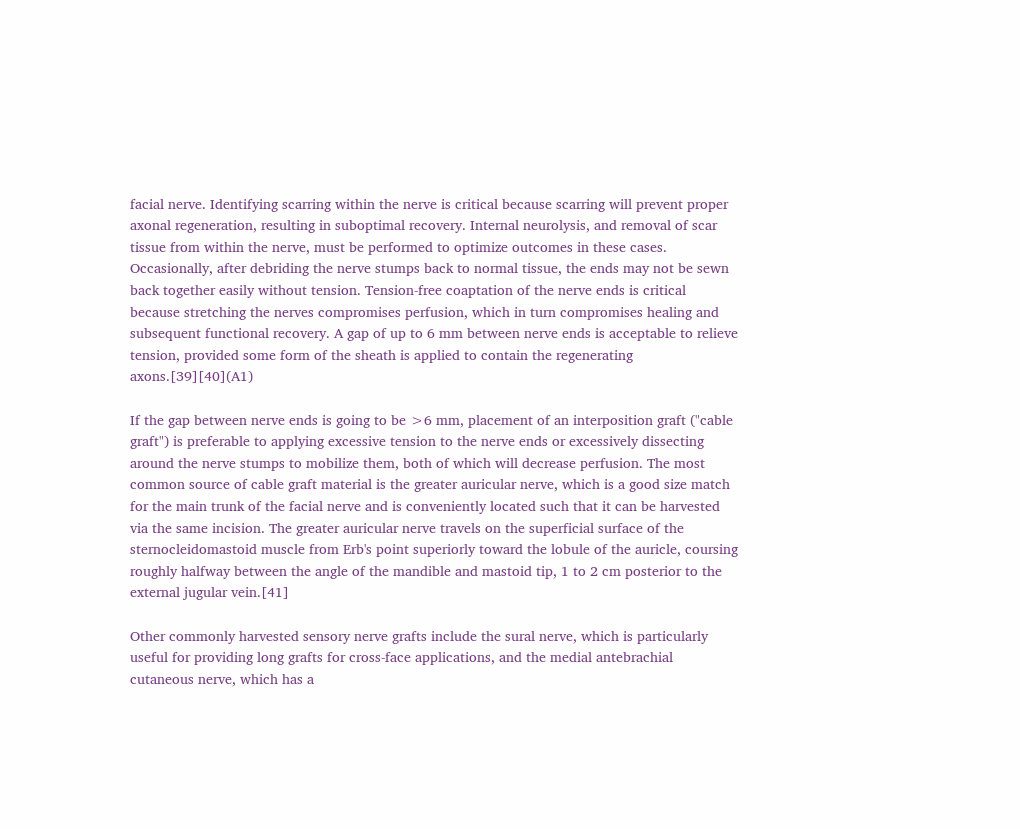facial nerve. Identifying scarring within the nerve is critical because scarring will prevent proper axonal regeneration, resulting in suboptimal recovery. Internal neurolysis, and removal of scar tissue from within the nerve, must be performed to optimize outcomes in these cases. Occasionally, after debriding the nerve stumps back to normal tissue, the ends may not be sewn back together easily without tension. Tension-free coaptation of the nerve ends is critical because stretching the nerves compromises perfusion, which in turn compromises healing and subsequent functional recovery. A gap of up to 6 mm between nerve ends is acceptable to relieve tension, provided some form of the sheath is applied to contain the regenerating axons.[39][40](A1)

If the gap between nerve ends is going to be >6 mm, placement of an interposition graft ("cable graft") is preferable to applying excessive tension to the nerve ends or excessively dissecting around the nerve stumps to mobilize them, both of which will decrease perfusion. The most common source of cable graft material is the greater auricular nerve, which is a good size match for the main trunk of the facial nerve and is conveniently located such that it can be harvested via the same incision. The greater auricular nerve travels on the superficial surface of the sternocleidomastoid muscle from Erb's point superiorly toward the lobule of the auricle, coursing roughly halfway between the angle of the mandible and mastoid tip, 1 to 2 cm posterior to the external jugular vein.[41]

Other commonly harvested sensory nerve grafts include the sural nerve, which is particularly useful for providing long grafts for cross-face applications, and the medial antebrachial cutaneous nerve, which has a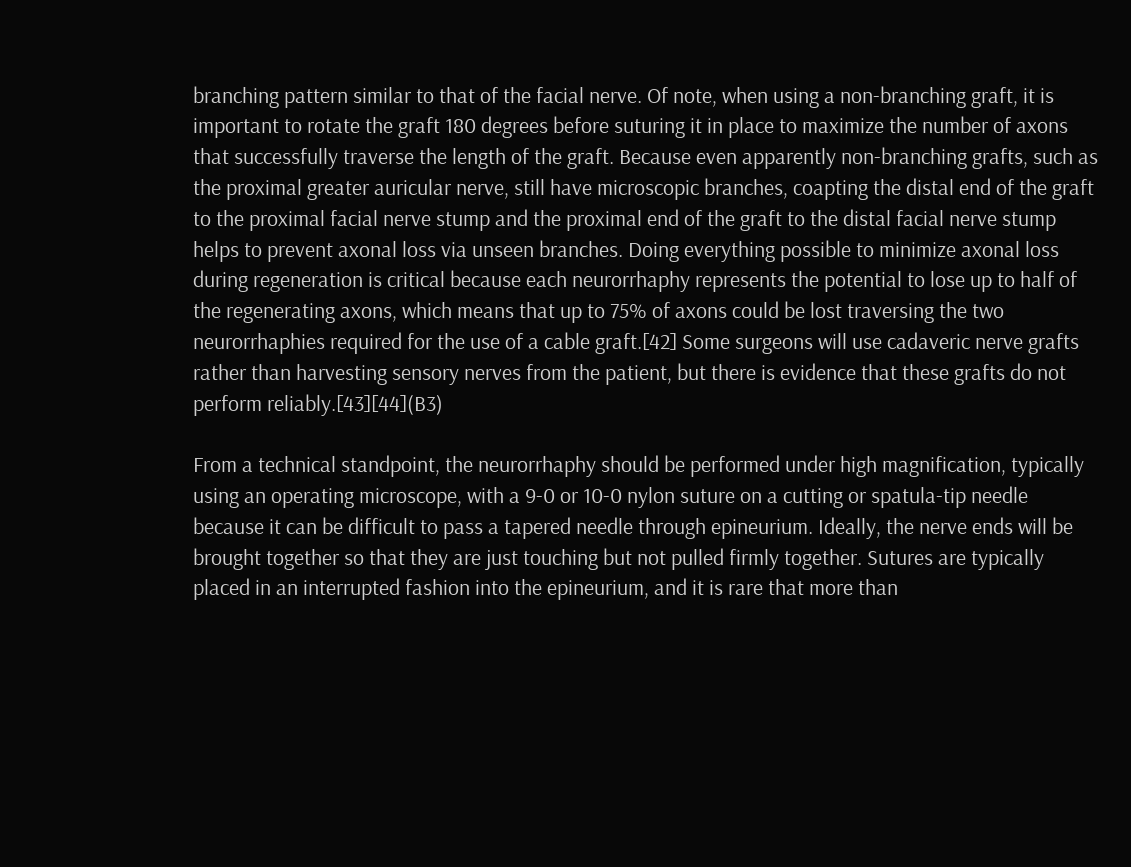branching pattern similar to that of the facial nerve. Of note, when using a non-branching graft, it is important to rotate the graft 180 degrees before suturing it in place to maximize the number of axons that successfully traverse the length of the graft. Because even apparently non-branching grafts, such as the proximal greater auricular nerve, still have microscopic branches, coapting the distal end of the graft to the proximal facial nerve stump and the proximal end of the graft to the distal facial nerve stump helps to prevent axonal loss via unseen branches. Doing everything possible to minimize axonal loss during regeneration is critical because each neurorrhaphy represents the potential to lose up to half of the regenerating axons, which means that up to 75% of axons could be lost traversing the two neurorrhaphies required for the use of a cable graft.[42] Some surgeons will use cadaveric nerve grafts rather than harvesting sensory nerves from the patient, but there is evidence that these grafts do not perform reliably.[43][44](B3)

From a technical standpoint, the neurorrhaphy should be performed under high magnification, typically using an operating microscope, with a 9-0 or 10-0 nylon suture on a cutting or spatula-tip needle because it can be difficult to pass a tapered needle through epineurium. Ideally, the nerve ends will be brought together so that they are just touching but not pulled firmly together. Sutures are typically placed in an interrupted fashion into the epineurium, and it is rare that more than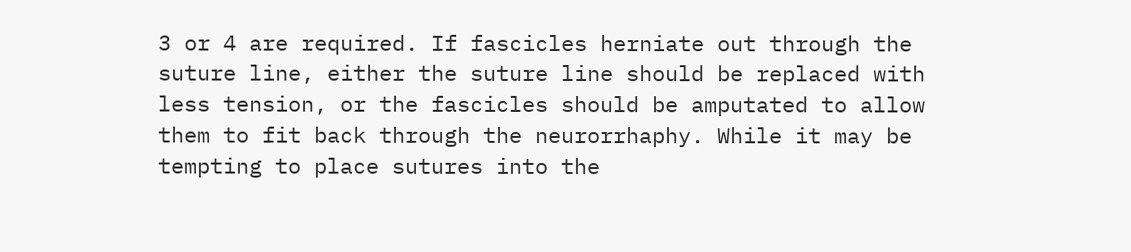3 or 4 are required. If fascicles herniate out through the suture line, either the suture line should be replaced with less tension, or the fascicles should be amputated to allow them to fit back through the neurorrhaphy. While it may be tempting to place sutures into the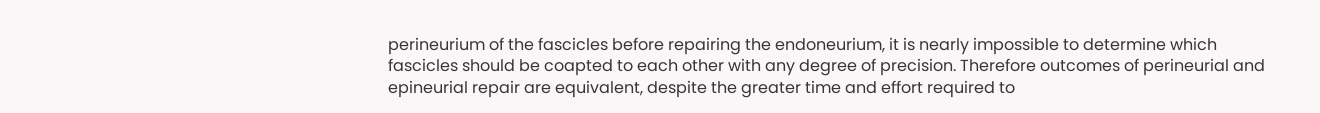perineurium of the fascicles before repairing the endoneurium, it is nearly impossible to determine which fascicles should be coapted to each other with any degree of precision. Therefore outcomes of perineurial and epineurial repair are equivalent, despite the greater time and effort required to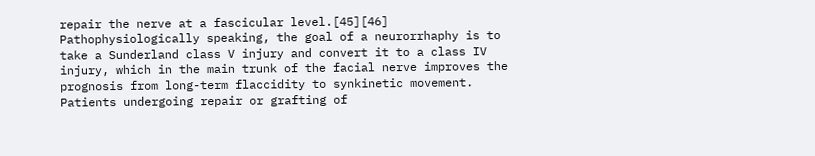repair the nerve at a fascicular level.[45][46] Pathophysiologically speaking, the goal of a neurorrhaphy is to take a Sunderland class V injury and convert it to a class IV injury, which in the main trunk of the facial nerve improves the prognosis from long-term flaccidity to synkinetic movement. Patients undergoing repair or grafting of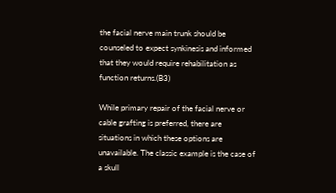the facial nerve main trunk should be counseled to expect synkinesis and informed that they would require rehabilitation as function returns.(B3)

While primary repair of the facial nerve or cable grafting is preferred, there are situations in which these options are unavailable. The classic example is the case of a skull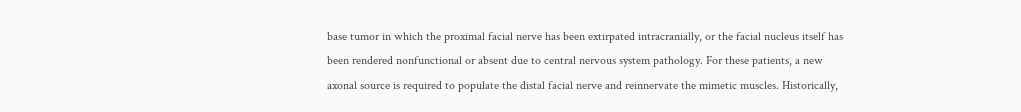base tumor in which the proximal facial nerve has been extirpated intracranially, or the facial nucleus itself has been rendered nonfunctional or absent due to central nervous system pathology. For these patients, a new axonal source is required to populate the distal facial nerve and reinnervate the mimetic muscles. Historically,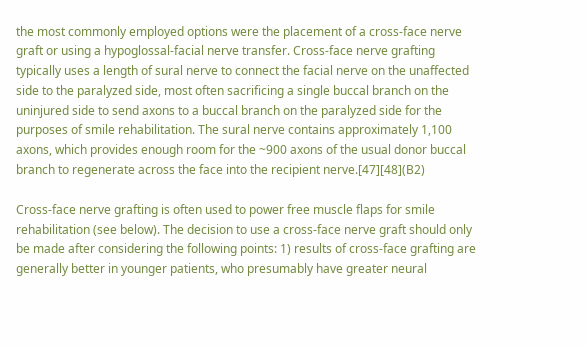the most commonly employed options were the placement of a cross-face nerve graft or using a hypoglossal-facial nerve transfer. Cross-face nerve grafting typically uses a length of sural nerve to connect the facial nerve on the unaffected side to the paralyzed side, most often sacrificing a single buccal branch on the uninjured side to send axons to a buccal branch on the paralyzed side for the purposes of smile rehabilitation. The sural nerve contains approximately 1,100 axons, which provides enough room for the ~900 axons of the usual donor buccal branch to regenerate across the face into the recipient nerve.[47][48](B2)

Cross-face nerve grafting is often used to power free muscle flaps for smile rehabilitation (see below). The decision to use a cross-face nerve graft should only be made after considering the following points: 1) results of cross-face grafting are generally better in younger patients, who presumably have greater neural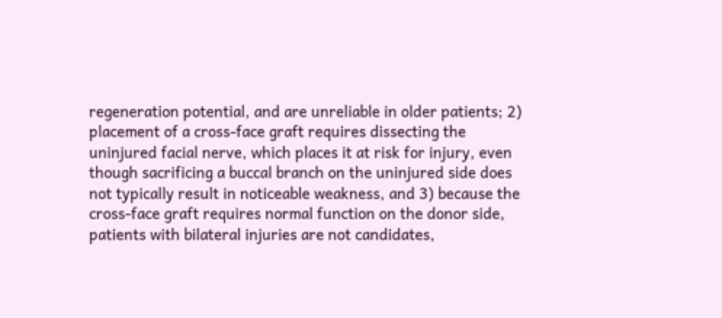regeneration potential, and are unreliable in older patients; 2) placement of a cross-face graft requires dissecting the uninjured facial nerve, which places it at risk for injury, even though sacrificing a buccal branch on the uninjured side does not typically result in noticeable weakness, and 3) because the cross-face graft requires normal function on the donor side, patients with bilateral injuries are not candidates,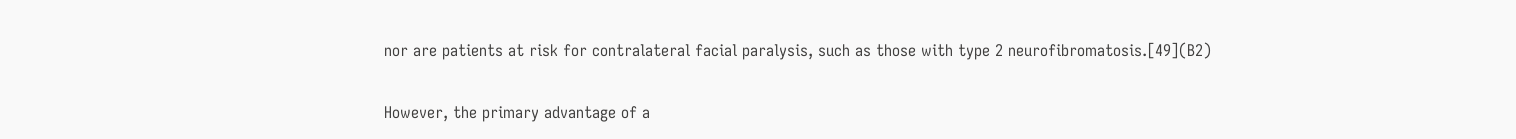nor are patients at risk for contralateral facial paralysis, such as those with type 2 neurofibromatosis.[49](B2)

However, the primary advantage of a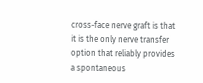cross-face nerve graft is that it is the only nerve transfer option that reliably provides a spontaneous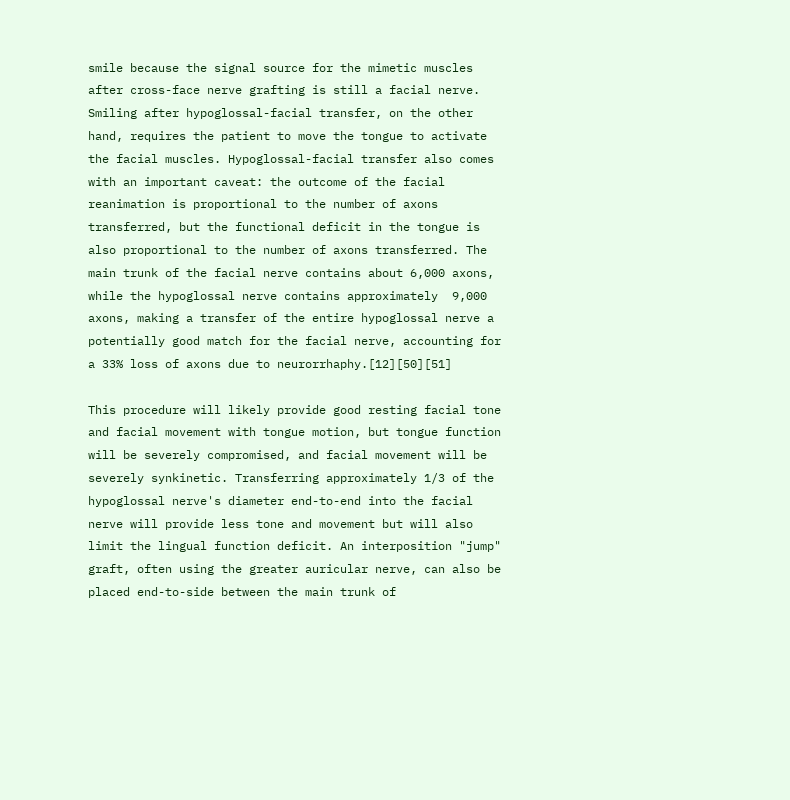smile because the signal source for the mimetic muscles after cross-face nerve grafting is still a facial nerve. Smiling after hypoglossal-facial transfer, on the other hand, requires the patient to move the tongue to activate the facial muscles. Hypoglossal-facial transfer also comes with an important caveat: the outcome of the facial reanimation is proportional to the number of axons transferred, but the functional deficit in the tongue is also proportional to the number of axons transferred. The main trunk of the facial nerve contains about 6,000 axons, while the hypoglossal nerve contains approximately  9,000 axons, making a transfer of the entire hypoglossal nerve a potentially good match for the facial nerve, accounting for a 33% loss of axons due to neurorrhaphy.[12][50][51]

This procedure will likely provide good resting facial tone and facial movement with tongue motion, but tongue function will be severely compromised, and facial movement will be severely synkinetic. Transferring approximately 1/3 of the hypoglossal nerve's diameter end-to-end into the facial nerve will provide less tone and movement but will also limit the lingual function deficit. An interposition "jump" graft, often using the greater auricular nerve, can also be placed end-to-side between the main trunk of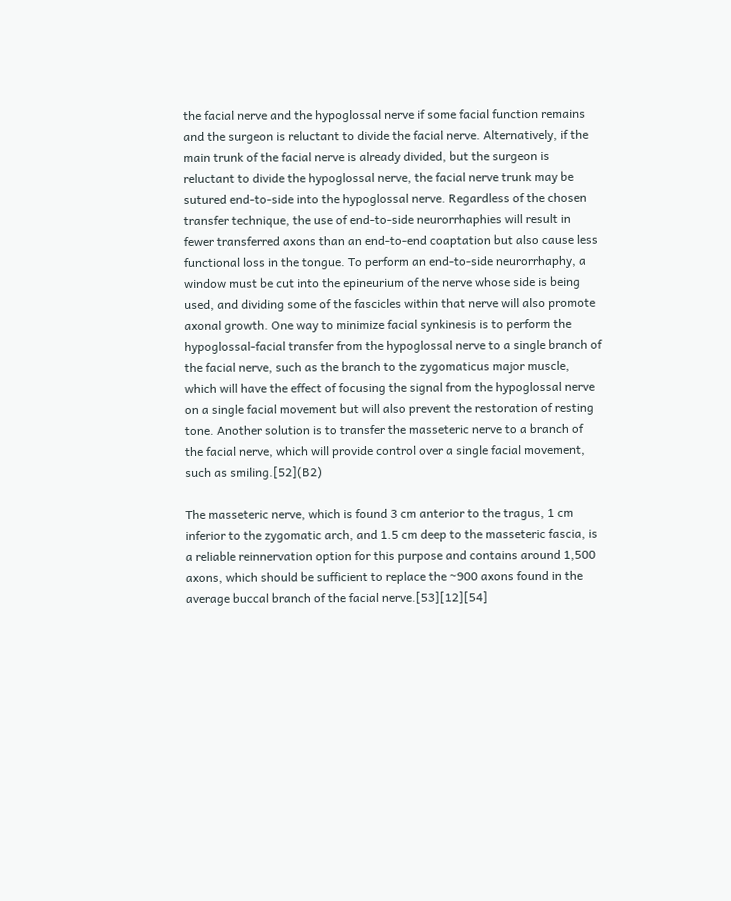the facial nerve and the hypoglossal nerve if some facial function remains and the surgeon is reluctant to divide the facial nerve. Alternatively, if the main trunk of the facial nerve is already divided, but the surgeon is reluctant to divide the hypoglossal nerve, the facial nerve trunk may be sutured end-to-side into the hypoglossal nerve. Regardless of the chosen transfer technique, the use of end-to-side neurorrhaphies will result in fewer transferred axons than an end-to-end coaptation but also cause less functional loss in the tongue. To perform an end-to-side neurorrhaphy, a window must be cut into the epineurium of the nerve whose side is being used, and dividing some of the fascicles within that nerve will also promote axonal growth. One way to minimize facial synkinesis is to perform the hypoglossal-facial transfer from the hypoglossal nerve to a single branch of the facial nerve, such as the branch to the zygomaticus major muscle, which will have the effect of focusing the signal from the hypoglossal nerve on a single facial movement but will also prevent the restoration of resting tone. Another solution is to transfer the masseteric nerve to a branch of the facial nerve, which will provide control over a single facial movement, such as smiling.[52](B2)

The masseteric nerve, which is found 3 cm anterior to the tragus, 1 cm inferior to the zygomatic arch, and 1.5 cm deep to the masseteric fascia, is a reliable reinnervation option for this purpose and contains around 1,500 axons, which should be sufficient to replace the ~900 axons found in the average buccal branch of the facial nerve.[53][12][54]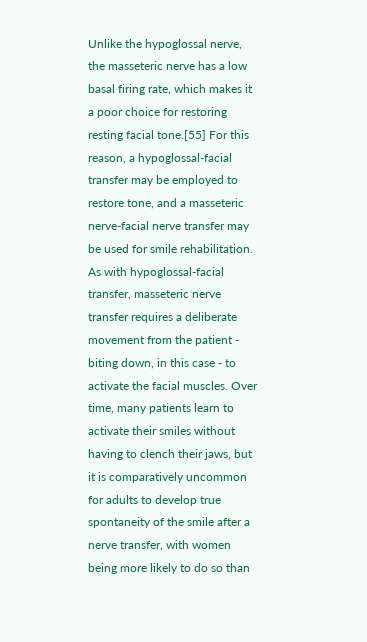Unlike the hypoglossal nerve, the masseteric nerve has a low basal firing rate, which makes it a poor choice for restoring resting facial tone.[55] For this reason, a hypoglossal-facial transfer may be employed to restore tone, and a masseteric nerve-facial nerve transfer may be used for smile rehabilitation. As with hypoglossal-facial transfer, masseteric nerve transfer requires a deliberate movement from the patient - biting down, in this case - to activate the facial muscles. Over time, many patients learn to activate their smiles without having to clench their jaws, but it is comparatively uncommon for adults to develop true spontaneity of the smile after a nerve transfer, with women being more likely to do so than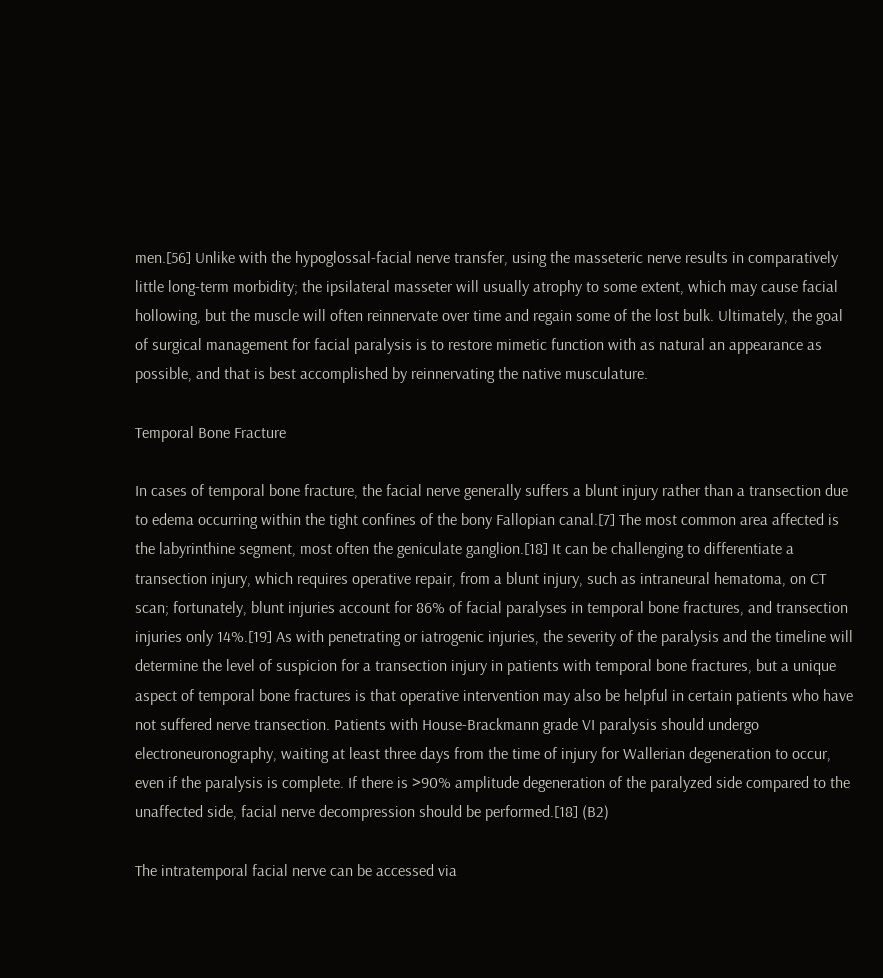men.[56] Unlike with the hypoglossal-facial nerve transfer, using the masseteric nerve results in comparatively little long-term morbidity; the ipsilateral masseter will usually atrophy to some extent, which may cause facial hollowing, but the muscle will often reinnervate over time and regain some of the lost bulk. Ultimately, the goal of surgical management for facial paralysis is to restore mimetic function with as natural an appearance as possible, and that is best accomplished by reinnervating the native musculature.

Temporal Bone Fracture

In cases of temporal bone fracture, the facial nerve generally suffers a blunt injury rather than a transection due to edema occurring within the tight confines of the bony Fallopian canal.[7] The most common area affected is the labyrinthine segment, most often the geniculate ganglion.[18] It can be challenging to differentiate a transection injury, which requires operative repair, from a blunt injury, such as intraneural hematoma, on CT scan; fortunately, blunt injuries account for 86% of facial paralyses in temporal bone fractures, and transection injuries only 14%.[19] As with penetrating or iatrogenic injuries, the severity of the paralysis and the timeline will determine the level of suspicion for a transection injury in patients with temporal bone fractures, but a unique aspect of temporal bone fractures is that operative intervention may also be helpful in certain patients who have not suffered nerve transection. Patients with House-Brackmann grade VI paralysis should undergo electroneuronography, waiting at least three days from the time of injury for Wallerian degeneration to occur, even if the paralysis is complete. If there is >90% amplitude degeneration of the paralyzed side compared to the unaffected side, facial nerve decompression should be performed.[18] (B2)

The intratemporal facial nerve can be accessed via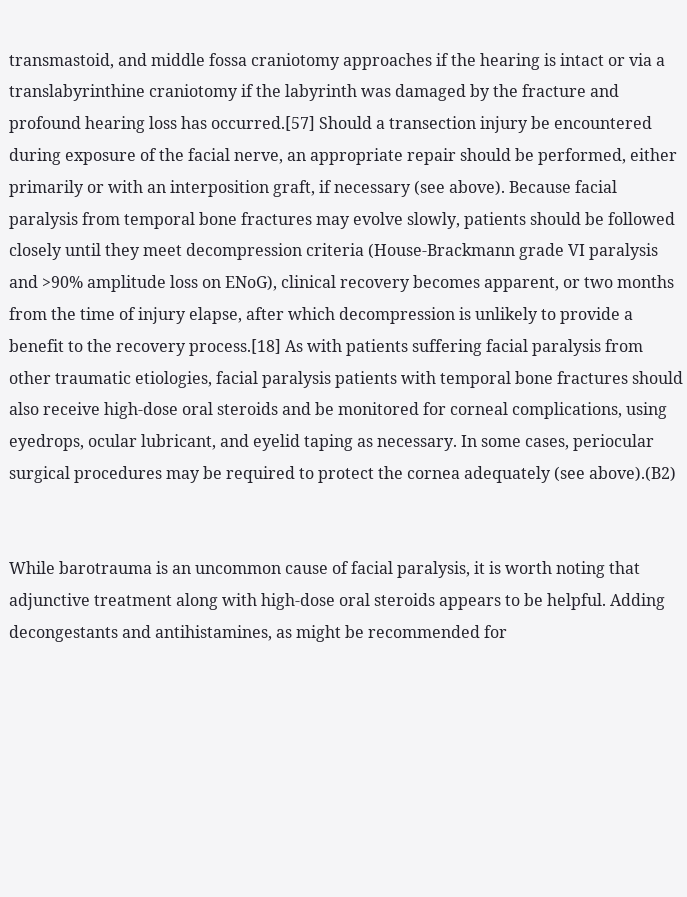transmastoid, and middle fossa craniotomy approaches if the hearing is intact or via a translabyrinthine craniotomy if the labyrinth was damaged by the fracture and profound hearing loss has occurred.[57] Should a transection injury be encountered during exposure of the facial nerve, an appropriate repair should be performed, either primarily or with an interposition graft, if necessary (see above). Because facial paralysis from temporal bone fractures may evolve slowly, patients should be followed closely until they meet decompression criteria (House-Brackmann grade VI paralysis and >90% amplitude loss on ENoG), clinical recovery becomes apparent, or two months from the time of injury elapse, after which decompression is unlikely to provide a benefit to the recovery process.[18] As with patients suffering facial paralysis from other traumatic etiologies, facial paralysis patients with temporal bone fractures should also receive high-dose oral steroids and be monitored for corneal complications, using eyedrops, ocular lubricant, and eyelid taping as necessary. In some cases, periocular surgical procedures may be required to protect the cornea adequately (see above).(B2)


While barotrauma is an uncommon cause of facial paralysis, it is worth noting that adjunctive treatment along with high-dose oral steroids appears to be helpful. Adding decongestants and antihistamines, as might be recommended for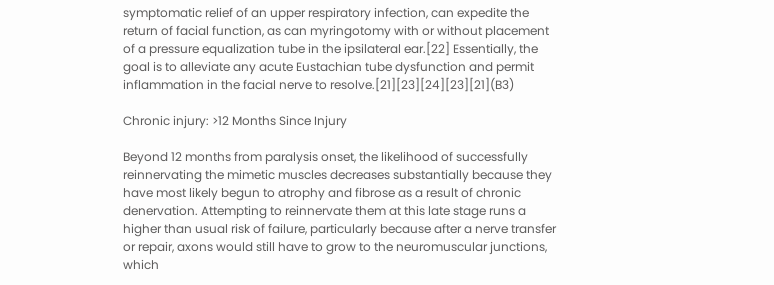symptomatic relief of an upper respiratory infection, can expedite the return of facial function, as can myringotomy with or without placement of a pressure equalization tube in the ipsilateral ear.[22] Essentially, the goal is to alleviate any acute Eustachian tube dysfunction and permit inflammation in the facial nerve to resolve.[21][23][24][23][21](B3)

Chronic injury: >12 Months Since Injury

Beyond 12 months from paralysis onset, the likelihood of successfully reinnervating the mimetic muscles decreases substantially because they have most likely begun to atrophy and fibrose as a result of chronic denervation. Attempting to reinnervate them at this late stage runs a higher than usual risk of failure, particularly because after a nerve transfer or repair, axons would still have to grow to the neuromuscular junctions, which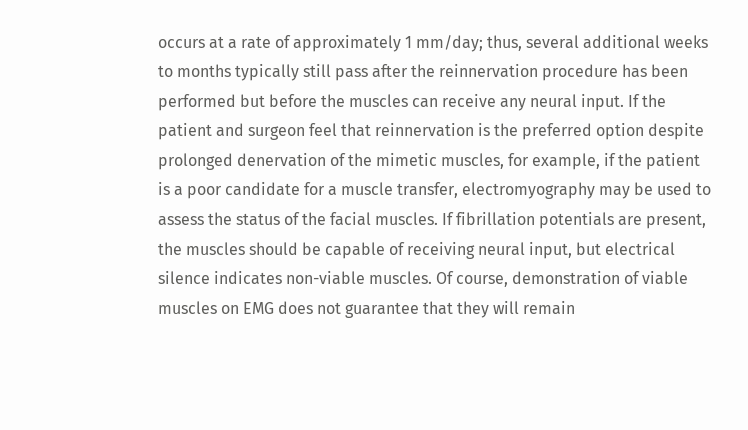occurs at a rate of approximately 1 mm/day; thus, several additional weeks to months typically still pass after the reinnervation procedure has been performed but before the muscles can receive any neural input. If the patient and surgeon feel that reinnervation is the preferred option despite prolonged denervation of the mimetic muscles, for example, if the patient is a poor candidate for a muscle transfer, electromyography may be used to assess the status of the facial muscles. If fibrillation potentials are present, the muscles should be capable of receiving neural input, but electrical silence indicates non-viable muscles. Of course, demonstration of viable muscles on EMG does not guarantee that they will remain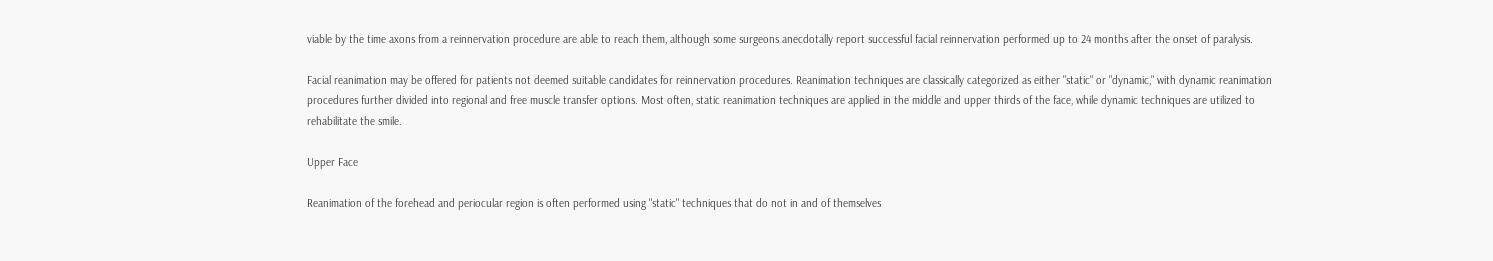viable by the time axons from a reinnervation procedure are able to reach them, although some surgeons anecdotally report successful facial reinnervation performed up to 24 months after the onset of paralysis.

Facial reanimation may be offered for patients not deemed suitable candidates for reinnervation procedures. Reanimation techniques are classically categorized as either "static" or "dynamic," with dynamic reanimation procedures further divided into regional and free muscle transfer options. Most often, static reanimation techniques are applied in the middle and upper thirds of the face, while dynamic techniques are utilized to rehabilitate the smile.

Upper Face

Reanimation of the forehead and periocular region is often performed using "static" techniques that do not in and of themselves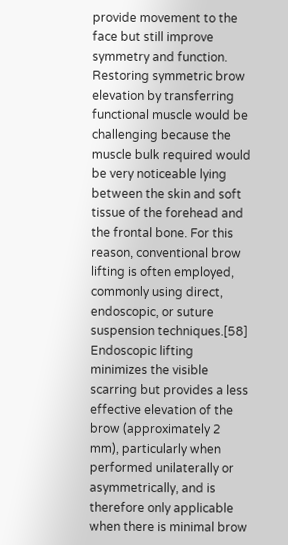provide movement to the face but still improve symmetry and function. Restoring symmetric brow elevation by transferring functional muscle would be challenging because the muscle bulk required would be very noticeable lying between the skin and soft tissue of the forehead and the frontal bone. For this reason, conventional brow lifting is often employed, commonly using direct, endoscopic, or suture suspension techniques.[58] Endoscopic lifting minimizes the visible scarring but provides a less effective elevation of the brow (approximately 2 mm), particularly when performed unilaterally or asymmetrically, and is therefore only applicable when there is minimal brow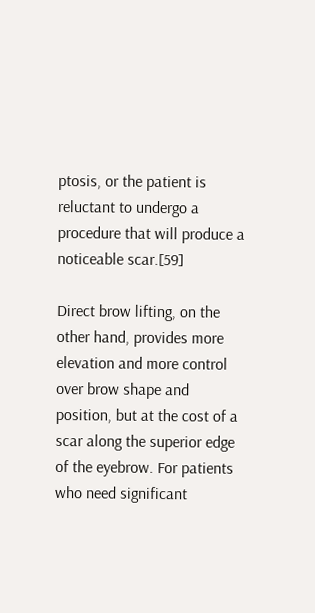ptosis, or the patient is reluctant to undergo a procedure that will produce a noticeable scar.[59]

Direct brow lifting, on the other hand, provides more elevation and more control over brow shape and position, but at the cost of a scar along the superior edge of the eyebrow. For patients who need significant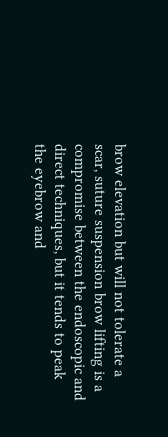brow elevation but will not tolerate a scar, suture suspension brow lifting is a compromise between the endoscopic and direct techniques, but it tends to peak the eyebrow and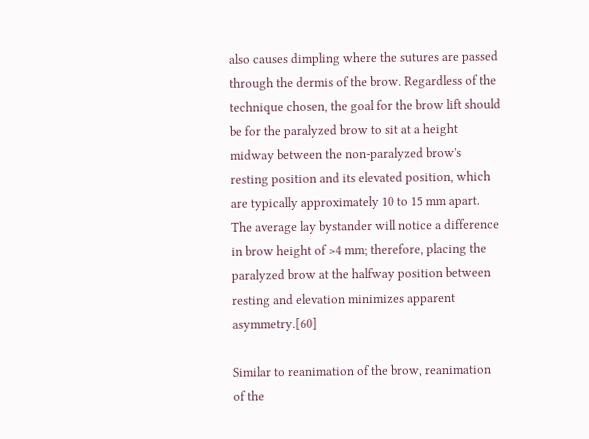also causes dimpling where the sutures are passed through the dermis of the brow. Regardless of the technique chosen, the goal for the brow lift should be for the paralyzed brow to sit at a height midway between the non-paralyzed brow's resting position and its elevated position, which are typically approximately 10 to 15 mm apart. The average lay bystander will notice a difference in brow height of >4 mm; therefore, placing the paralyzed brow at the halfway position between resting and elevation minimizes apparent asymmetry.[60]

Similar to reanimation of the brow, reanimation of the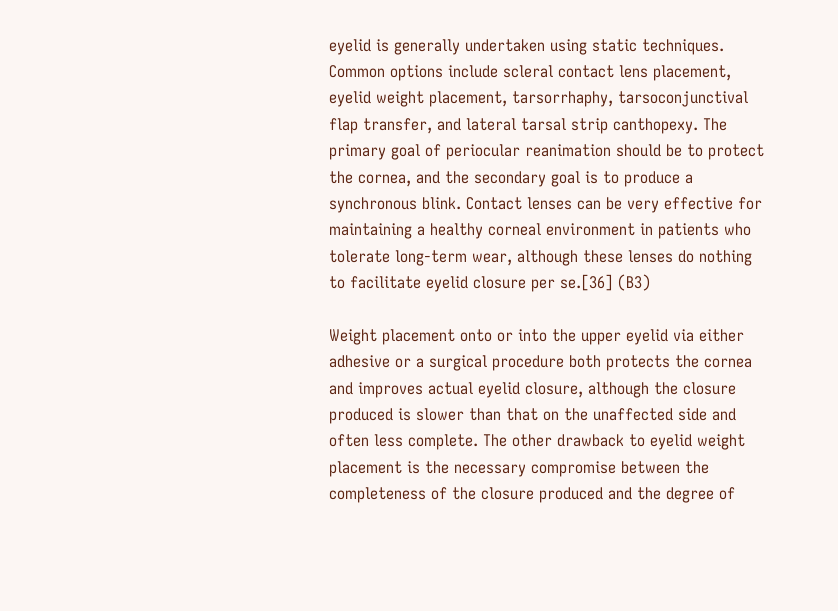eyelid is generally undertaken using static techniques. Common options include scleral contact lens placement, eyelid weight placement, tarsorrhaphy, tarsoconjunctival flap transfer, and lateral tarsal strip canthopexy. The primary goal of periocular reanimation should be to protect the cornea, and the secondary goal is to produce a synchronous blink. Contact lenses can be very effective for maintaining a healthy corneal environment in patients who tolerate long-term wear, although these lenses do nothing to facilitate eyelid closure per se.[36] (B3)

Weight placement onto or into the upper eyelid via either adhesive or a surgical procedure both protects the cornea and improves actual eyelid closure, although the closure produced is slower than that on the unaffected side and often less complete. The other drawback to eyelid weight placement is the necessary compromise between the completeness of the closure produced and the degree of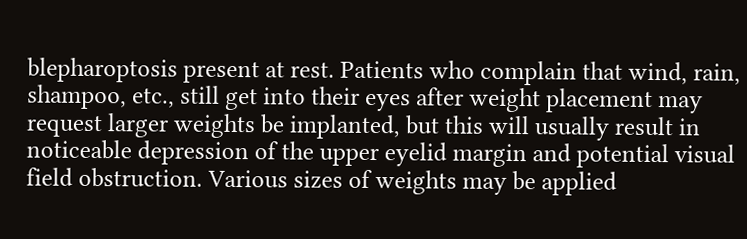blepharoptosis present at rest. Patients who complain that wind, rain, shampoo, etc., still get into their eyes after weight placement may request larger weights be implanted, but this will usually result in noticeable depression of the upper eyelid margin and potential visual field obstruction. Various sizes of weights may be applied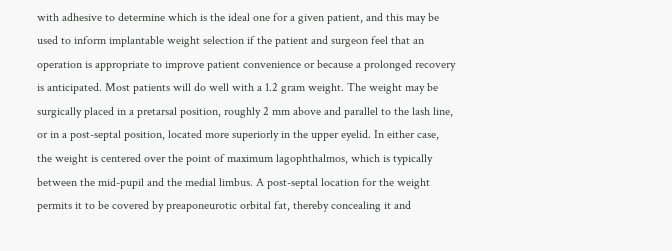with adhesive to determine which is the ideal one for a given patient, and this may be used to inform implantable weight selection if the patient and surgeon feel that an operation is appropriate to improve patient convenience or because a prolonged recovery is anticipated. Most patients will do well with a 1.2 gram weight. The weight may be surgically placed in a pretarsal position, roughly 2 mm above and parallel to the lash line, or in a post-septal position, located more superiorly in the upper eyelid. In either case, the weight is centered over the point of maximum lagophthalmos, which is typically between the mid-pupil and the medial limbus. A post-septal location for the weight permits it to be covered by preaponeurotic orbital fat, thereby concealing it and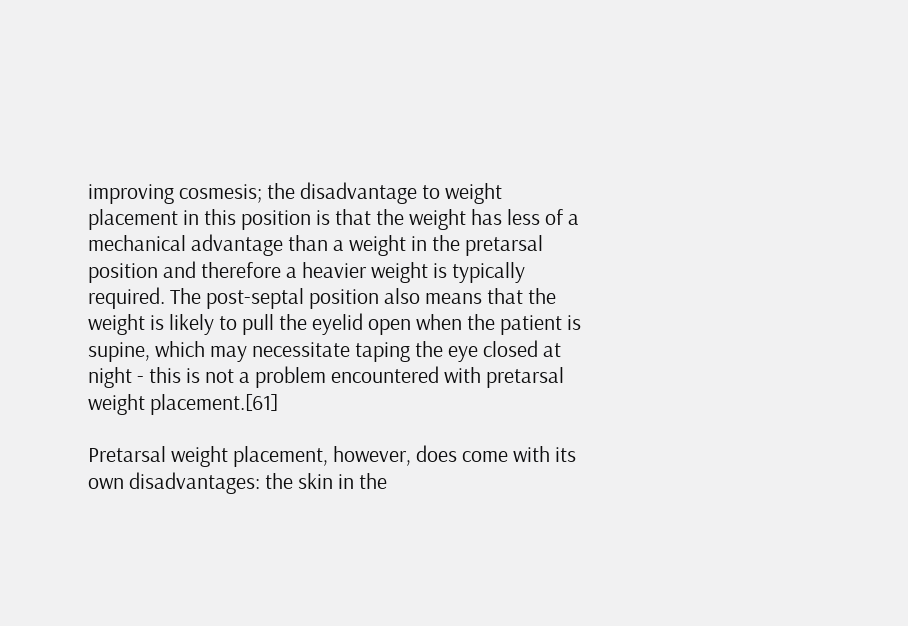improving cosmesis; the disadvantage to weight placement in this position is that the weight has less of a mechanical advantage than a weight in the pretarsal position and therefore a heavier weight is typically required. The post-septal position also means that the weight is likely to pull the eyelid open when the patient is supine, which may necessitate taping the eye closed at night - this is not a problem encountered with pretarsal weight placement.[61]

Pretarsal weight placement, however, does come with its own disadvantages: the skin in the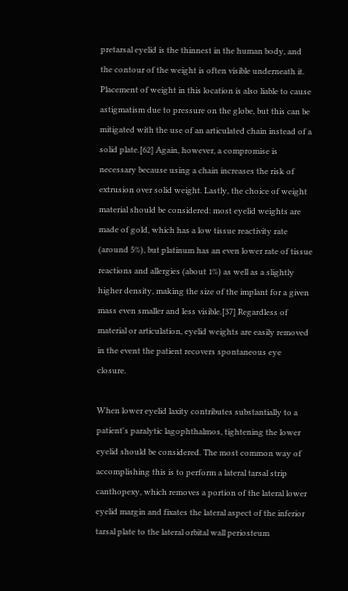pretarsal eyelid is the thinnest in the human body, and the contour of the weight is often visible underneath it. Placement of weight in this location is also liable to cause astigmatism due to pressure on the globe, but this can be mitigated with the use of an articulated chain instead of a solid plate.[62] Again, however, a compromise is necessary because using a chain increases the risk of extrusion over solid weight. Lastly, the choice of weight material should be considered: most eyelid weights are made of gold, which has a low tissue reactivity rate (around 5%), but platinum has an even lower rate of tissue reactions and allergies (about 1%) as well as a slightly higher density, making the size of the implant for a given mass even smaller and less visible.[37] Regardless of material or articulation, eyelid weights are easily removed in the event the patient recovers spontaneous eye closure.

When lower eyelid laxity contributes substantially to a patient's paralytic lagophthalmos, tightening the lower eyelid should be considered. The most common way of accomplishing this is to perform a lateral tarsal strip canthopexy, which removes a portion of the lateral lower eyelid margin and fixates the lateral aspect of the inferior tarsal plate to the lateral orbital wall periosteum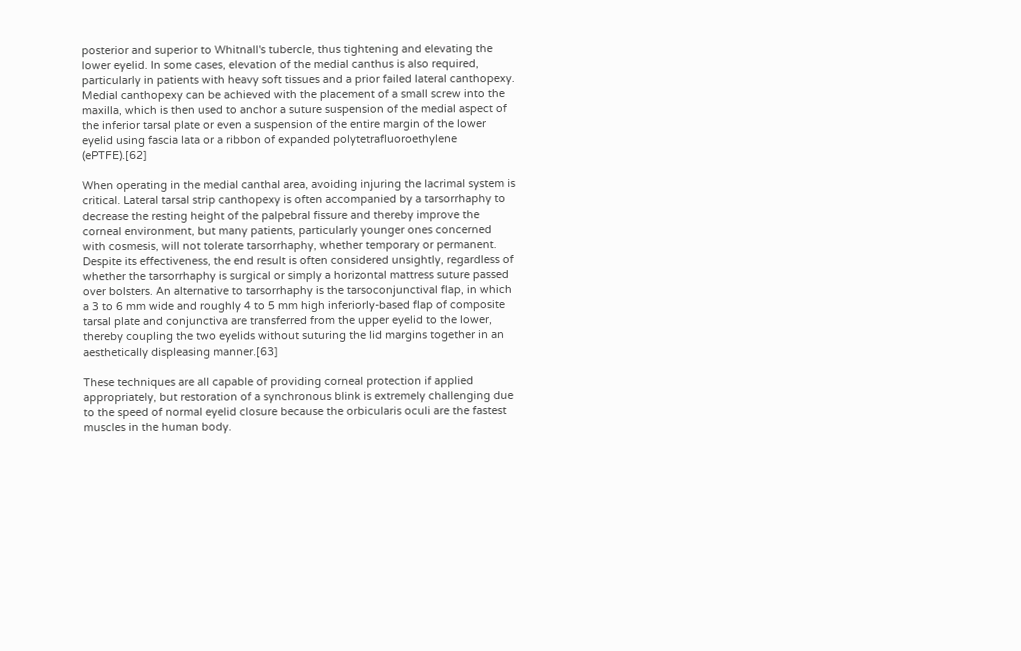posterior and superior to Whitnall's tubercle, thus tightening and elevating the lower eyelid. In some cases, elevation of the medial canthus is also required, particularly in patients with heavy soft tissues and a prior failed lateral canthopexy. Medial canthopexy can be achieved with the placement of a small screw into the maxilla, which is then used to anchor a suture suspension of the medial aspect of the inferior tarsal plate or even a suspension of the entire margin of the lower eyelid using fascia lata or a ribbon of expanded polytetrafluoroethylene (ePTFE).[62]

When operating in the medial canthal area, avoiding injuring the lacrimal system is critical. Lateral tarsal strip canthopexy is often accompanied by a tarsorrhaphy to decrease the resting height of the palpebral fissure and thereby improve the corneal environment, but many patients, particularly younger ones concerned with cosmesis, will not tolerate tarsorrhaphy, whether temporary or permanent. Despite its effectiveness, the end result is often considered unsightly, regardless of whether the tarsorrhaphy is surgical or simply a horizontal mattress suture passed over bolsters. An alternative to tarsorrhaphy is the tarsoconjunctival flap, in which a 3 to 6 mm wide and roughly 4 to 5 mm high inferiorly-based flap of composite tarsal plate and conjunctiva are transferred from the upper eyelid to the lower, thereby coupling the two eyelids without suturing the lid margins together in an aesthetically displeasing manner.[63]

These techniques are all capable of providing corneal protection if applied appropriately, but restoration of a synchronous blink is extremely challenging due to the speed of normal eyelid closure because the orbicularis oculi are the fastest muscles in the human body.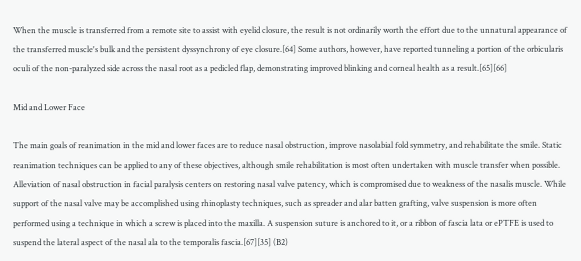When the muscle is transferred from a remote site to assist with eyelid closure, the result is not ordinarily worth the effort due to the unnatural appearance of the transferred muscle's bulk and the persistent dyssynchrony of eye closure.[64] Some authors, however, have reported tunneling a portion of the orbicularis oculi of the non-paralyzed side across the nasal root as a pedicled flap, demonstrating improved blinking and corneal health as a result.[65][66]

Mid and Lower Face

The main goals of reanimation in the mid and lower faces are to reduce nasal obstruction, improve nasolabial fold symmetry, and rehabilitate the smile. Static reanimation techniques can be applied to any of these objectives, although smile rehabilitation is most often undertaken with muscle transfer when possible. Alleviation of nasal obstruction in facial paralysis centers on restoring nasal valve patency, which is compromised due to weakness of the nasalis muscle. While support of the nasal valve may be accomplished using rhinoplasty techniques, such as spreader and alar batten grafting, valve suspension is more often performed using a technique in which a screw is placed into the maxilla. A suspension suture is anchored to it, or a ribbon of fascia lata or ePTFE is used to suspend the lateral aspect of the nasal ala to the temporalis fascia.[67][35] (B2)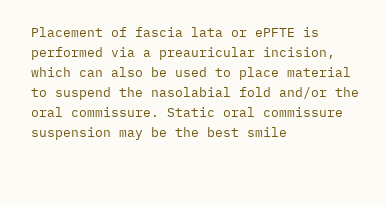Placement of fascia lata or ePFTE is performed via a preauricular incision, which can also be used to place material to suspend the nasolabial fold and/or the oral commissure. Static oral commissure suspension may be the best smile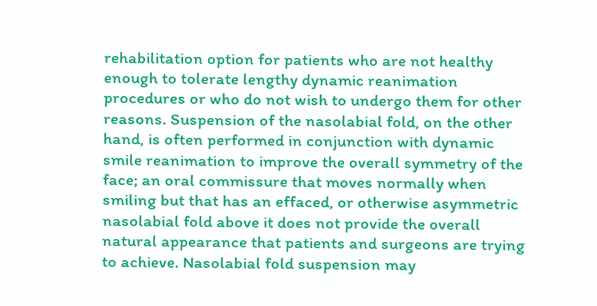rehabilitation option for patients who are not healthy enough to tolerate lengthy dynamic reanimation procedures or who do not wish to undergo them for other reasons. Suspension of the nasolabial fold, on the other hand, is often performed in conjunction with dynamic smile reanimation to improve the overall symmetry of the face; an oral commissure that moves normally when smiling but that has an effaced, or otherwise asymmetric nasolabial fold above it does not provide the overall natural appearance that patients and surgeons are trying to achieve. Nasolabial fold suspension may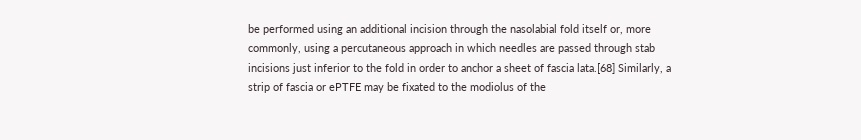be performed using an additional incision through the nasolabial fold itself or, more commonly, using a percutaneous approach in which needles are passed through stab incisions just inferior to the fold in order to anchor a sheet of fascia lata.[68] Similarly, a strip of fascia or ePTFE may be fixated to the modiolus of the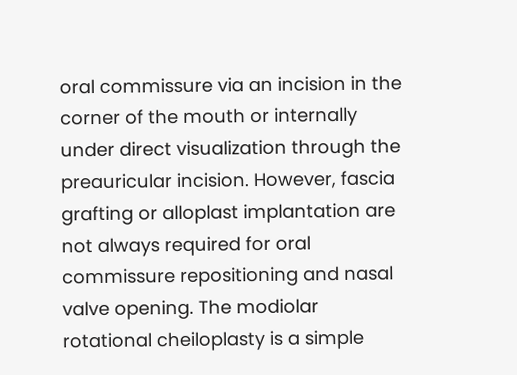oral commissure via an incision in the corner of the mouth or internally under direct visualization through the preauricular incision. However, fascia grafting or alloplast implantation are not always required for oral commissure repositioning and nasal valve opening. The modiolar rotational cheiloplasty is a simple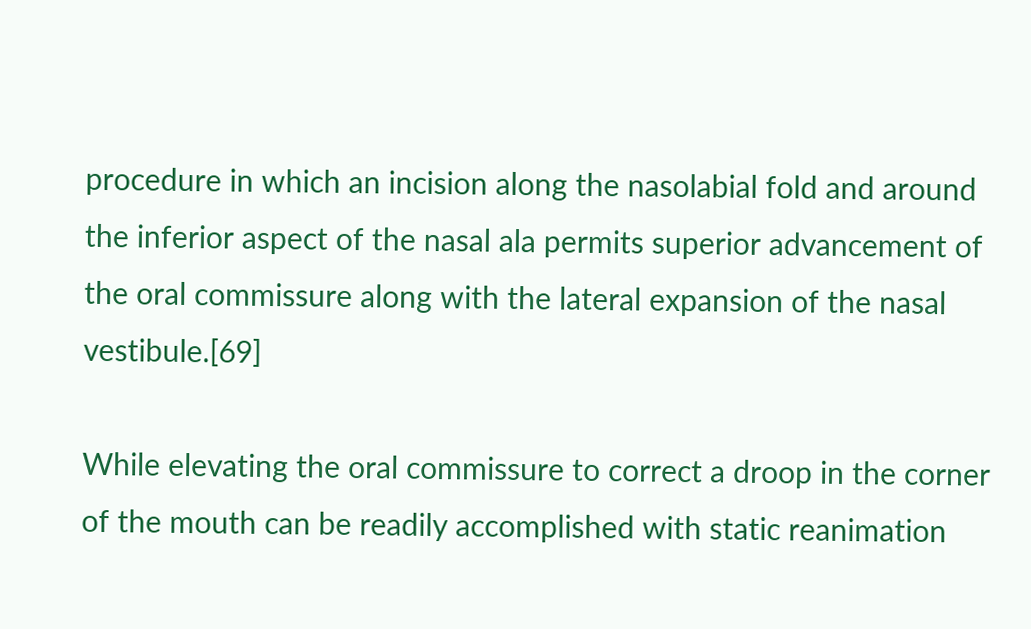procedure in which an incision along the nasolabial fold and around the inferior aspect of the nasal ala permits superior advancement of the oral commissure along with the lateral expansion of the nasal vestibule.[69]

While elevating the oral commissure to correct a droop in the corner of the mouth can be readily accomplished with static reanimation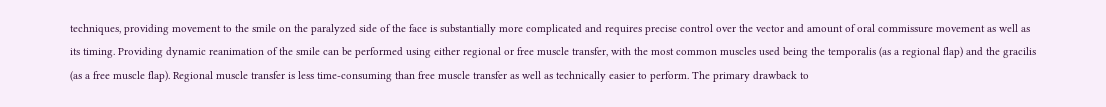techniques, providing movement to the smile on the paralyzed side of the face is substantially more complicated and requires precise control over the vector and amount of oral commissure movement as well as its timing. Providing dynamic reanimation of the smile can be performed using either regional or free muscle transfer, with the most common muscles used being the temporalis (as a regional flap) and the gracilis (as a free muscle flap). Regional muscle transfer is less time-consuming than free muscle transfer as well as technically easier to perform. The primary drawback to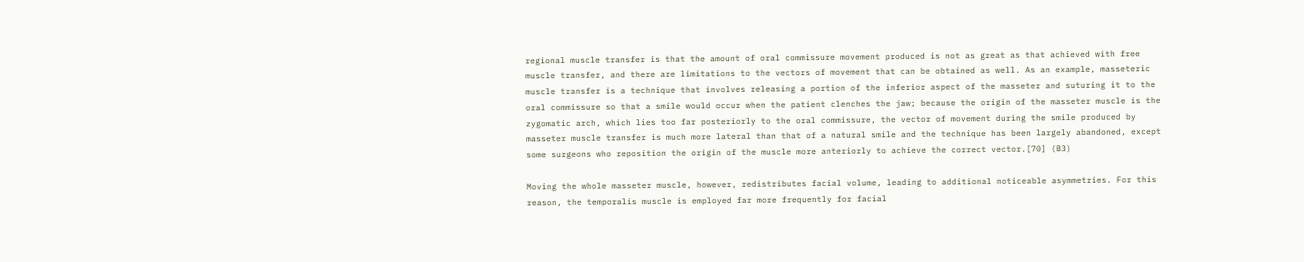regional muscle transfer is that the amount of oral commissure movement produced is not as great as that achieved with free muscle transfer, and there are limitations to the vectors of movement that can be obtained as well. As an example, masseteric muscle transfer is a technique that involves releasing a portion of the inferior aspect of the masseter and suturing it to the oral commissure so that a smile would occur when the patient clenches the jaw; because the origin of the masseter muscle is the zygomatic arch, which lies too far posteriorly to the oral commissure, the vector of movement during the smile produced by masseter muscle transfer is much more lateral than that of a natural smile and the technique has been largely abandoned, except some surgeons who reposition the origin of the muscle more anteriorly to achieve the correct vector.[70] (B3)

Moving the whole masseter muscle, however, redistributes facial volume, leading to additional noticeable asymmetries. For this reason, the temporalis muscle is employed far more frequently for facial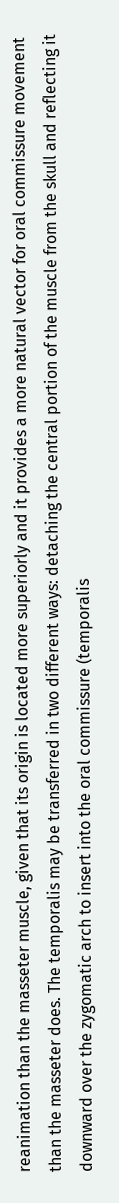reanimation than the masseter muscle, given that its origin is located more superiorly and it provides a more natural vector for oral commissure movement than the masseter does. The temporalis may be transferred in two different ways: detaching the central portion of the muscle from the skull and reflecting it downward over the zygomatic arch to insert into the oral commissure (temporalis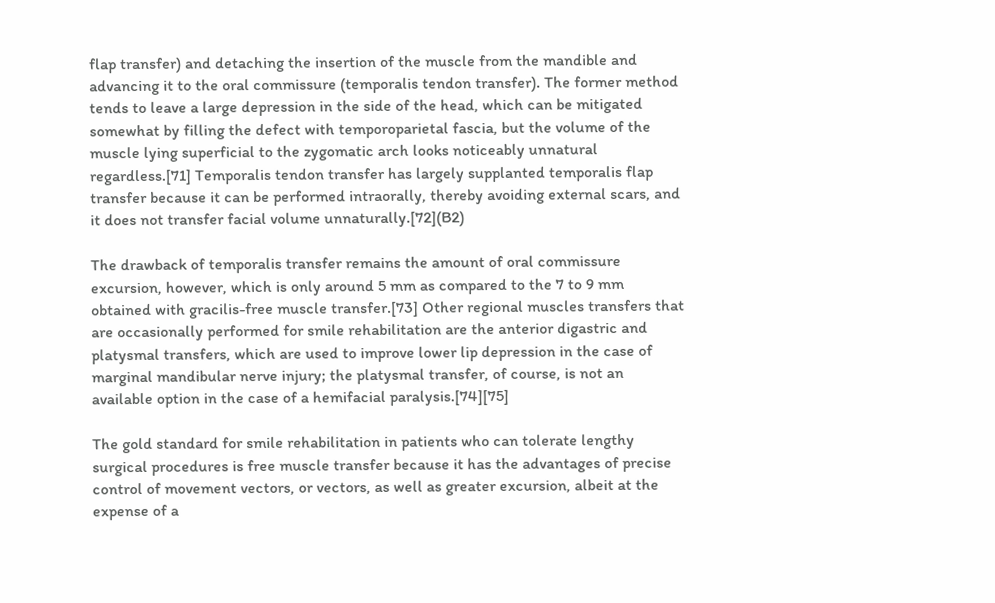flap transfer) and detaching the insertion of the muscle from the mandible and advancing it to the oral commissure (temporalis tendon transfer). The former method tends to leave a large depression in the side of the head, which can be mitigated somewhat by filling the defect with temporoparietal fascia, but the volume of the muscle lying superficial to the zygomatic arch looks noticeably unnatural regardless.[71] Temporalis tendon transfer has largely supplanted temporalis flap transfer because it can be performed intraorally, thereby avoiding external scars, and it does not transfer facial volume unnaturally.[72](B2)

The drawback of temporalis transfer remains the amount of oral commissure excursion, however, which is only around 5 mm as compared to the 7 to 9 mm obtained with gracilis-free muscle transfer.[73] Other regional muscles transfers that are occasionally performed for smile rehabilitation are the anterior digastric and platysmal transfers, which are used to improve lower lip depression in the case of marginal mandibular nerve injury; the platysmal transfer, of course, is not an available option in the case of a hemifacial paralysis.[74][75]

The gold standard for smile rehabilitation in patients who can tolerate lengthy surgical procedures is free muscle transfer because it has the advantages of precise control of movement vectors, or vectors, as well as greater excursion, albeit at the expense of a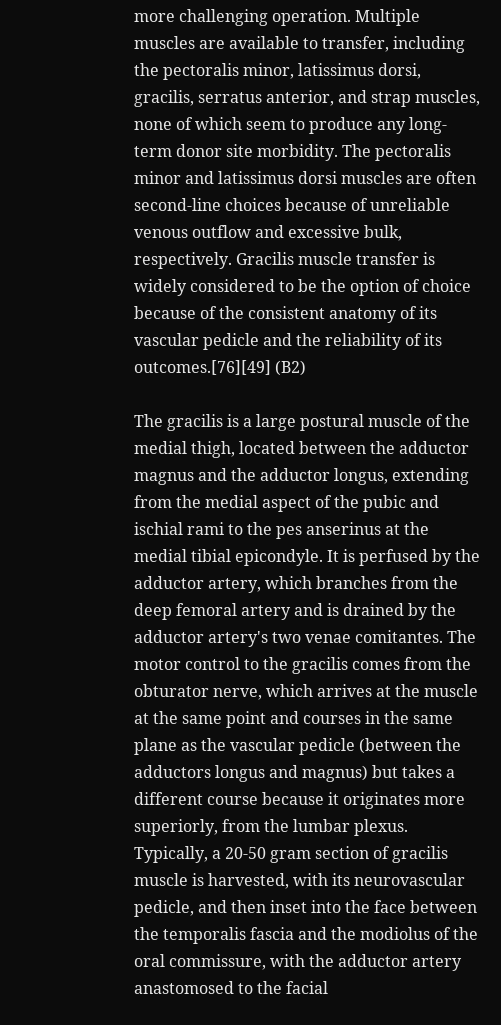more challenging operation. Multiple muscles are available to transfer, including the pectoralis minor, latissimus dorsi, gracilis, serratus anterior, and strap muscles, none of which seem to produce any long-term donor site morbidity. The pectoralis minor and latissimus dorsi muscles are often second-line choices because of unreliable venous outflow and excessive bulk, respectively. Gracilis muscle transfer is widely considered to be the option of choice because of the consistent anatomy of its vascular pedicle and the reliability of its outcomes.[76][49] (B2)

The gracilis is a large postural muscle of the medial thigh, located between the adductor magnus and the adductor longus, extending from the medial aspect of the pubic and ischial rami to the pes anserinus at the medial tibial epicondyle. It is perfused by the adductor artery, which branches from the deep femoral artery and is drained by the adductor artery's two venae comitantes. The motor control to the gracilis comes from the obturator nerve, which arrives at the muscle at the same point and courses in the same plane as the vascular pedicle (between the adductors longus and magnus) but takes a different course because it originates more superiorly, from the lumbar plexus. Typically, a 20-50 gram section of gracilis muscle is harvested, with its neurovascular pedicle, and then inset into the face between the temporalis fascia and the modiolus of the oral commissure, with the adductor artery anastomosed to the facial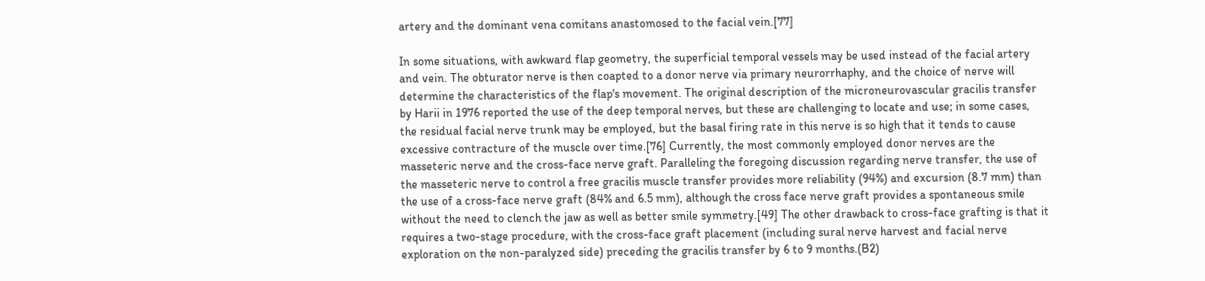artery and the dominant vena comitans anastomosed to the facial vein.[77]

In some situations, with awkward flap geometry, the superficial temporal vessels may be used instead of the facial artery and vein. The obturator nerve is then coapted to a donor nerve via primary neurorrhaphy, and the choice of nerve will determine the characteristics of the flap's movement. The original description of the microneurovascular gracilis transfer by Harii in 1976 reported the use of the deep temporal nerves, but these are challenging to locate and use; in some cases, the residual facial nerve trunk may be employed, but the basal firing rate in this nerve is so high that it tends to cause excessive contracture of the muscle over time.[76] Currently, the most commonly employed donor nerves are the masseteric nerve and the cross-face nerve graft. Paralleling the foregoing discussion regarding nerve transfer, the use of the masseteric nerve to control a free gracilis muscle transfer provides more reliability (94%) and excursion (8.7 mm) than the use of a cross-face nerve graft (84% and 6.5 mm), although the cross face nerve graft provides a spontaneous smile without the need to clench the jaw as well as better smile symmetry.[49] The other drawback to cross-face grafting is that it requires a two-stage procedure, with the cross-face graft placement (including sural nerve harvest and facial nerve exploration on the non-paralyzed side) preceding the gracilis transfer by 6 to 9 months.(B2)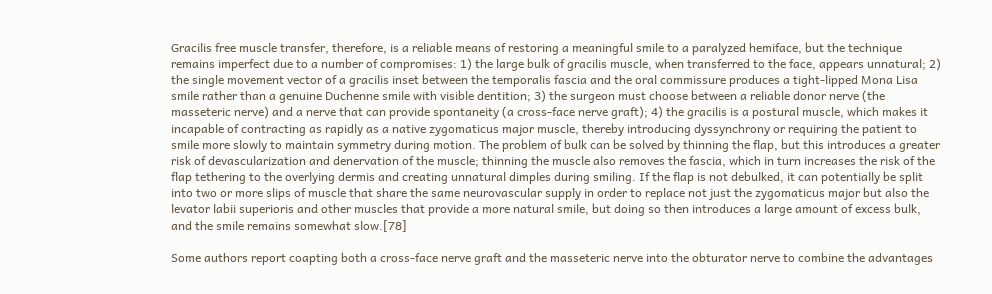Gracilis free muscle transfer, therefore, is a reliable means of restoring a meaningful smile to a paralyzed hemiface, but the technique remains imperfect due to a number of compromises: 1) the large bulk of gracilis muscle, when transferred to the face, appears unnatural; 2) the single movement vector of a gracilis inset between the temporalis fascia and the oral commissure produces a tight-lipped Mona Lisa smile rather than a genuine Duchenne smile with visible dentition; 3) the surgeon must choose between a reliable donor nerve (the masseteric nerve) and a nerve that can provide spontaneity (a cross-face nerve graft); 4) the gracilis is a postural muscle, which makes it incapable of contracting as rapidly as a native zygomaticus major muscle, thereby introducing dyssynchrony or requiring the patient to smile more slowly to maintain symmetry during motion. The problem of bulk can be solved by thinning the flap, but this introduces a greater risk of devascularization and denervation of the muscle; thinning the muscle also removes the fascia, which in turn increases the risk of the flap tethering to the overlying dermis and creating unnatural dimples during smiling. If the flap is not debulked, it can potentially be split into two or more slips of muscle that share the same neurovascular supply in order to replace not just the zygomaticus major but also the levator labii superioris and other muscles that provide a more natural smile, but doing so then introduces a large amount of excess bulk, and the smile remains somewhat slow.[78]

Some authors report coapting both a cross-face nerve graft and the masseteric nerve into the obturator nerve to combine the advantages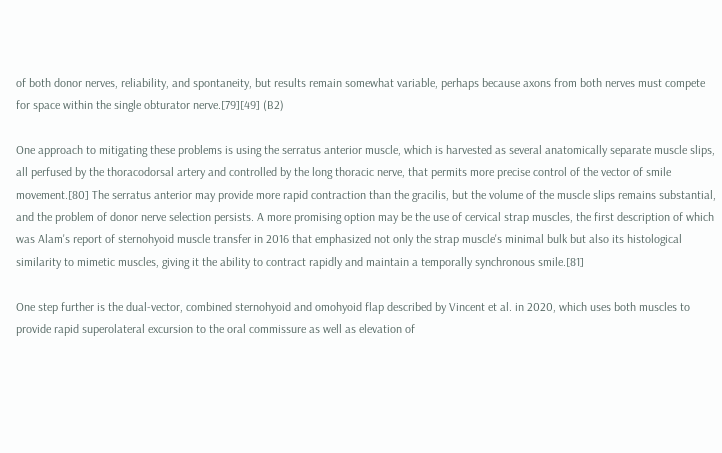of both donor nerves, reliability, and spontaneity, but results remain somewhat variable, perhaps because axons from both nerves must compete for space within the single obturator nerve.[79][49] (B2)

One approach to mitigating these problems is using the serratus anterior muscle, which is harvested as several anatomically separate muscle slips, all perfused by the thoracodorsal artery and controlled by the long thoracic nerve, that permits more precise control of the vector of smile movement.[80] The serratus anterior may provide more rapid contraction than the gracilis, but the volume of the muscle slips remains substantial, and the problem of donor nerve selection persists. A more promising option may be the use of cervical strap muscles, the first description of which was Alam's report of sternohyoid muscle transfer in 2016 that emphasized not only the strap muscle's minimal bulk but also its histological similarity to mimetic muscles, giving it the ability to contract rapidly and maintain a temporally synchronous smile.[81]

One step further is the dual-vector, combined sternohyoid and omohyoid flap described by Vincent et al. in 2020, which uses both muscles to provide rapid superolateral excursion to the oral commissure as well as elevation of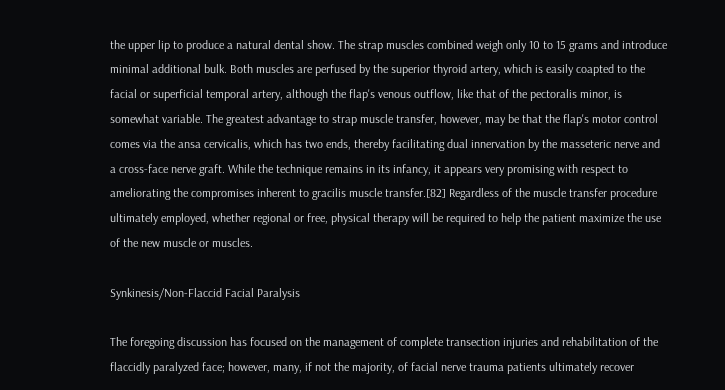the upper lip to produce a natural dental show. The strap muscles combined weigh only 10 to 15 grams and introduce minimal additional bulk. Both muscles are perfused by the superior thyroid artery, which is easily coapted to the facial or superficial temporal artery, although the flap's venous outflow, like that of the pectoralis minor, is somewhat variable. The greatest advantage to strap muscle transfer, however, may be that the flap's motor control comes via the ansa cervicalis, which has two ends, thereby facilitating dual innervation by the masseteric nerve and a cross-face nerve graft. While the technique remains in its infancy, it appears very promising with respect to ameliorating the compromises inherent to gracilis muscle transfer.[82] Regardless of the muscle transfer procedure ultimately employed, whether regional or free, physical therapy will be required to help the patient maximize the use of the new muscle or muscles.

Synkinesis/Non-Flaccid Facial Paralysis

The foregoing discussion has focused on the management of complete transection injuries and rehabilitation of the flaccidly paralyzed face; however, many, if not the majority, of facial nerve trauma patients ultimately recover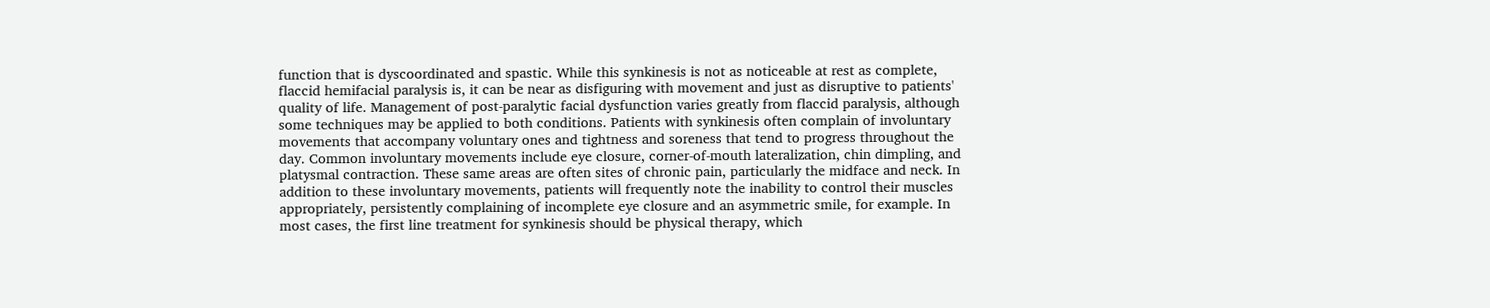function that is dyscoordinated and spastic. While this synkinesis is not as noticeable at rest as complete, flaccid hemifacial paralysis is, it can be near as disfiguring with movement and just as disruptive to patients' quality of life. Management of post-paralytic facial dysfunction varies greatly from flaccid paralysis, although some techniques may be applied to both conditions. Patients with synkinesis often complain of involuntary movements that accompany voluntary ones and tightness and soreness that tend to progress throughout the day. Common involuntary movements include eye closure, corner-of-mouth lateralization, chin dimpling, and platysmal contraction. These same areas are often sites of chronic pain, particularly the midface and neck. In addition to these involuntary movements, patients will frequently note the inability to control their muscles appropriately, persistently complaining of incomplete eye closure and an asymmetric smile, for example. In most cases, the first line treatment for synkinesis should be physical therapy, which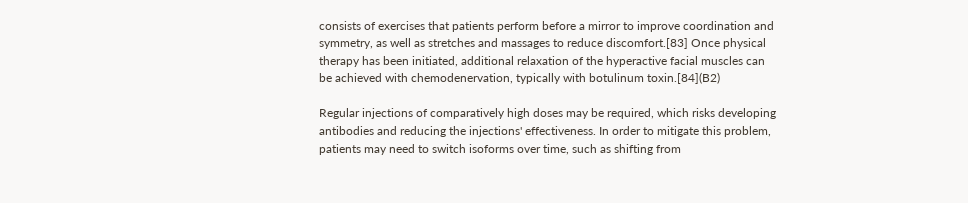consists of exercises that patients perform before a mirror to improve coordination and symmetry, as well as stretches and massages to reduce discomfort.[83] Once physical therapy has been initiated, additional relaxation of the hyperactive facial muscles can be achieved with chemodenervation, typically with botulinum toxin.[84](B2)

Regular injections of comparatively high doses may be required, which risks developing antibodies and reducing the injections' effectiveness. In order to mitigate this problem, patients may need to switch isoforms over time, such as shifting from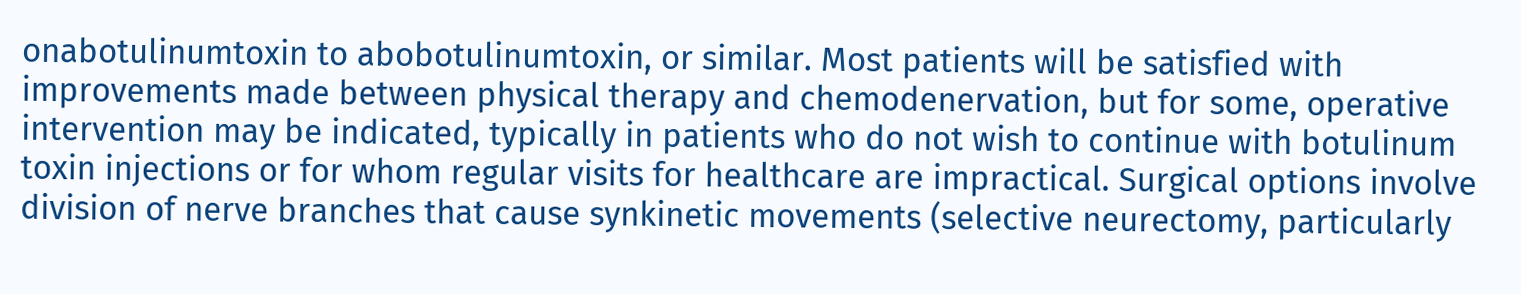onabotulinumtoxin to abobotulinumtoxin, or similar. Most patients will be satisfied with improvements made between physical therapy and chemodenervation, but for some, operative intervention may be indicated, typically in patients who do not wish to continue with botulinum toxin injections or for whom regular visits for healthcare are impractical. Surgical options involve division of nerve branches that cause synkinetic movements (selective neurectomy, particularly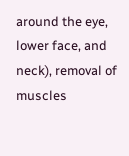around the eye, lower face, and neck), removal of muscles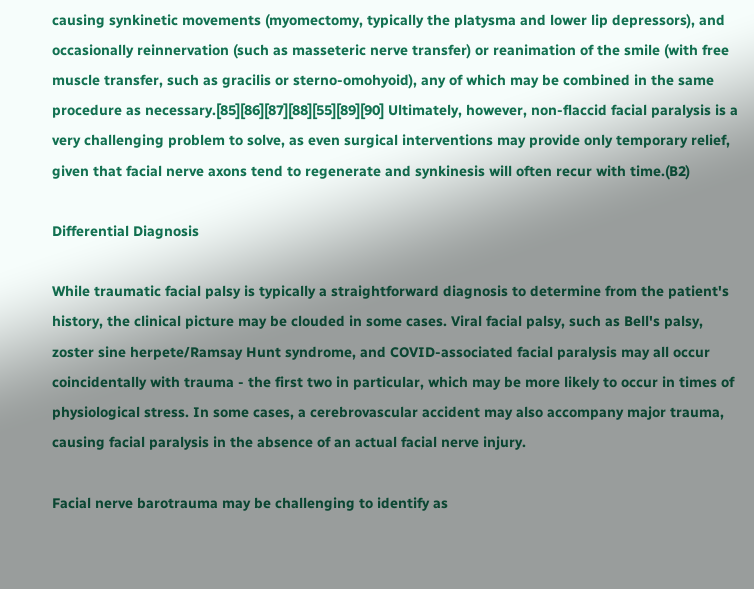causing synkinetic movements (myomectomy, typically the platysma and lower lip depressors), and occasionally reinnervation (such as masseteric nerve transfer) or reanimation of the smile (with free muscle transfer, such as gracilis or sterno-omohyoid), any of which may be combined in the same procedure as necessary.[85][86][87][88][55][89][90] Ultimately, however, non-flaccid facial paralysis is a very challenging problem to solve, as even surgical interventions may provide only temporary relief, given that facial nerve axons tend to regenerate and synkinesis will often recur with time.(B2)

Differential Diagnosis

While traumatic facial palsy is typically a straightforward diagnosis to determine from the patient's history, the clinical picture may be clouded in some cases. Viral facial palsy, such as Bell's palsy, zoster sine herpete/Ramsay Hunt syndrome, and COVID-associated facial paralysis may all occur coincidentally with trauma - the first two in particular, which may be more likely to occur in times of physiological stress. In some cases, a cerebrovascular accident may also accompany major trauma, causing facial paralysis in the absence of an actual facial nerve injury.

Facial nerve barotrauma may be challenging to identify as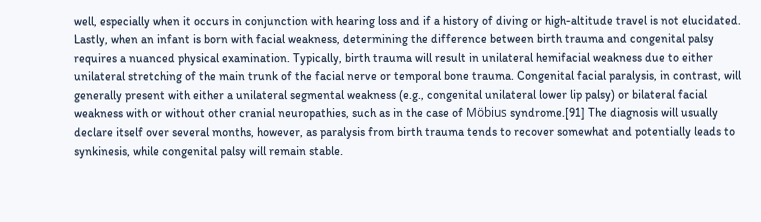well, especially when it occurs in conjunction with hearing loss and if a history of diving or high-altitude travel is not elucidated. Lastly, when an infant is born with facial weakness, determining the difference between birth trauma and congenital palsy requires a nuanced physical examination. Typically, birth trauma will result in unilateral hemifacial weakness due to either unilateral stretching of the main trunk of the facial nerve or temporal bone trauma. Congenital facial paralysis, in contrast, will generally present with either a unilateral segmental weakness (e.g., congenital unilateral lower lip palsy) or bilateral facial weakness with or without other cranial neuropathies, such as in the case of Möbius syndrome.[91] The diagnosis will usually declare itself over several months, however, as paralysis from birth trauma tends to recover somewhat and potentially leads to synkinesis, while congenital palsy will remain stable.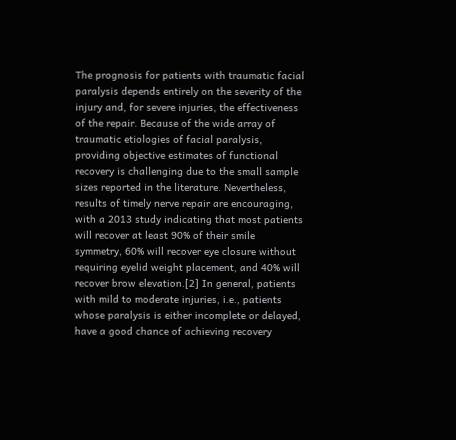The prognosis for patients with traumatic facial paralysis depends entirely on the severity of the injury and, for severe injuries, the effectiveness of the repair. Because of the wide array of traumatic etiologies of facial paralysis, providing objective estimates of functional recovery is challenging due to the small sample sizes reported in the literature. Nevertheless, results of timely nerve repair are encouraging, with a 2013 study indicating that most patients will recover at least 90% of their smile symmetry, 60% will recover eye closure without requiring eyelid weight placement, and 40% will recover brow elevation.[2] In general, patients with mild to moderate injuries, i.e., patients whose paralysis is either incomplete or delayed, have a good chance of achieving recovery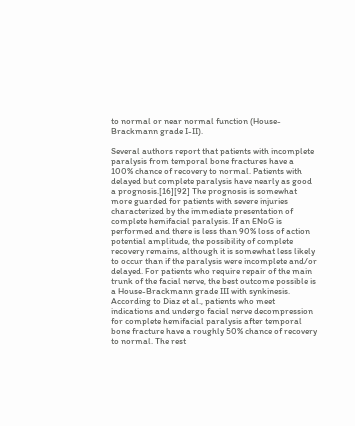to normal or near normal function (House-Brackmann grade I-II).

Several authors report that patients with incomplete paralysis from temporal bone fractures have a 100% chance of recovery to normal. Patients with delayed but complete paralysis have nearly as good a prognosis.[16][92] The prognosis is somewhat more guarded for patients with severe injuries characterized by the immediate presentation of complete hemifacial paralysis. If an ENoG is performed and there is less than 90% loss of action potential amplitude, the possibility of complete recovery remains, although it is somewhat less likely to occur than if the paralysis were incomplete and/or delayed. For patients who require repair of the main trunk of the facial nerve, the best outcome possible is a House-Brackmann grade III with synkinesis. According to Diaz et al., patients who meet indications and undergo facial nerve decompression for complete hemifacial paralysis after temporal bone fracture have a roughly 50% chance of recovery to normal. The rest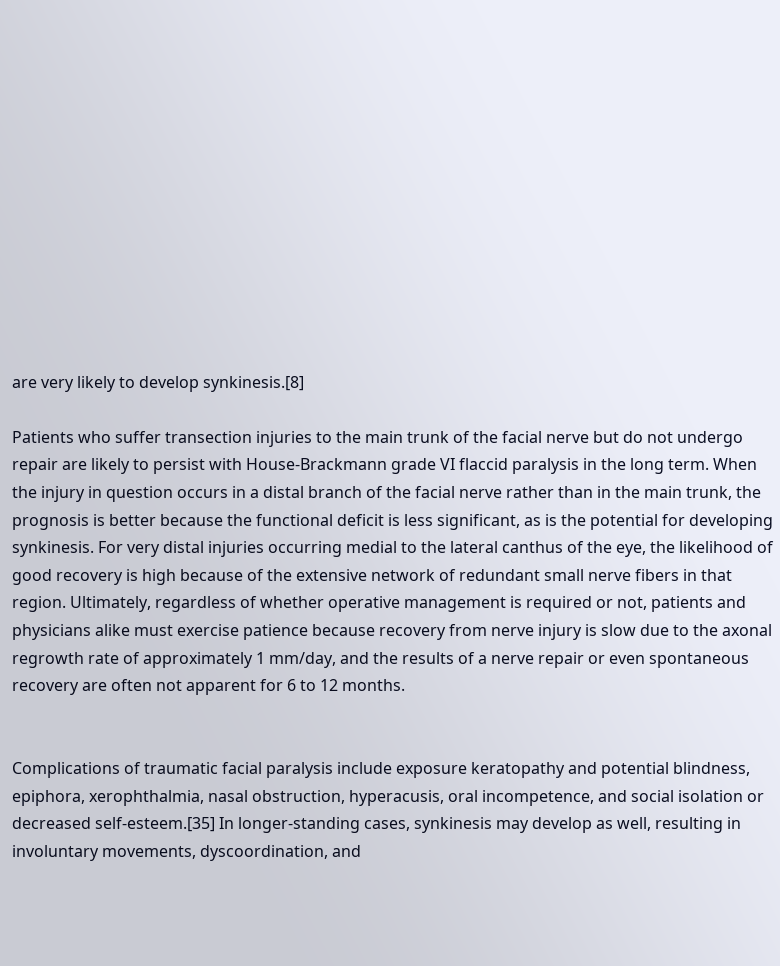are very likely to develop synkinesis.[8]

Patients who suffer transection injuries to the main trunk of the facial nerve but do not undergo repair are likely to persist with House-Brackmann grade VI flaccid paralysis in the long term. When the injury in question occurs in a distal branch of the facial nerve rather than in the main trunk, the prognosis is better because the functional deficit is less significant, as is the potential for developing synkinesis. For very distal injuries occurring medial to the lateral canthus of the eye, the likelihood of good recovery is high because of the extensive network of redundant small nerve fibers in that region. Ultimately, regardless of whether operative management is required or not, patients and physicians alike must exercise patience because recovery from nerve injury is slow due to the axonal regrowth rate of approximately 1 mm/day, and the results of a nerve repair or even spontaneous recovery are often not apparent for 6 to 12 months.


Complications of traumatic facial paralysis include exposure keratopathy and potential blindness, epiphora, xerophthalmia, nasal obstruction, hyperacusis, oral incompetence, and social isolation or decreased self-esteem.[35] In longer-standing cases, synkinesis may develop as well, resulting in involuntary movements, dyscoordination, and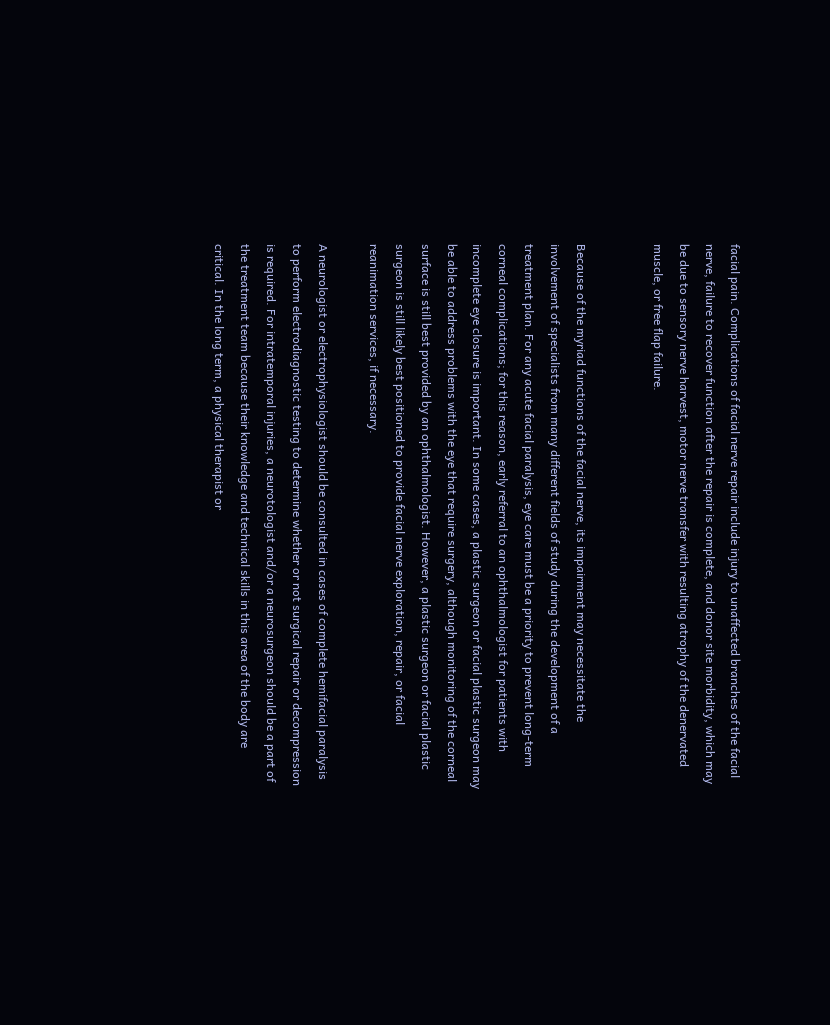facial pain. Complications of facial nerve repair include injury to unaffected branches of the facial nerve, failure to recover function after the repair is complete, and donor site morbidity, which may be due to sensory nerve harvest, motor nerve transfer with resulting atrophy of the denervated muscle, or free flap failure.


Because of the myriad functions of the facial nerve, its impairment may necessitate the involvement of specialists from many different fields of study during the development of a treatment plan. For any acute facial paralysis, eye care must be a priority to prevent long-term corneal complications; for this reason, early referral to an ophthalmologist for patients with incomplete eye closure is important. In some cases, a plastic surgeon or facial plastic surgeon may be able to address problems with the eye that require surgery, although monitoring of the corneal surface is still best provided by an ophthalmologist. However, a plastic surgeon or facial plastic surgeon is still likely best positioned to provide facial nerve exploration, repair, or facial reanimation services, if necessary.

A neurologist or electrophysiologist should be consulted in cases of complete hemifacial paralysis to perform electrodiagnostic testing to determine whether or not surgical repair or decompression is required. For intratemporal injuries, a neurotologist and/or a neurosurgeon should be a part of the treatment team because their knowledge and technical skills in this area of the body are critical. In the long term, a physical therapist or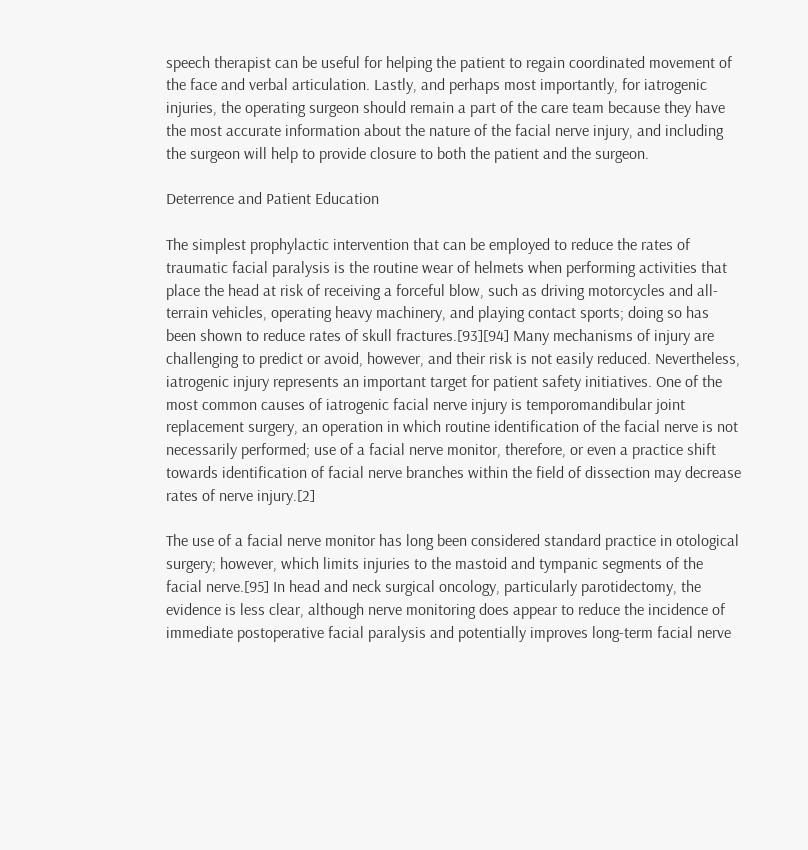speech therapist can be useful for helping the patient to regain coordinated movement of the face and verbal articulation. Lastly, and perhaps most importantly, for iatrogenic injuries, the operating surgeon should remain a part of the care team because they have the most accurate information about the nature of the facial nerve injury, and including the surgeon will help to provide closure to both the patient and the surgeon.

Deterrence and Patient Education

The simplest prophylactic intervention that can be employed to reduce the rates of traumatic facial paralysis is the routine wear of helmets when performing activities that place the head at risk of receiving a forceful blow, such as driving motorcycles and all-terrain vehicles, operating heavy machinery, and playing contact sports; doing so has been shown to reduce rates of skull fractures.[93][94] Many mechanisms of injury are challenging to predict or avoid, however, and their risk is not easily reduced. Nevertheless, iatrogenic injury represents an important target for patient safety initiatives. One of the most common causes of iatrogenic facial nerve injury is temporomandibular joint replacement surgery, an operation in which routine identification of the facial nerve is not necessarily performed; use of a facial nerve monitor, therefore, or even a practice shift towards identification of facial nerve branches within the field of dissection may decrease rates of nerve injury.[2]

The use of a facial nerve monitor has long been considered standard practice in otological surgery; however, which limits injuries to the mastoid and tympanic segments of the facial nerve.[95] In head and neck surgical oncology, particularly parotidectomy, the evidence is less clear, although nerve monitoring does appear to reduce the incidence of immediate postoperative facial paralysis and potentially improves long-term facial nerve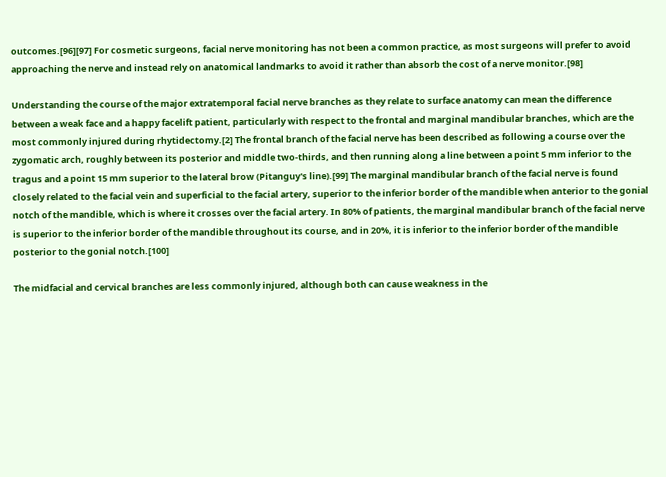outcomes.[96][97] For cosmetic surgeons, facial nerve monitoring has not been a common practice, as most surgeons will prefer to avoid approaching the nerve and instead rely on anatomical landmarks to avoid it rather than absorb the cost of a nerve monitor.[98]

Understanding the course of the major extratemporal facial nerve branches as they relate to surface anatomy can mean the difference between a weak face and a happy facelift patient, particularly with respect to the frontal and marginal mandibular branches, which are the most commonly injured during rhytidectomy.[2] The frontal branch of the facial nerve has been described as following a course over the zygomatic arch, roughly between its posterior and middle two-thirds, and then running along a line between a point 5 mm inferior to the tragus and a point 15 mm superior to the lateral brow (Pitanguy's line).[99] The marginal mandibular branch of the facial nerve is found closely related to the facial vein and superficial to the facial artery, superior to the inferior border of the mandible when anterior to the gonial notch of the mandible, which is where it crosses over the facial artery. In 80% of patients, the marginal mandibular branch of the facial nerve is superior to the inferior border of the mandible throughout its course, and in 20%, it is inferior to the inferior border of the mandible posterior to the gonial notch.[100]

The midfacial and cervical branches are less commonly injured, although both can cause weakness in the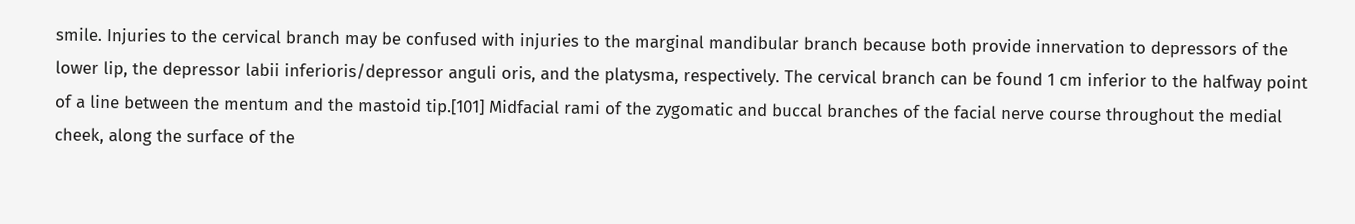smile. Injuries to the cervical branch may be confused with injuries to the marginal mandibular branch because both provide innervation to depressors of the lower lip, the depressor labii inferioris/depressor anguli oris, and the platysma, respectively. The cervical branch can be found 1 cm inferior to the halfway point of a line between the mentum and the mastoid tip.[101] Midfacial rami of the zygomatic and buccal branches of the facial nerve course throughout the medial cheek, along the surface of the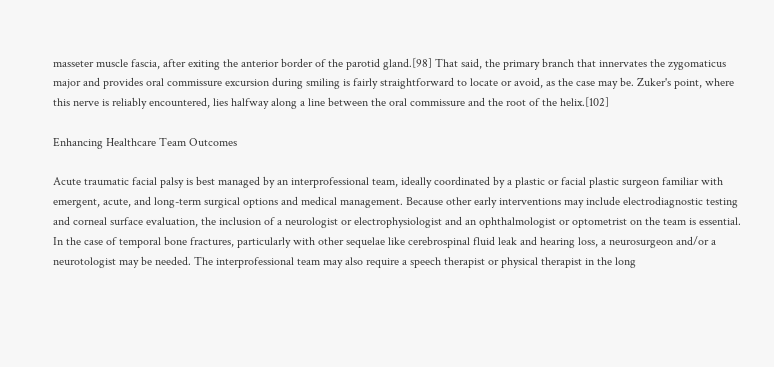masseter muscle fascia, after exiting the anterior border of the parotid gland.[98] That said, the primary branch that innervates the zygomaticus major and provides oral commissure excursion during smiling is fairly straightforward to locate or avoid, as the case may be. Zuker's point, where this nerve is reliably encountered, lies halfway along a line between the oral commissure and the root of the helix.[102]

Enhancing Healthcare Team Outcomes

Acute traumatic facial palsy is best managed by an interprofessional team, ideally coordinated by a plastic or facial plastic surgeon familiar with emergent, acute, and long-term surgical options and medical management. Because other early interventions may include electrodiagnostic testing and corneal surface evaluation, the inclusion of a neurologist or electrophysiologist and an ophthalmologist or optometrist on the team is essential. In the case of temporal bone fractures, particularly with other sequelae like cerebrospinal fluid leak and hearing loss, a neurosurgeon and/or a neurotologist may be needed. The interprofessional team may also require a speech therapist or physical therapist in the long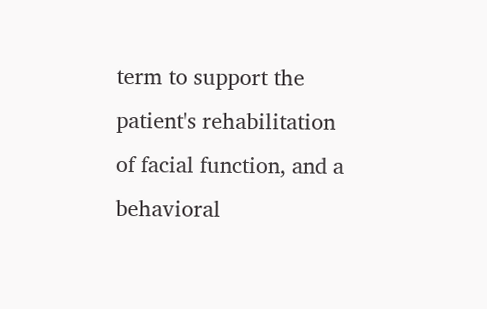term to support the patient's rehabilitation of facial function, and a behavioral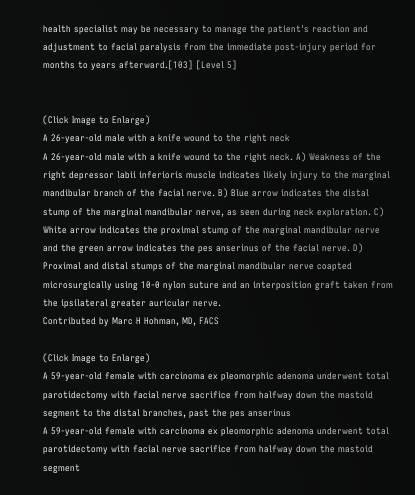health specialist may be necessary to manage the patient's reaction and adjustment to facial paralysis from the immediate post-injury period for months to years afterward.[103] [Level 5]


(Click Image to Enlarge)
A 26-year-old male with a knife wound to the right neck
A 26-year-old male with a knife wound to the right neck. A) Weakness of the right depressor labii inferioris muscle indicates likely injury to the marginal mandibular branch of the facial nerve. B) Blue arrow indicates the distal stump of the marginal mandibular nerve, as seen during neck exploration. C) White arrow indicates the proximal stump of the marginal mandibular nerve and the green arrow indicates the pes anserinus of the facial nerve. D) Proximal and distal stumps of the marginal mandibular nerve coapted microsurgically using 10-0 nylon suture and an interposition graft taken from the ipsilateral greater auricular nerve.
Contributed by Marc H Hohman, MD, FACS

(Click Image to Enlarge)
A 59-year-old female with carcinoma ex pleomorphic adenoma underwent total parotidectomy with facial nerve sacrifice from halfway down the mastoid segment to the distal branches, past the pes anserinus
A 59-year-old female with carcinoma ex pleomorphic adenoma underwent total parotidectomy with facial nerve sacrifice from halfway down the mastoid segment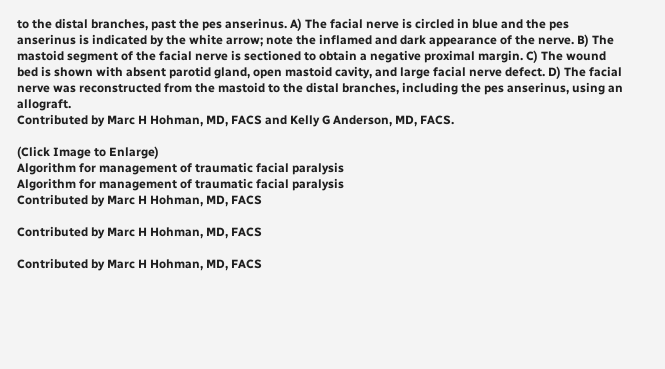to the distal branches, past the pes anserinus. A) The facial nerve is circled in blue and the pes anserinus is indicated by the white arrow; note the inflamed and dark appearance of the nerve. B) The mastoid segment of the facial nerve is sectioned to obtain a negative proximal margin. C) The wound bed is shown with absent parotid gland, open mastoid cavity, and large facial nerve defect. D) The facial nerve was reconstructed from the mastoid to the distal branches, including the pes anserinus, using an allograft.
Contributed by Marc H Hohman, MD, FACS and Kelly G Anderson, MD, FACS.

(Click Image to Enlarge)
Algorithm for management of traumatic facial paralysis
Algorithm for management of traumatic facial paralysis
Contributed by Marc H Hohman, MD, FACS

Contributed by Marc H Hohman, MD, FACS

Contributed by Marc H Hohman, MD, FACS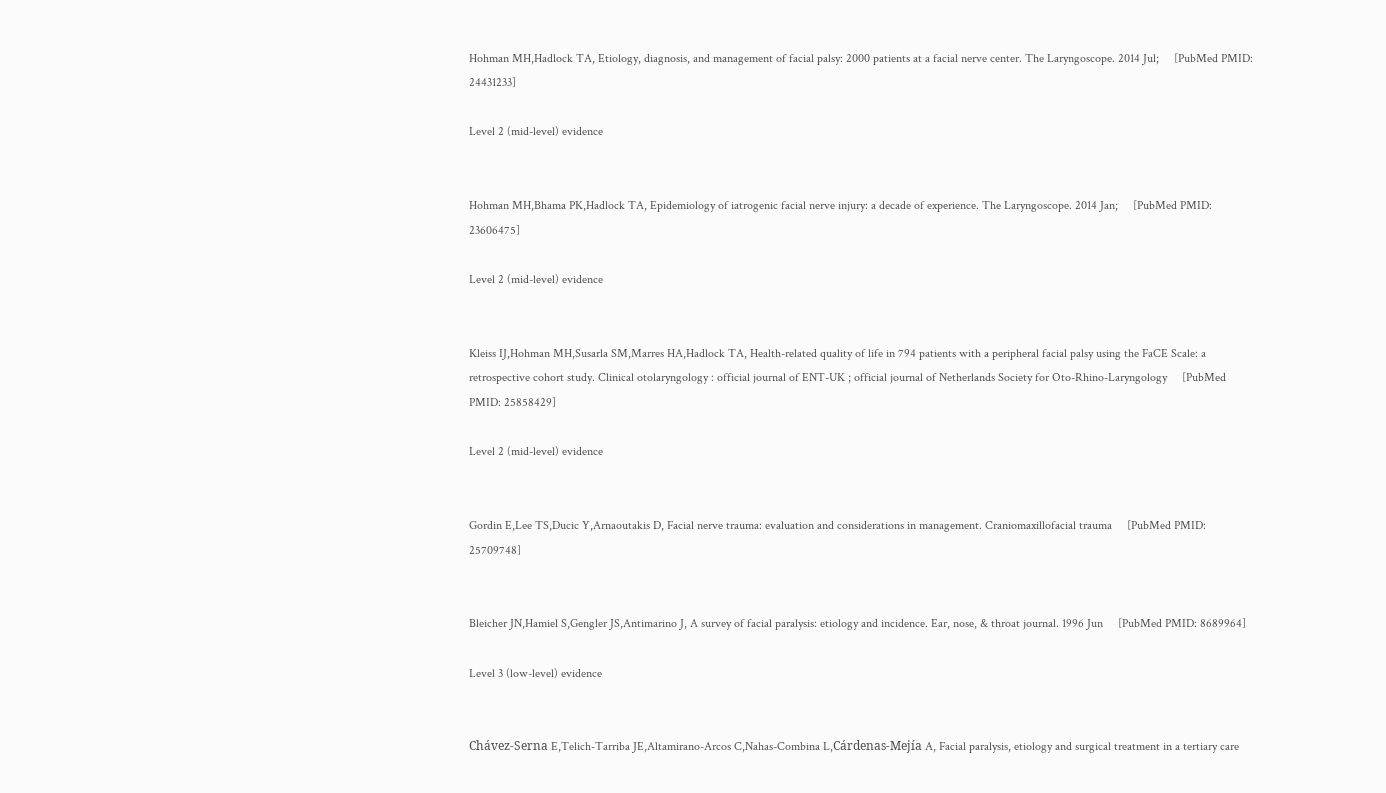Hohman MH,Hadlock TA, Etiology, diagnosis, and management of facial palsy: 2000 patients at a facial nerve center. The Laryngoscope. 2014 Jul;     [PubMed PMID: 24431233]

Level 2 (mid-level) evidence


Hohman MH,Bhama PK,Hadlock TA, Epidemiology of iatrogenic facial nerve injury: a decade of experience. The Laryngoscope. 2014 Jan;     [PubMed PMID: 23606475]

Level 2 (mid-level) evidence


Kleiss IJ,Hohman MH,Susarla SM,Marres HA,Hadlock TA, Health-related quality of life in 794 patients with a peripheral facial palsy using the FaCE Scale: a retrospective cohort study. Clinical otolaryngology : official journal of ENT-UK ; official journal of Netherlands Society for Oto-Rhino-Laryngology     [PubMed PMID: 25858429]

Level 2 (mid-level) evidence


Gordin E,Lee TS,Ducic Y,Arnaoutakis D, Facial nerve trauma: evaluation and considerations in management. Craniomaxillofacial trauma     [PubMed PMID: 25709748]


Bleicher JN,Hamiel S,Gengler JS,Antimarino J, A survey of facial paralysis: etiology and incidence. Ear, nose, & throat journal. 1996 Jun     [PubMed PMID: 8689964]

Level 3 (low-level) evidence


Chávez-Serna E,Telich-Tarriba JE,Altamirano-Arcos C,Nahas-Combina L,Cárdenas-Mejía A, Facial paralysis, etiology and surgical treatment in a tertiary care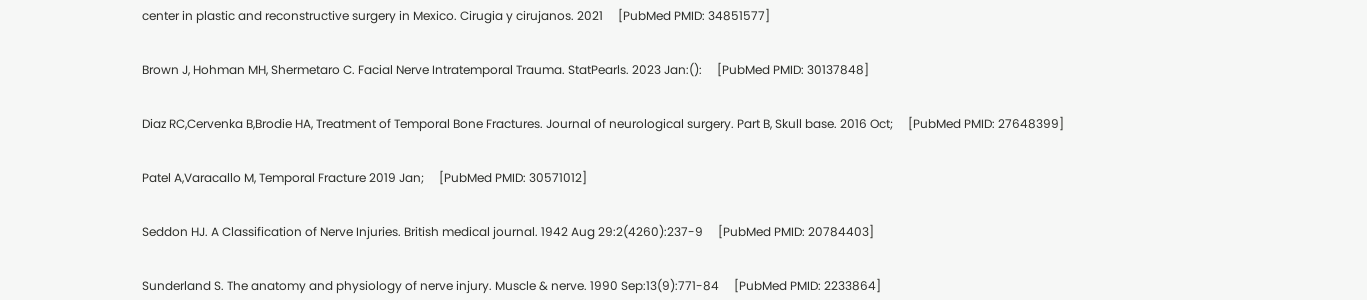center in plastic and reconstructive surgery in Mexico. Cirugia y cirujanos. 2021     [PubMed PMID: 34851577]


Brown J, Hohman MH, Shermetaro C. Facial Nerve Intratemporal Trauma. StatPearls. 2023 Jan:():     [PubMed PMID: 30137848]


Diaz RC,Cervenka B,Brodie HA, Treatment of Temporal Bone Fractures. Journal of neurological surgery. Part B, Skull base. 2016 Oct;     [PubMed PMID: 27648399]


Patel A,Varacallo M, Temporal Fracture 2019 Jan;     [PubMed PMID: 30571012]


Seddon HJ. A Classification of Nerve Injuries. British medical journal. 1942 Aug 29:2(4260):237-9     [PubMed PMID: 20784403]


Sunderland S. The anatomy and physiology of nerve injury. Muscle & nerve. 1990 Sep:13(9):771-84     [PubMed PMID: 2233864]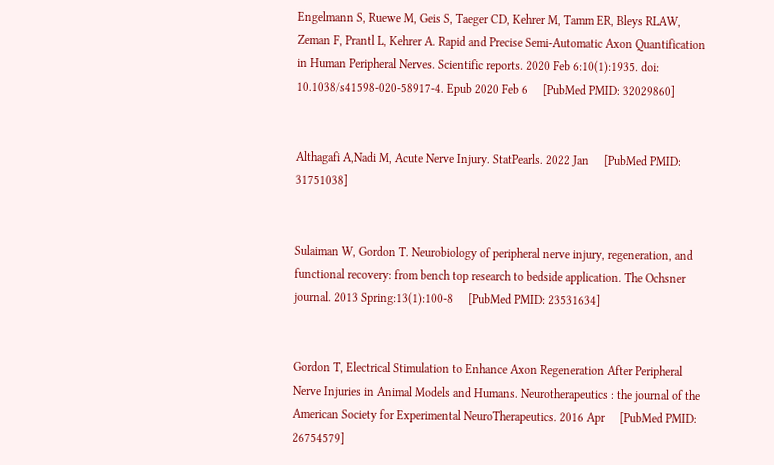Engelmann S, Ruewe M, Geis S, Taeger CD, Kehrer M, Tamm ER, Bleys RLAW, Zeman F, Prantl L, Kehrer A. Rapid and Precise Semi-Automatic Axon Quantification in Human Peripheral Nerves. Scientific reports. 2020 Feb 6:10(1):1935. doi: 10.1038/s41598-020-58917-4. Epub 2020 Feb 6     [PubMed PMID: 32029860]


Althagafi A,Nadi M, Acute Nerve Injury. StatPearls. 2022 Jan     [PubMed PMID: 31751038]


Sulaiman W, Gordon T. Neurobiology of peripheral nerve injury, regeneration, and functional recovery: from bench top research to bedside application. The Ochsner journal. 2013 Spring:13(1):100-8     [PubMed PMID: 23531634]


Gordon T, Electrical Stimulation to Enhance Axon Regeneration After Peripheral Nerve Injuries in Animal Models and Humans. Neurotherapeutics : the journal of the American Society for Experimental NeuroTherapeutics. 2016 Apr     [PubMed PMID: 26754579]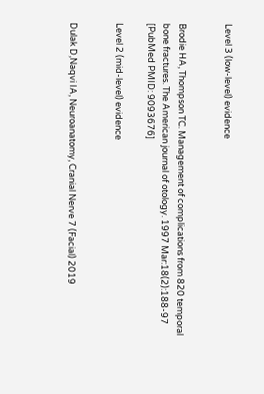Level 3 (low-level) evidence


Brodie HA, Thompson TC. Management of complications from 820 temporal bone fractures. The American journal of otology. 1997 Mar:18(2):188-97     [PubMed PMID: 9093676]

Level 2 (mid-level) evidence


Dulak D,Naqvi IA, Neuroanatomy, Cranial Nerve 7 (Facial) 2019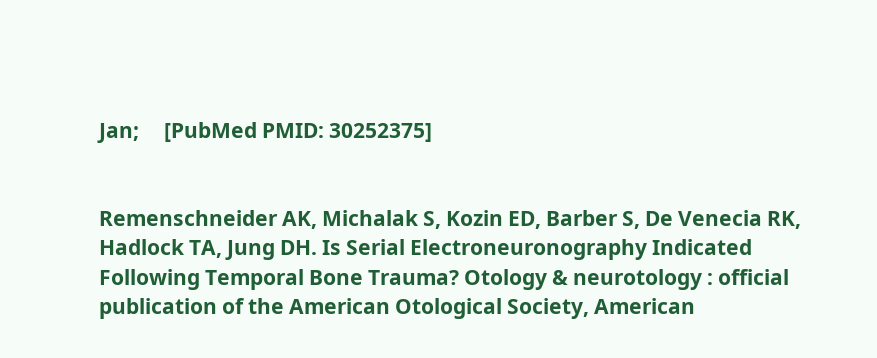Jan;     [PubMed PMID: 30252375]


Remenschneider AK, Michalak S, Kozin ED, Barber S, De Venecia RK, Hadlock TA, Jung DH. Is Serial Electroneuronography Indicated Following Temporal Bone Trauma? Otology & neurotology : official publication of the American Otological Society, American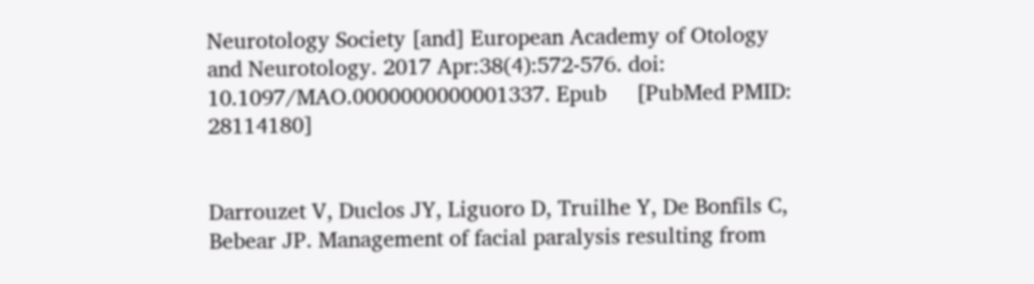Neurotology Society [and] European Academy of Otology and Neurotology. 2017 Apr:38(4):572-576. doi: 10.1097/MAO.0000000000001337. Epub     [PubMed PMID: 28114180]


Darrouzet V, Duclos JY, Liguoro D, Truilhe Y, De Bonfils C, Bebear JP. Management of facial paralysis resulting from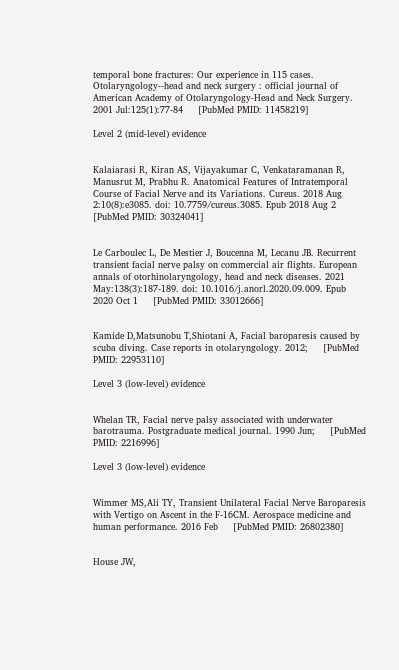temporal bone fractures: Our experience in 115 cases. Otolaryngology--head and neck surgery : official journal of American Academy of Otolaryngology-Head and Neck Surgery. 2001 Jul:125(1):77-84     [PubMed PMID: 11458219]

Level 2 (mid-level) evidence


Kalaiarasi R, Kiran AS, Vijayakumar C, Venkataramanan R, Manusrut M, Prabhu R. Anatomical Features of Intratemporal Course of Facial Nerve and its Variations. Cureus. 2018 Aug 2:10(8):e3085. doi: 10.7759/cureus.3085. Epub 2018 Aug 2     [PubMed PMID: 30324041]


Le Carboulec L, De Mestier J, Boucenna M, Lecanu JB. Recurrent transient facial nerve palsy on commercial air flights. European annals of otorhinolaryngology, head and neck diseases. 2021 May:138(3):187-189. doi: 10.1016/j.anorl.2020.09.009. Epub 2020 Oct 1     [PubMed PMID: 33012666]


Kamide D,Matsunobu T,Shiotani A, Facial baroparesis caused by scuba diving. Case reports in otolaryngology. 2012;     [PubMed PMID: 22953110]

Level 3 (low-level) evidence


Whelan TR, Facial nerve palsy associated with underwater barotrauma. Postgraduate medical journal. 1990 Jun;     [PubMed PMID: 2216996]

Level 3 (low-level) evidence


Wimmer MS,Ali TY, Transient Unilateral Facial Nerve Baroparesis with Vertigo on Ascent in the F-16CM. Aerospace medicine and human performance. 2016 Feb     [PubMed PMID: 26802380]


House JW,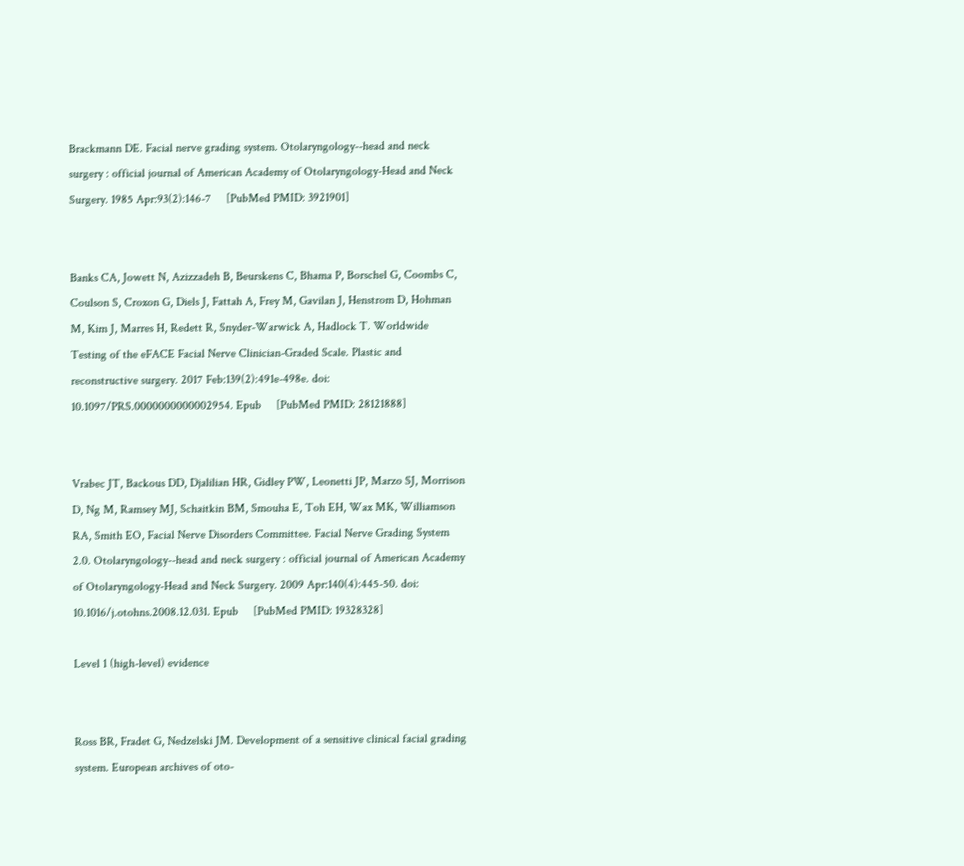Brackmann DE. Facial nerve grading system. Otolaryngology--head and neck surgery : official journal of American Academy of Otolaryngology-Head and Neck Surgery. 1985 Apr:93(2):146-7     [PubMed PMID: 3921901]


Banks CA, Jowett N, Azizzadeh B, Beurskens C, Bhama P, Borschel G, Coombs C, Coulson S, Croxon G, Diels J, Fattah A, Frey M, Gavilan J, Henstrom D, Hohman M, Kim J, Marres H, Redett R, Snyder-Warwick A, Hadlock T. Worldwide Testing of the eFACE Facial Nerve Clinician-Graded Scale. Plastic and reconstructive surgery. 2017 Feb:139(2):491e-498e. doi: 10.1097/PRS.0000000000002954. Epub     [PubMed PMID: 28121888]


Vrabec JT, Backous DD, Djalilian HR, Gidley PW, Leonetti JP, Marzo SJ, Morrison D, Ng M, Ramsey MJ, Schaitkin BM, Smouha E, Toh EH, Wax MK, Williamson RA, Smith EO, Facial Nerve Disorders Committee. Facial Nerve Grading System 2.0. Otolaryngology--head and neck surgery : official journal of American Academy of Otolaryngology-Head and Neck Surgery. 2009 Apr:140(4):445-50. doi: 10.1016/j.otohns.2008.12.031. Epub     [PubMed PMID: 19328328]

Level 1 (high-level) evidence


Ross BR, Fradet G, Nedzelski JM. Development of a sensitive clinical facial grading system. European archives of oto-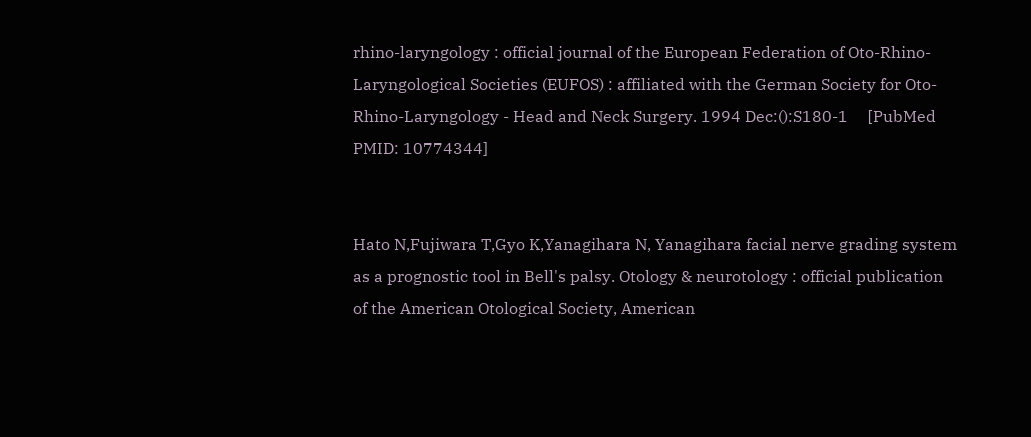rhino-laryngology : official journal of the European Federation of Oto-Rhino-Laryngological Societies (EUFOS) : affiliated with the German Society for Oto-Rhino-Laryngology - Head and Neck Surgery. 1994 Dec:():S180-1     [PubMed PMID: 10774344]


Hato N,Fujiwara T,Gyo K,Yanagihara N, Yanagihara facial nerve grading system as a prognostic tool in Bell's palsy. Otology & neurotology : official publication of the American Otological Society, American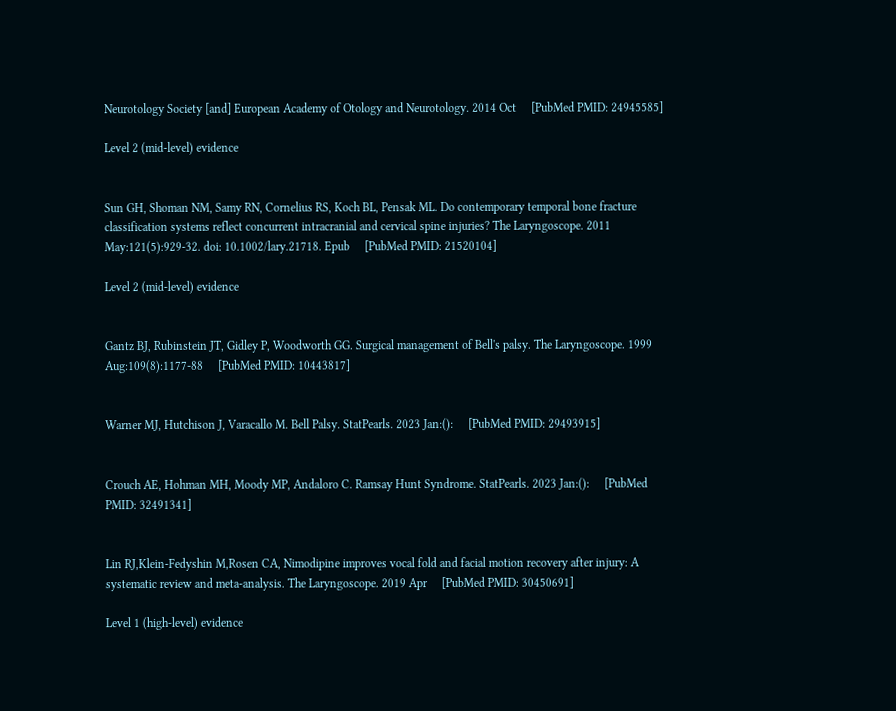Neurotology Society [and] European Academy of Otology and Neurotology. 2014 Oct     [PubMed PMID: 24945585]

Level 2 (mid-level) evidence


Sun GH, Shoman NM, Samy RN, Cornelius RS, Koch BL, Pensak ML. Do contemporary temporal bone fracture classification systems reflect concurrent intracranial and cervical spine injuries? The Laryngoscope. 2011 May:121(5):929-32. doi: 10.1002/lary.21718. Epub     [PubMed PMID: 21520104]

Level 2 (mid-level) evidence


Gantz BJ, Rubinstein JT, Gidley P, Woodworth GG. Surgical management of Bell's palsy. The Laryngoscope. 1999 Aug:109(8):1177-88     [PubMed PMID: 10443817]


Warner MJ, Hutchison J, Varacallo M. Bell Palsy. StatPearls. 2023 Jan:():     [PubMed PMID: 29493915]


Crouch AE, Hohman MH, Moody MP, Andaloro C. Ramsay Hunt Syndrome. StatPearls. 2023 Jan:():     [PubMed PMID: 32491341]


Lin RJ,Klein-Fedyshin M,Rosen CA, Nimodipine improves vocal fold and facial motion recovery after injury: A systematic review and meta-analysis. The Laryngoscope. 2019 Apr     [PubMed PMID: 30450691]

Level 1 (high-level) evidence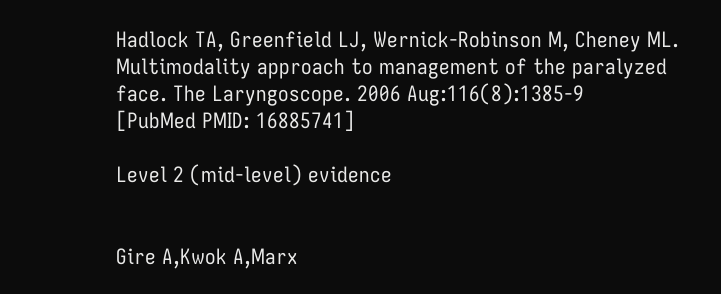Hadlock TA, Greenfield LJ, Wernick-Robinson M, Cheney ML. Multimodality approach to management of the paralyzed face. The Laryngoscope. 2006 Aug:116(8):1385-9     [PubMed PMID: 16885741]

Level 2 (mid-level) evidence


Gire A,Kwok A,Marx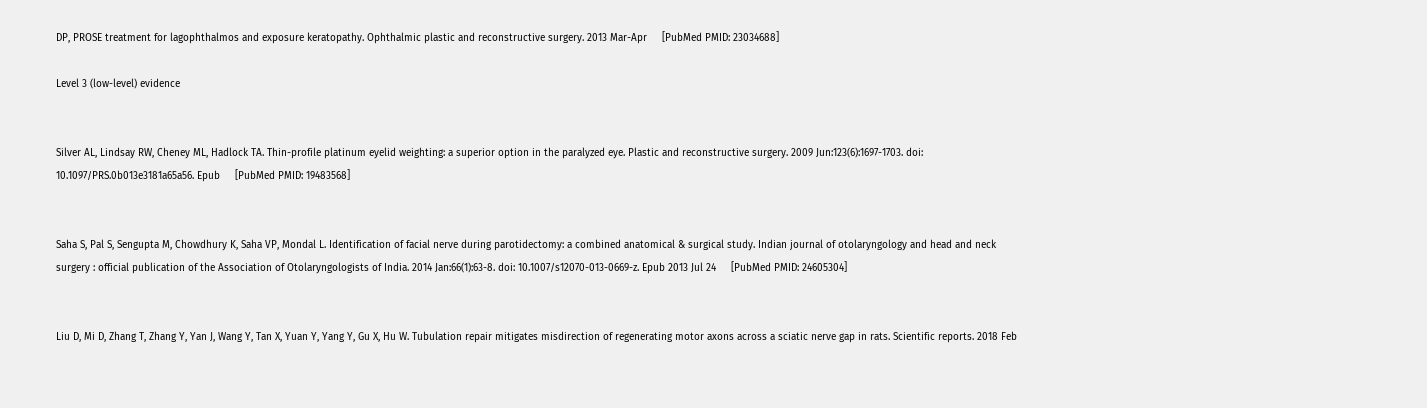DP, PROSE treatment for lagophthalmos and exposure keratopathy. Ophthalmic plastic and reconstructive surgery. 2013 Mar-Apr     [PubMed PMID: 23034688]

Level 3 (low-level) evidence


Silver AL, Lindsay RW, Cheney ML, Hadlock TA. Thin-profile platinum eyelid weighting: a superior option in the paralyzed eye. Plastic and reconstructive surgery. 2009 Jun:123(6):1697-1703. doi: 10.1097/PRS.0b013e3181a65a56. Epub     [PubMed PMID: 19483568]


Saha S, Pal S, Sengupta M, Chowdhury K, Saha VP, Mondal L. Identification of facial nerve during parotidectomy: a combined anatomical & surgical study. Indian journal of otolaryngology and head and neck surgery : official publication of the Association of Otolaryngologists of India. 2014 Jan:66(1):63-8. doi: 10.1007/s12070-013-0669-z. Epub 2013 Jul 24     [PubMed PMID: 24605304]


Liu D, Mi D, Zhang T, Zhang Y, Yan J, Wang Y, Tan X, Yuan Y, Yang Y, Gu X, Hu W. Tubulation repair mitigates misdirection of regenerating motor axons across a sciatic nerve gap in rats. Scientific reports. 2018 Feb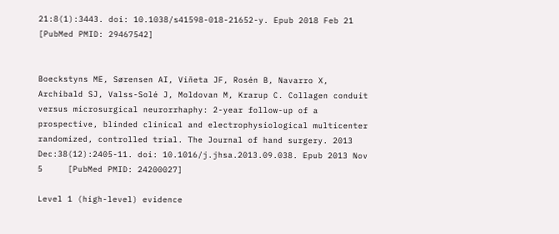21:8(1):3443. doi: 10.1038/s41598-018-21652-y. Epub 2018 Feb 21     [PubMed PMID: 29467542]


Boeckstyns ME, Sørensen AI, Viñeta JF, Rosén B, Navarro X, Archibald SJ, Valss-Solé J, Moldovan M, Krarup C. Collagen conduit versus microsurgical neurorrhaphy: 2-year follow-up of a prospective, blinded clinical and electrophysiological multicenter randomized, controlled trial. The Journal of hand surgery. 2013 Dec:38(12):2405-11. doi: 10.1016/j.jhsa.2013.09.038. Epub 2013 Nov 5     [PubMed PMID: 24200027]

Level 1 (high-level) evidence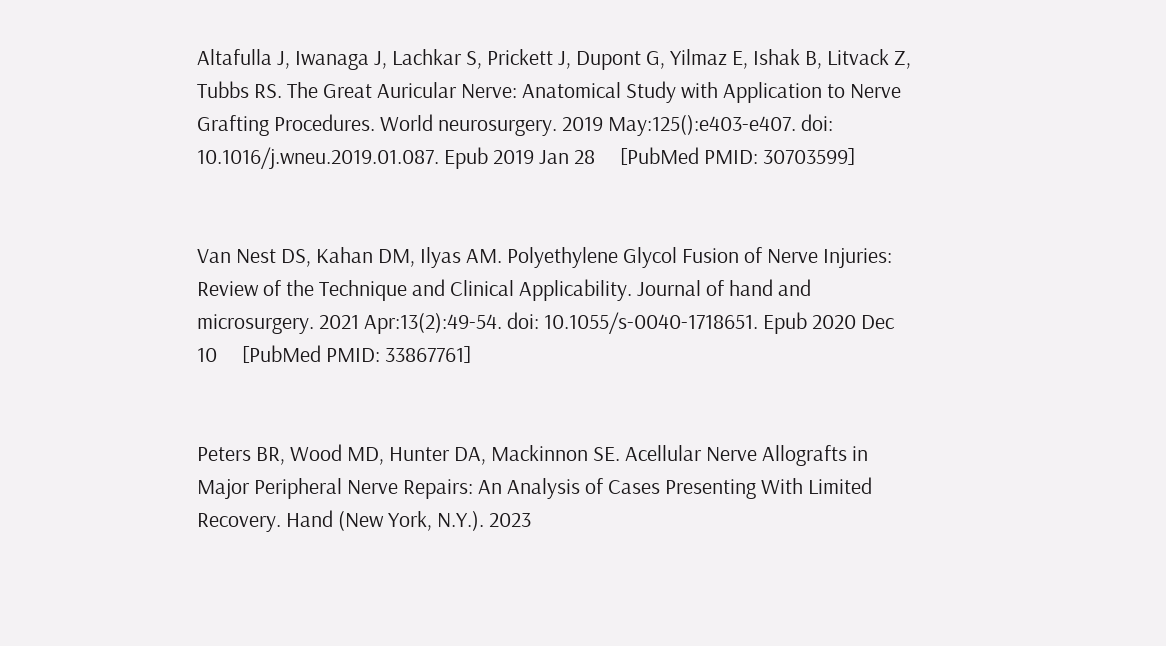Altafulla J, Iwanaga J, Lachkar S, Prickett J, Dupont G, Yilmaz E, Ishak B, Litvack Z, Tubbs RS. The Great Auricular Nerve: Anatomical Study with Application to Nerve Grafting Procedures. World neurosurgery. 2019 May:125():e403-e407. doi: 10.1016/j.wneu.2019.01.087. Epub 2019 Jan 28     [PubMed PMID: 30703599]


Van Nest DS, Kahan DM, Ilyas AM. Polyethylene Glycol Fusion of Nerve Injuries: Review of the Technique and Clinical Applicability. Journal of hand and microsurgery. 2021 Apr:13(2):49-54. doi: 10.1055/s-0040-1718651. Epub 2020 Dec 10     [PubMed PMID: 33867761]


Peters BR, Wood MD, Hunter DA, Mackinnon SE. Acellular Nerve Allografts in Major Peripheral Nerve Repairs: An Analysis of Cases Presenting With Limited Recovery. Hand (New York, N.Y.). 2023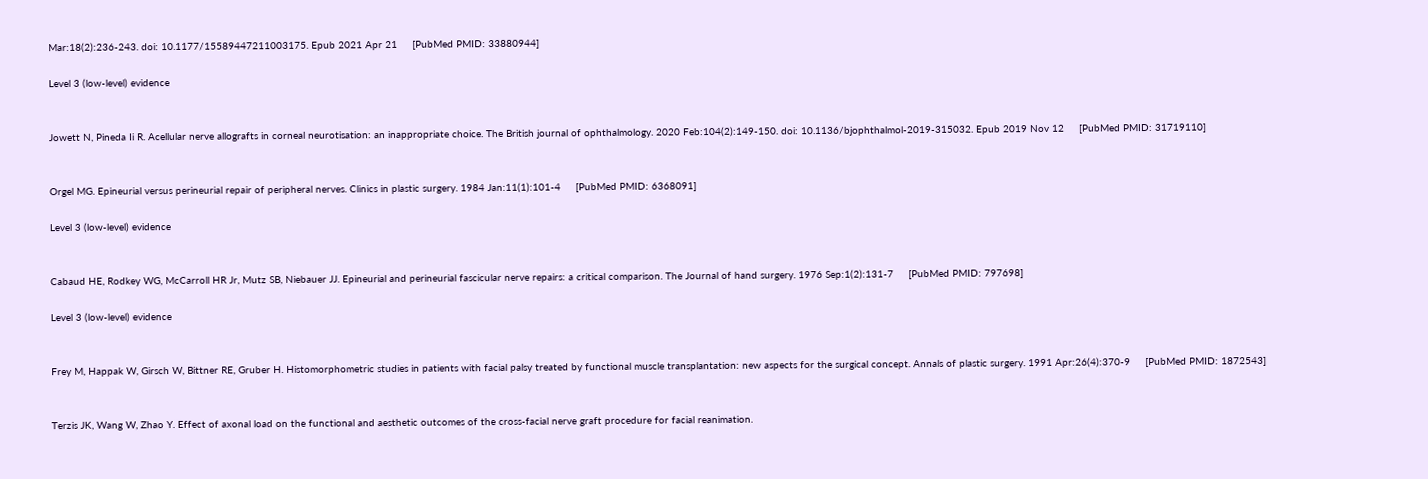Mar:18(2):236-243. doi: 10.1177/15589447211003175. Epub 2021 Apr 21     [PubMed PMID: 33880944]

Level 3 (low-level) evidence


Jowett N, Pineda Ii R. Acellular nerve allografts in corneal neurotisation: an inappropriate choice. The British journal of ophthalmology. 2020 Feb:104(2):149-150. doi: 10.1136/bjophthalmol-2019-315032. Epub 2019 Nov 12     [PubMed PMID: 31719110]


Orgel MG. Epineurial versus perineurial repair of peripheral nerves. Clinics in plastic surgery. 1984 Jan:11(1):101-4     [PubMed PMID: 6368091]

Level 3 (low-level) evidence


Cabaud HE, Rodkey WG, McCarroll HR Jr, Mutz SB, Niebauer JJ. Epineurial and perineurial fascicular nerve repairs: a critical comparison. The Journal of hand surgery. 1976 Sep:1(2):131-7     [PubMed PMID: 797698]

Level 3 (low-level) evidence


Frey M, Happak W, Girsch W, Bittner RE, Gruber H. Histomorphometric studies in patients with facial palsy treated by functional muscle transplantation: new aspects for the surgical concept. Annals of plastic surgery. 1991 Apr:26(4):370-9     [PubMed PMID: 1872543]


Terzis JK, Wang W, Zhao Y. Effect of axonal load on the functional and aesthetic outcomes of the cross-facial nerve graft procedure for facial reanimation.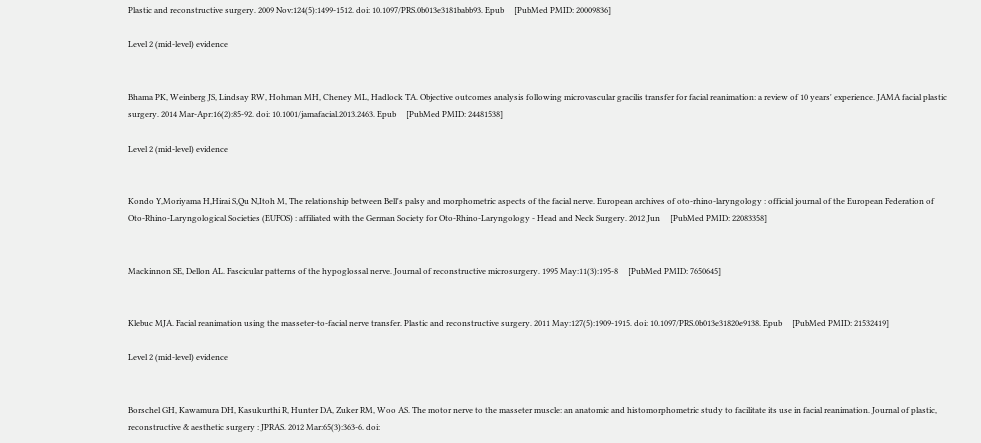Plastic and reconstructive surgery. 2009 Nov:124(5):1499-1512. doi: 10.1097/PRS.0b013e3181babb93. Epub     [PubMed PMID: 20009836]

Level 2 (mid-level) evidence


Bhama PK, Weinberg JS, Lindsay RW, Hohman MH, Cheney ML, Hadlock TA. Objective outcomes analysis following microvascular gracilis transfer for facial reanimation: a review of 10 years' experience. JAMA facial plastic surgery. 2014 Mar-Apr:16(2):85-92. doi: 10.1001/jamafacial.2013.2463. Epub     [PubMed PMID: 24481538]

Level 2 (mid-level) evidence


Kondo Y,Moriyama H,Hirai S,Qu N,Itoh M, The relationship between Bell's palsy and morphometric aspects of the facial nerve. European archives of oto-rhino-laryngology : official journal of the European Federation of Oto-Rhino-Laryngological Societies (EUFOS) : affiliated with the German Society for Oto-Rhino-Laryngology - Head and Neck Surgery. 2012 Jun     [PubMed PMID: 22083358]


Mackinnon SE, Dellon AL. Fascicular patterns of the hypoglossal nerve. Journal of reconstructive microsurgery. 1995 May:11(3):195-8     [PubMed PMID: 7650645]


Klebuc MJA. Facial reanimation using the masseter-to-facial nerve transfer. Plastic and reconstructive surgery. 2011 May:127(5):1909-1915. doi: 10.1097/PRS.0b013e31820e9138. Epub     [PubMed PMID: 21532419]

Level 2 (mid-level) evidence


Borschel GH, Kawamura DH, Kasukurthi R, Hunter DA, Zuker RM, Woo AS. The motor nerve to the masseter muscle: an anatomic and histomorphometric study to facilitate its use in facial reanimation. Journal of plastic, reconstructive & aesthetic surgery : JPRAS. 2012 Mar:65(3):363-6. doi: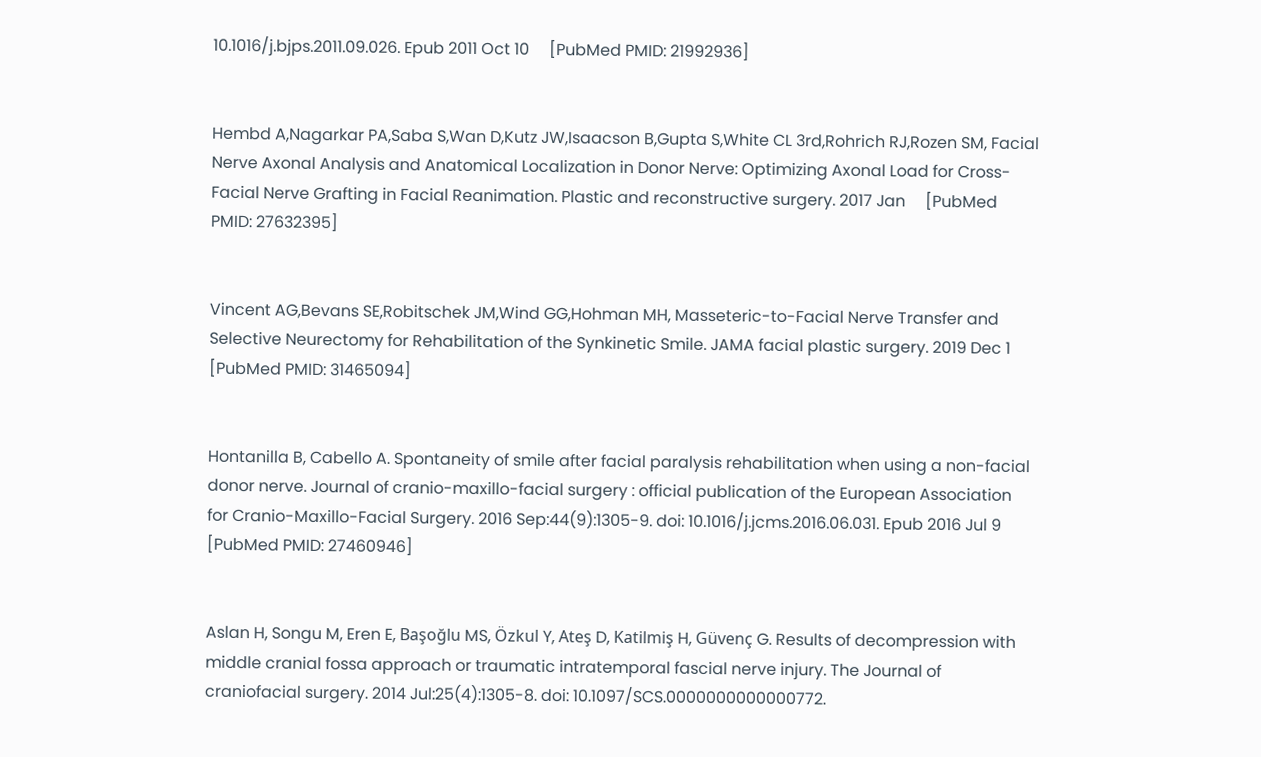10.1016/j.bjps.2011.09.026. Epub 2011 Oct 10     [PubMed PMID: 21992936]


Hembd A,Nagarkar PA,Saba S,Wan D,Kutz JW,Isaacson B,Gupta S,White CL 3rd,Rohrich RJ,Rozen SM, Facial Nerve Axonal Analysis and Anatomical Localization in Donor Nerve: Optimizing Axonal Load for Cross-Facial Nerve Grafting in Facial Reanimation. Plastic and reconstructive surgery. 2017 Jan     [PubMed PMID: 27632395]


Vincent AG,Bevans SE,Robitschek JM,Wind GG,Hohman MH, Masseteric-to-Facial Nerve Transfer and Selective Neurectomy for Rehabilitation of the Synkinetic Smile. JAMA facial plastic surgery. 2019 Dec 1     [PubMed PMID: 31465094]


Hontanilla B, Cabello A. Spontaneity of smile after facial paralysis rehabilitation when using a non-facial donor nerve. Journal of cranio-maxillo-facial surgery : official publication of the European Association for Cranio-Maxillo-Facial Surgery. 2016 Sep:44(9):1305-9. doi: 10.1016/j.jcms.2016.06.031. Epub 2016 Jul 9     [PubMed PMID: 27460946]


Aslan H, Songu M, Eren E, Başoğlu MS, Özkul Y, Ateş D, Katilmiş H, Güvenç G. Results of decompression with middle cranial fossa approach or traumatic intratemporal fascial nerve injury. The Journal of craniofacial surgery. 2014 Jul:25(4):1305-8. doi: 10.1097/SCS.0000000000000772.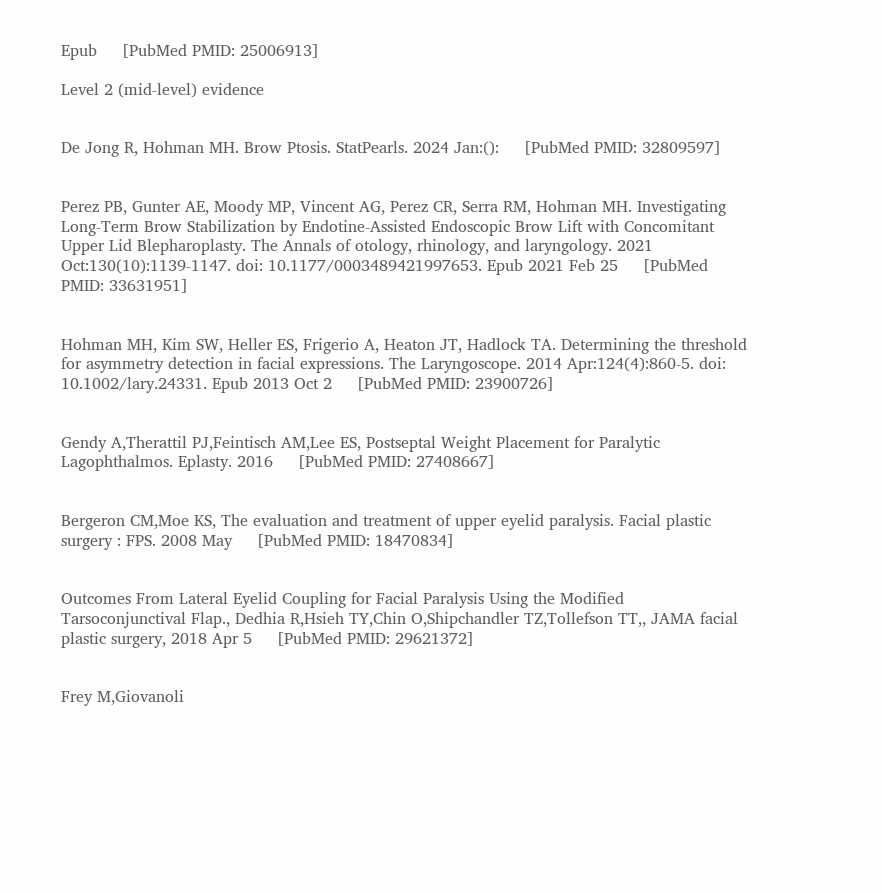Epub     [PubMed PMID: 25006913]

Level 2 (mid-level) evidence


De Jong R, Hohman MH. Brow Ptosis. StatPearls. 2024 Jan:():     [PubMed PMID: 32809597]


Perez PB, Gunter AE, Moody MP, Vincent AG, Perez CR, Serra RM, Hohman MH. Investigating Long-Term Brow Stabilization by Endotine-Assisted Endoscopic Brow Lift with Concomitant Upper Lid Blepharoplasty. The Annals of otology, rhinology, and laryngology. 2021 Oct:130(10):1139-1147. doi: 10.1177/0003489421997653. Epub 2021 Feb 25     [PubMed PMID: 33631951]


Hohman MH, Kim SW, Heller ES, Frigerio A, Heaton JT, Hadlock TA. Determining the threshold for asymmetry detection in facial expressions. The Laryngoscope. 2014 Apr:124(4):860-5. doi: 10.1002/lary.24331. Epub 2013 Oct 2     [PubMed PMID: 23900726]


Gendy A,Therattil PJ,Feintisch AM,Lee ES, Postseptal Weight Placement for Paralytic Lagophthalmos. Eplasty. 2016     [PubMed PMID: 27408667]


Bergeron CM,Moe KS, The evaluation and treatment of upper eyelid paralysis. Facial plastic surgery : FPS. 2008 May     [PubMed PMID: 18470834]


Outcomes From Lateral Eyelid Coupling for Facial Paralysis Using the Modified Tarsoconjunctival Flap., Dedhia R,Hsieh TY,Chin O,Shipchandler TZ,Tollefson TT,, JAMA facial plastic surgery, 2018 Apr 5     [PubMed PMID: 29621372]


Frey M,Giovanoli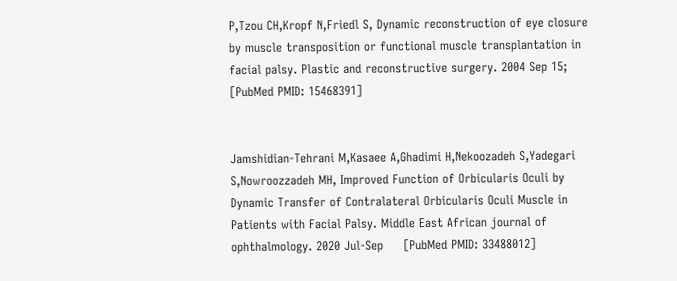P,Tzou CH,Kropf N,Friedl S, Dynamic reconstruction of eye closure by muscle transposition or functional muscle transplantation in facial palsy. Plastic and reconstructive surgery. 2004 Sep 15;     [PubMed PMID: 15468391]


Jamshidian-Tehrani M,Kasaee A,Ghadimi H,Nekoozadeh S,Yadegari S,Nowroozzadeh MH, Improved Function of Orbicularis Oculi by Dynamic Transfer of Contralateral Orbicularis Oculi Muscle in Patients with Facial Palsy. Middle East African journal of ophthalmology. 2020 Jul-Sep     [PubMed PMID: 33488012]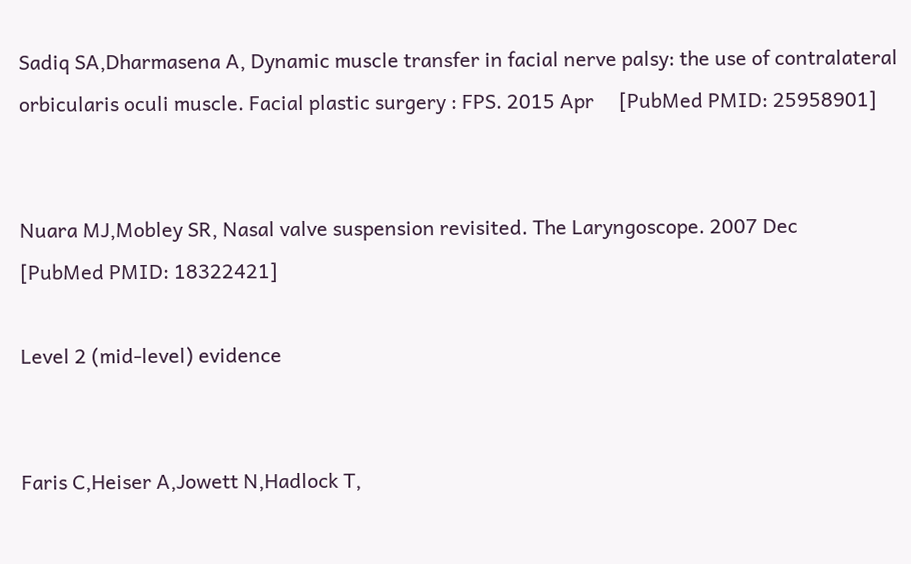Sadiq SA,Dharmasena A, Dynamic muscle transfer in facial nerve palsy: the use of contralateral orbicularis oculi muscle. Facial plastic surgery : FPS. 2015 Apr     [PubMed PMID: 25958901]


Nuara MJ,Mobley SR, Nasal valve suspension revisited. The Laryngoscope. 2007 Dec     [PubMed PMID: 18322421]

Level 2 (mid-level) evidence


Faris C,Heiser A,Jowett N,Hadlock T,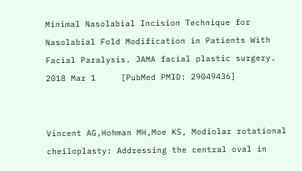Minimal Nasolabial Incision Technique for Nasolabial Fold Modification in Patients With Facial Paralysis. JAMA facial plastic surgery. 2018 Mar 1     [PubMed PMID: 29049436]


Vincent AG,Hohman MH,Moe KS, Modiolar rotational cheiloplasty: Addressing the central oval in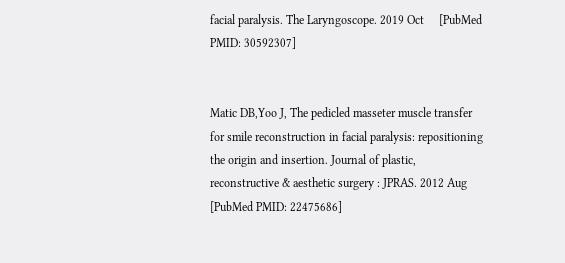facial paralysis. The Laryngoscope. 2019 Oct     [PubMed PMID: 30592307]


Matic DB,Yoo J, The pedicled masseter muscle transfer for smile reconstruction in facial paralysis: repositioning the origin and insertion. Journal of plastic, reconstructive & aesthetic surgery : JPRAS. 2012 Aug     [PubMed PMID: 22475686]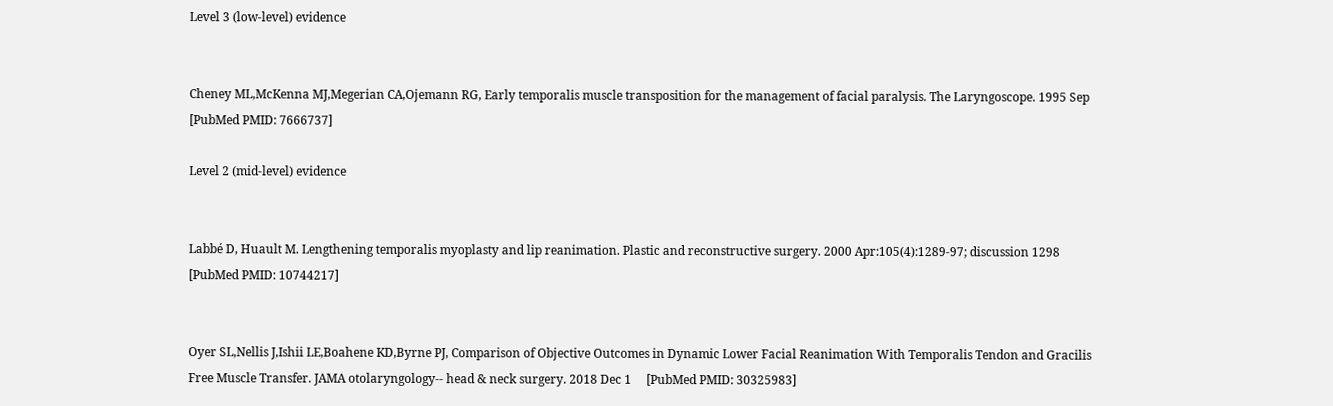Level 3 (low-level) evidence


Cheney ML,McKenna MJ,Megerian CA,Ojemann RG, Early temporalis muscle transposition for the management of facial paralysis. The Laryngoscope. 1995 Sep     [PubMed PMID: 7666737]

Level 2 (mid-level) evidence


Labbé D, Huault M. Lengthening temporalis myoplasty and lip reanimation. Plastic and reconstructive surgery. 2000 Apr:105(4):1289-97; discussion 1298     [PubMed PMID: 10744217]


Oyer SL,Nellis J,Ishii LE,Boahene KD,Byrne PJ, Comparison of Objective Outcomes in Dynamic Lower Facial Reanimation With Temporalis Tendon and Gracilis Free Muscle Transfer. JAMA otolaryngology-- head & neck surgery. 2018 Dec 1     [PubMed PMID: 30325983]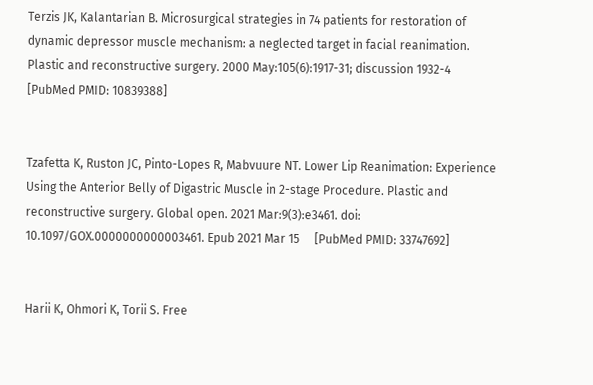Terzis JK, Kalantarian B. Microsurgical strategies in 74 patients for restoration of dynamic depressor muscle mechanism: a neglected target in facial reanimation. Plastic and reconstructive surgery. 2000 May:105(6):1917-31; discussion 1932-4     [PubMed PMID: 10839388]


Tzafetta K, Ruston JC, Pinto-Lopes R, Mabvuure NT. Lower Lip Reanimation: Experience Using the Anterior Belly of Digastric Muscle in 2-stage Procedure. Plastic and reconstructive surgery. Global open. 2021 Mar:9(3):e3461. doi: 10.1097/GOX.0000000000003461. Epub 2021 Mar 15     [PubMed PMID: 33747692]


Harii K, Ohmori K, Torii S. Free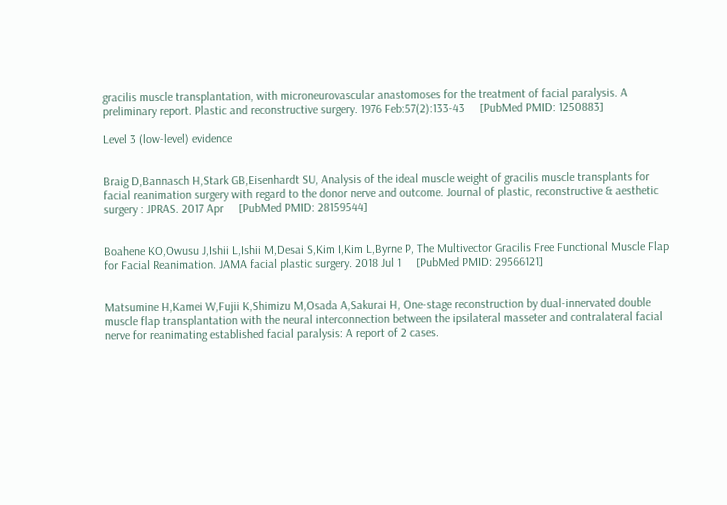gracilis muscle transplantation, with microneurovascular anastomoses for the treatment of facial paralysis. A preliminary report. Plastic and reconstructive surgery. 1976 Feb:57(2):133-43     [PubMed PMID: 1250883]

Level 3 (low-level) evidence


Braig D,Bannasch H,Stark GB,Eisenhardt SU, Analysis of the ideal muscle weight of gracilis muscle transplants for facial reanimation surgery with regard to the donor nerve and outcome. Journal of plastic, reconstructive & aesthetic surgery : JPRAS. 2017 Apr     [PubMed PMID: 28159544]


Boahene KO,Owusu J,Ishii L,Ishii M,Desai S,Kim I,Kim L,Byrne P, The Multivector Gracilis Free Functional Muscle Flap for Facial Reanimation. JAMA facial plastic surgery. 2018 Jul 1     [PubMed PMID: 29566121]


Matsumine H,Kamei W,Fujii K,Shimizu M,Osada A,Sakurai H, One-stage reconstruction by dual-innervated double muscle flap transplantation with the neural interconnection between the ipsilateral masseter and contralateral facial nerve for reanimating established facial paralysis: A report of 2 cases.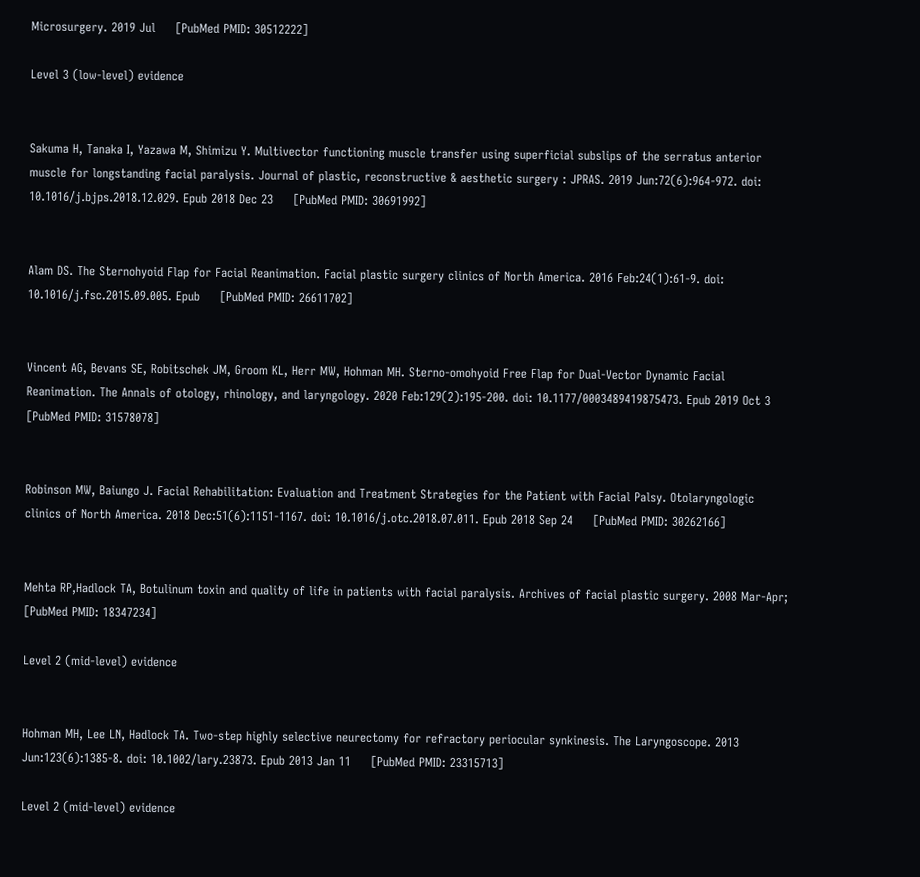Microsurgery. 2019 Jul     [PubMed PMID: 30512222]

Level 3 (low-level) evidence


Sakuma H, Tanaka I, Yazawa M, Shimizu Y. Multivector functioning muscle transfer using superficial subslips of the serratus anterior muscle for longstanding facial paralysis. Journal of plastic, reconstructive & aesthetic surgery : JPRAS. 2019 Jun:72(6):964-972. doi: 10.1016/j.bjps.2018.12.029. Epub 2018 Dec 23     [PubMed PMID: 30691992]


Alam DS. The Sternohyoid Flap for Facial Reanimation. Facial plastic surgery clinics of North America. 2016 Feb:24(1):61-9. doi: 10.1016/j.fsc.2015.09.005. Epub     [PubMed PMID: 26611702]


Vincent AG, Bevans SE, Robitschek JM, Groom KL, Herr MW, Hohman MH. Sterno-omohyoid Free Flap for Dual-Vector Dynamic Facial Reanimation. The Annals of otology, rhinology, and laryngology. 2020 Feb:129(2):195-200. doi: 10.1177/0003489419875473. Epub 2019 Oct 3     [PubMed PMID: 31578078]


Robinson MW, Baiungo J. Facial Rehabilitation: Evaluation and Treatment Strategies for the Patient with Facial Palsy. Otolaryngologic clinics of North America. 2018 Dec:51(6):1151-1167. doi: 10.1016/j.otc.2018.07.011. Epub 2018 Sep 24     [PubMed PMID: 30262166]


Mehta RP,Hadlock TA, Botulinum toxin and quality of life in patients with facial paralysis. Archives of facial plastic surgery. 2008 Mar-Apr;     [PubMed PMID: 18347234]

Level 2 (mid-level) evidence


Hohman MH, Lee LN, Hadlock TA. Two-step highly selective neurectomy for refractory periocular synkinesis. The Laryngoscope. 2013 Jun:123(6):1385-8. doi: 10.1002/lary.23873. Epub 2013 Jan 11     [PubMed PMID: 23315713]

Level 2 (mid-level) evidence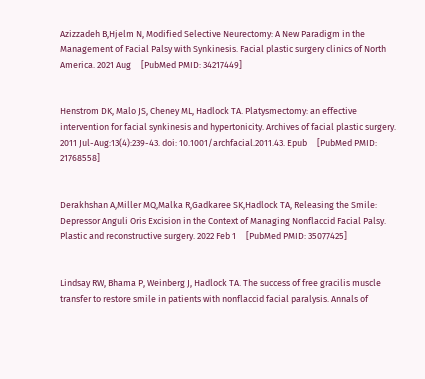Azizzadeh B,Hjelm N, Modified Selective Neurectomy: A New Paradigm in the Management of Facial Palsy with Synkinesis. Facial plastic surgery clinics of North America. 2021 Aug     [PubMed PMID: 34217449]


Henstrom DK, Malo JS, Cheney ML, Hadlock TA. Platysmectomy: an effective intervention for facial synkinesis and hypertonicity. Archives of facial plastic surgery. 2011 Jul-Aug:13(4):239-43. doi: 10.1001/archfacial.2011.43. Epub     [PubMed PMID: 21768558]


Derakhshan A,Miller MQ,Malka R,Gadkaree SK,Hadlock TA, Releasing the Smile: Depressor Anguli Oris Excision in the Context of Managing Nonflaccid Facial Palsy. Plastic and reconstructive surgery. 2022 Feb 1     [PubMed PMID: 35077425]


Lindsay RW, Bhama P, Weinberg J, Hadlock TA. The success of free gracilis muscle transfer to restore smile in patients with nonflaccid facial paralysis. Annals of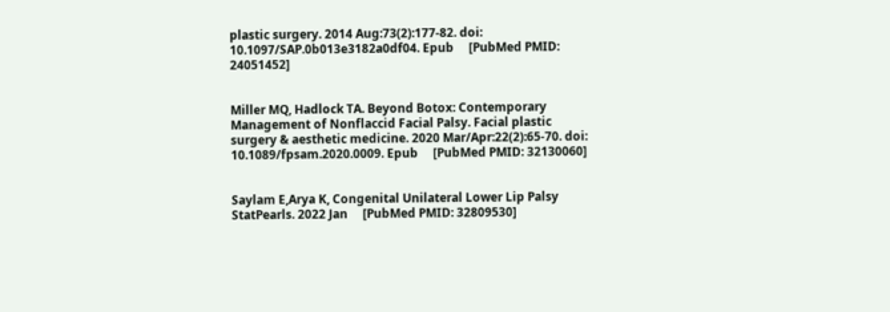plastic surgery. 2014 Aug:73(2):177-82. doi: 10.1097/SAP.0b013e3182a0df04. Epub     [PubMed PMID: 24051452]


Miller MQ, Hadlock TA. Beyond Botox: Contemporary Management of Nonflaccid Facial Palsy. Facial plastic surgery & aesthetic medicine. 2020 Mar/Apr:22(2):65-70. doi: 10.1089/fpsam.2020.0009. Epub     [PubMed PMID: 32130060]


Saylam E,Arya K, Congenital Unilateral Lower Lip Palsy StatPearls. 2022 Jan     [PubMed PMID: 32809530]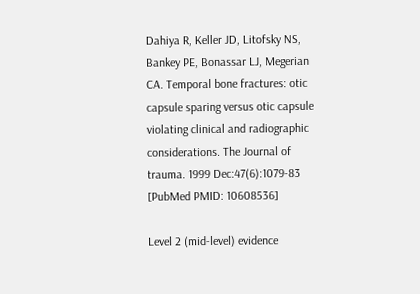Dahiya R, Keller JD, Litofsky NS, Bankey PE, Bonassar LJ, Megerian CA. Temporal bone fractures: otic capsule sparing versus otic capsule violating clinical and radiographic considerations. The Journal of trauma. 1999 Dec:47(6):1079-83     [PubMed PMID: 10608536]

Level 2 (mid-level) evidence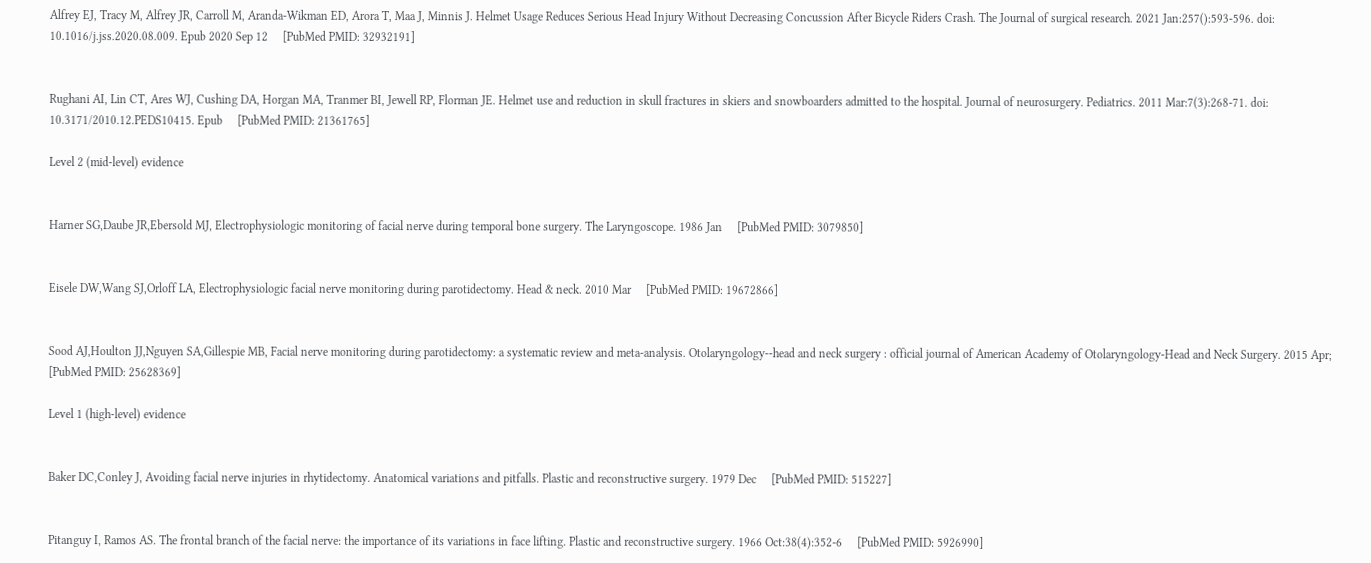Alfrey EJ, Tracy M, Alfrey JR, Carroll M, Aranda-Wikman ED, Arora T, Maa J, Minnis J. Helmet Usage Reduces Serious Head Injury Without Decreasing Concussion After Bicycle Riders Crash. The Journal of surgical research. 2021 Jan:257():593-596. doi: 10.1016/j.jss.2020.08.009. Epub 2020 Sep 12     [PubMed PMID: 32932191]


Rughani AI, Lin CT, Ares WJ, Cushing DA, Horgan MA, Tranmer BI, Jewell RP, Florman JE. Helmet use and reduction in skull fractures in skiers and snowboarders admitted to the hospital. Journal of neurosurgery. Pediatrics. 2011 Mar:7(3):268-71. doi: 10.3171/2010.12.PEDS10415. Epub     [PubMed PMID: 21361765]

Level 2 (mid-level) evidence


Harner SG,Daube JR,Ebersold MJ, Electrophysiologic monitoring of facial nerve during temporal bone surgery. The Laryngoscope. 1986 Jan     [PubMed PMID: 3079850]


Eisele DW,Wang SJ,Orloff LA, Electrophysiologic facial nerve monitoring during parotidectomy. Head & neck. 2010 Mar     [PubMed PMID: 19672866]


Sood AJ,Houlton JJ,Nguyen SA,Gillespie MB, Facial nerve monitoring during parotidectomy: a systematic review and meta-analysis. Otolaryngology--head and neck surgery : official journal of American Academy of Otolaryngology-Head and Neck Surgery. 2015 Apr;     [PubMed PMID: 25628369]

Level 1 (high-level) evidence


Baker DC,Conley J, Avoiding facial nerve injuries in rhytidectomy. Anatomical variations and pitfalls. Plastic and reconstructive surgery. 1979 Dec     [PubMed PMID: 515227]


Pitanguy I, Ramos AS. The frontal branch of the facial nerve: the importance of its variations in face lifting. Plastic and reconstructive surgery. 1966 Oct:38(4):352-6     [PubMed PMID: 5926990]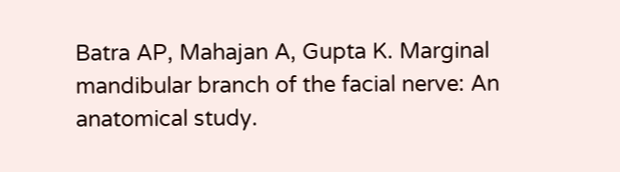Batra AP, Mahajan A, Gupta K. Marginal mandibular branch of the facial nerve: An anatomical study.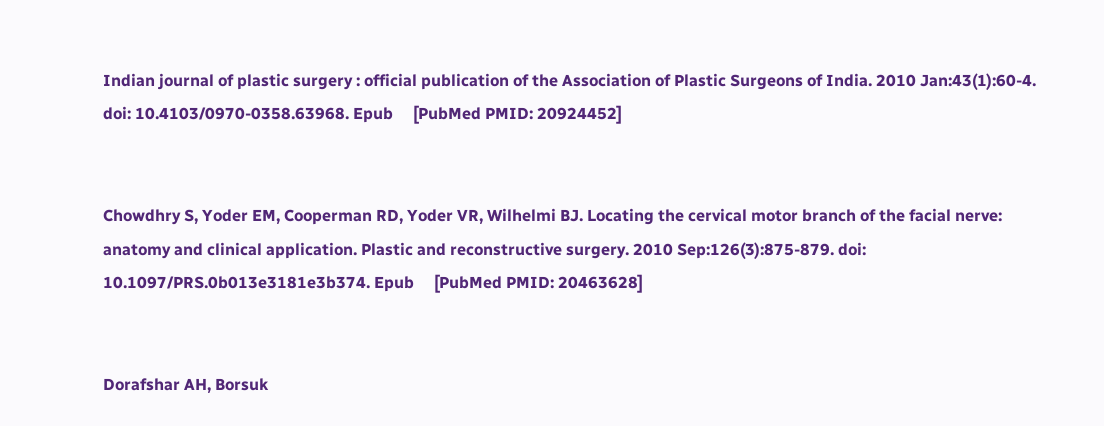Indian journal of plastic surgery : official publication of the Association of Plastic Surgeons of India. 2010 Jan:43(1):60-4. doi: 10.4103/0970-0358.63968. Epub     [PubMed PMID: 20924452]


Chowdhry S, Yoder EM, Cooperman RD, Yoder VR, Wilhelmi BJ. Locating the cervical motor branch of the facial nerve: anatomy and clinical application. Plastic and reconstructive surgery. 2010 Sep:126(3):875-879. doi: 10.1097/PRS.0b013e3181e3b374. Epub     [PubMed PMID: 20463628]


Dorafshar AH, Borsuk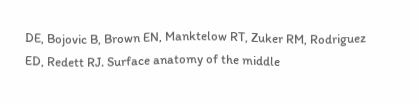DE, Bojovic B, Brown EN, Manktelow RT, Zuker RM, Rodriguez ED, Redett RJ. Surface anatomy of the middle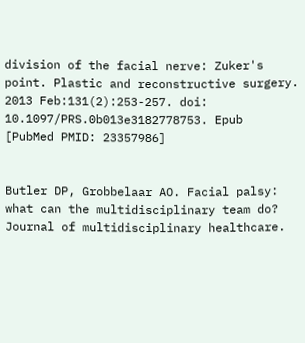division of the facial nerve: Zuker's point. Plastic and reconstructive surgery. 2013 Feb:131(2):253-257. doi: 10.1097/PRS.0b013e3182778753. Epub     [PubMed PMID: 23357986]


Butler DP, Grobbelaar AO. Facial palsy: what can the multidisciplinary team do? Journal of multidisciplinary healthcare.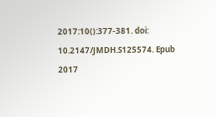2017:10():377-381. doi: 10.2147/JMDH.S125574. Epub 2017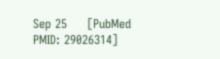Sep 25     [PubMed PMID: 29026314]